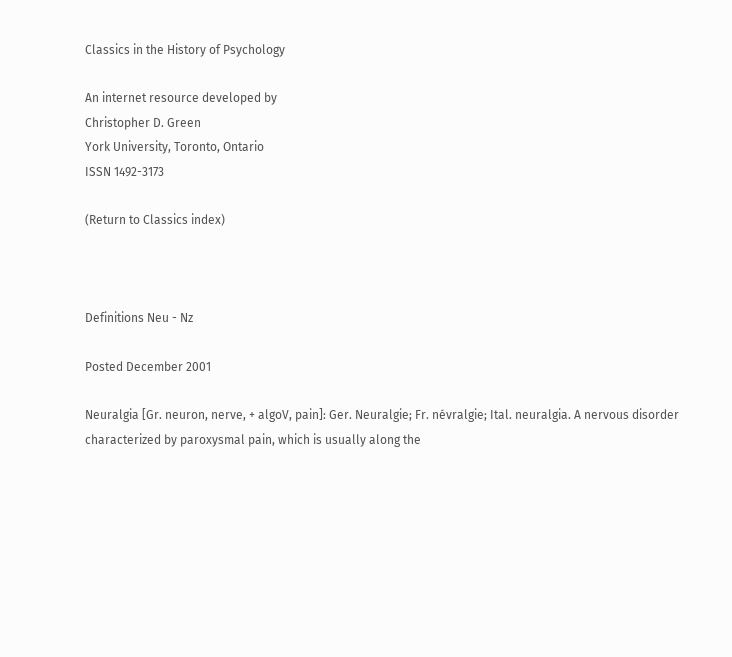Classics in the History of Psychology

An internet resource developed by
Christopher D. Green
York University, Toronto, Ontario
ISSN 1492-3173

(Return to Classics index)



Definitions Neu - Nz

Posted December 2001

Neuralgia [Gr. neuron, nerve, + algoV, pain]: Ger. Neuralgie; Fr. névralgie; Ital. neuralgia. A nervous disorder characterized by paroxysmal pain, which is usually along the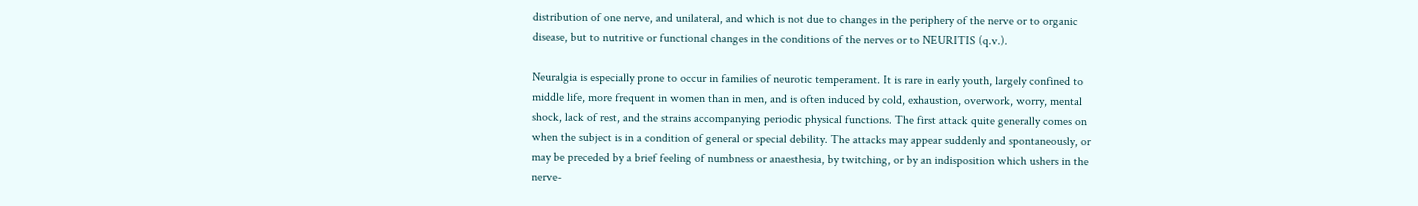distribution of one nerve, and unilateral, and which is not due to changes in the periphery of the nerve or to organic disease, but to nutritive or functional changes in the conditions of the nerves or to NEURITIS (q.v.).

Neuralgia is especially prone to occur in families of neurotic temperament. It is rare in early youth, largely confined to middle life, more frequent in women than in men, and is often induced by cold, exhaustion, overwork, worry, mental shock, lack of rest, and the strains accompanying periodic physical functions. The first attack quite generally comes on when the subject is in a condition of general or special debility. The attacks may appear suddenly and spontaneously, or may be preceded by a brief feeling of numbness or anaesthesia, by twitching, or by an indisposition which ushers in the nerve-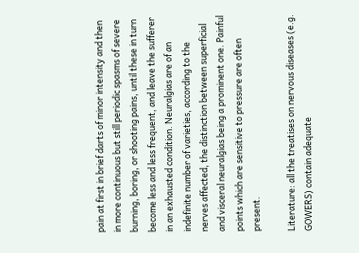pain at first in brief darts of minor intensity and then in more continuous but still periodic spasms of severe burning, boring, or shooting pains, until these in turn become less and less frequent, and leave the sufferer in an exhausted condition. Neuralgias are of an indefinite number of varieties, according to the nerves affected, the distinction between superficial and visceral neuralgias being a prominent one. Painful points which are sensitive to pressure are often present.

Literature: all the treatises on nervous diseases (e.g. GOWERS) contain adequate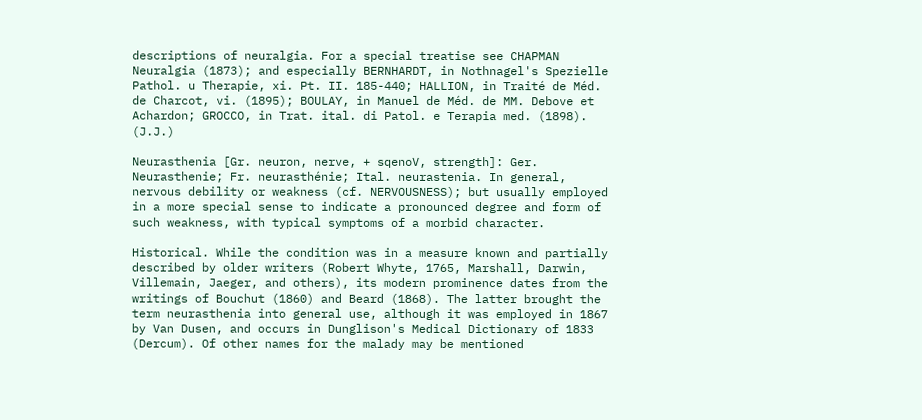descriptions of neuralgia. For a special treatise see CHAPMAN Neuralgia (1873); and especially BERNHARDT, in Nothnagel's Spezielle Pathol. u Therapie, xi. Pt. II. 185-440; HALLION, in Traité de Méd. de Charcot, vi. (1895); BOULAY, in Manuel de Méd. de MM. Debove et Achardon; GROCCO, in Trat. ital. di Patol. e Terapia med. (1898). (J.J.)

Neurasthenia [Gr. neuron, nerve, + sqenoV, strength]: Ger. Neurasthenie; Fr. neurasthénie; Ital. neurastenia. In general, nervous debility or weakness (cf. NERVOUSNESS); but usually employed in a more special sense to indicate a pronounced degree and form of such weakness, with typical symptoms of a morbid character.

Historical. While the condition was in a measure known and partially described by older writers (Robert Whyte, 1765, Marshall, Darwin, Villemain, Jaeger, and others), its modern prominence dates from the writings of Bouchut (1860) and Beard (1868). The latter brought the term neurasthenia into general use, although it was employed in 1867 by Van Dusen, and occurs in Dunglison's Medical Dictionary of 1833 (Dercum). Of other names for the malady may be mentioned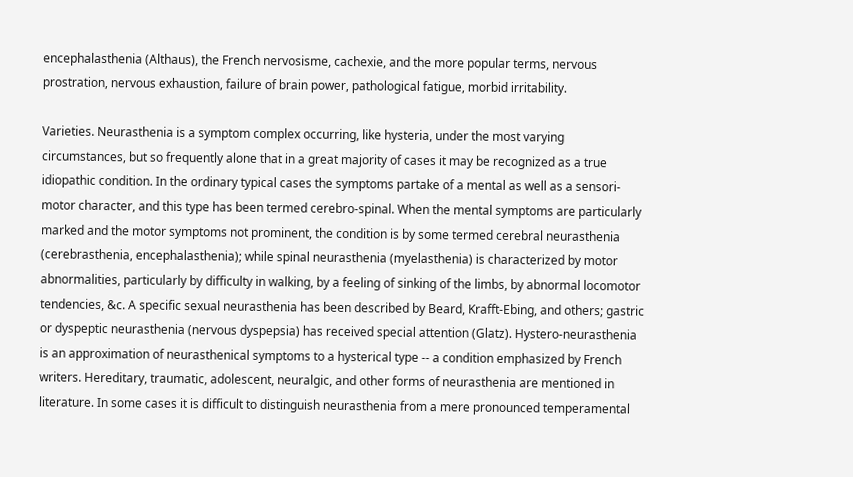encephalasthenia (Althaus), the French nervosisme, cachexie, and the more popular terms, nervous prostration, nervous exhaustion, failure of brain power, pathological fatigue, morbid irritability.

Varieties. Neurasthenia is a symptom complex occurring, like hysteria, under the most varying circumstances, but so frequently alone that in a great majority of cases it may be recognized as a true idiopathic condition. In the ordinary typical cases the symptoms partake of a mental as well as a sensori-motor character, and this type has been termed cerebro-spinal. When the mental symptoms are particularly marked and the motor symptoms not prominent, the condition is by some termed cerebral neurasthenia (cerebrasthenia, encephalasthenia); while spinal neurasthenia (myelasthenia) is characterized by motor abnormalities, particularly by difficulty in walking, by a feeling of sinking of the limbs, by abnormal locomotor tendencies, &c. A specific sexual neurasthenia has been described by Beard, Krafft-Ebing, and others; gastric or dyspeptic neurasthenia (nervous dyspepsia) has received special attention (Glatz). Hystero-neurasthenia is an approximation of neurasthenical symptoms to a hysterical type -- a condition emphasized by French writers. Hereditary, traumatic, adolescent, neuralgic, and other forms of neurasthenia are mentioned in literature. In some cases it is difficult to distinguish neurasthenia from a mere pronounced temperamental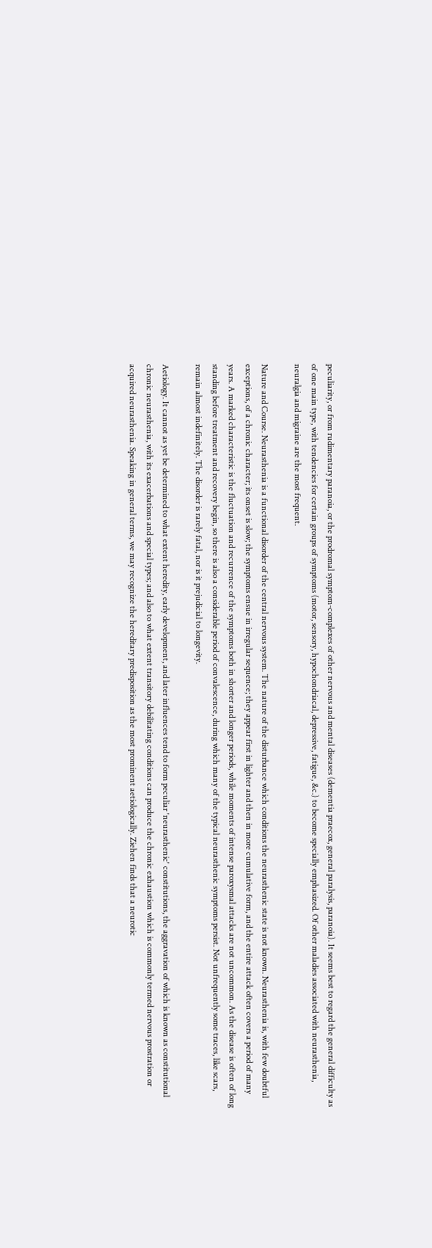peculiarity, or from rudimentary paranoia, or the prodromal symptom-complexes of other nervous and mental diseases (dementia praecox, general paralysis, paranoia). It seems best to regard the general difficulty as of one main type, with tendencies for certain groups of symptoms (motor, sensory, hypochondriacal, depressive, fatigue, &c.) to become specially emphasized. Of other maladies associated with neurasthenia, neuralgia and migraine are the most frequent.

Nature and Course. Neurasthenia is a functional disorder of the central nervous system. The nature of the disturbance which conditions the neurasthenic state is not known. Neurasthenia is, with few doubtful exceptions, of a chronic character; its onset is slow; the symptoms ensue in irregular sequence; they appear first in lighter and then in more cumulative form, and the entire attack often covers a period of many years. A marked characteristic is the fluctuation and recurrence of the symptoms both in shorter and longer periods, while moments of intense paroxysmal attacks are not uncommon. As the disease is often of long standing before treatment and recovery begin, so there is also a considerable period of convalescence, during which many of the typical neurasthenic symptoms persist. Not unfrequently some traces, like scars, remain almost indefinitely. The disorder is rarely fatal, nor is it prejudicial to longevity.

Aetiology. It cannot as yet be determined to what extent heredity, early development, and later influences tend to form peculiar 'neurasthenic' constitutions, the aggravation of which is known as constitutional chronic neurasthenia, with its exacerbations and special types; and also to what extent transitory debilitating conditions can produce the chronic exhaustion which is commonly termed nervous prostration or acquired neurasthenia. Speaking in general terms, we may recognize the hereditary predisposition as the most prominent aetiologically. Ziehen finds that a neurotic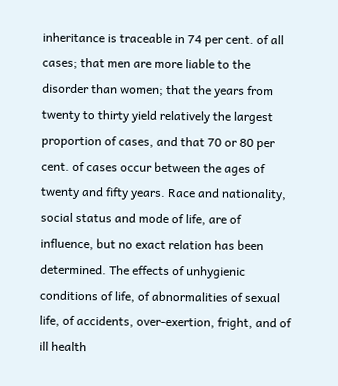inheritance is traceable in 74 per cent. of all cases; that men are more liable to the disorder than women; that the years from twenty to thirty yield relatively the largest proportion of cases, and that 70 or 80 per cent. of cases occur between the ages of twenty and fifty years. Race and nationality, social status and mode of life, are of influence, but no exact relation has been determined. The effects of unhygienic conditions of life, of abnormalities of sexual life, of accidents, over-exertion, fright, and of ill health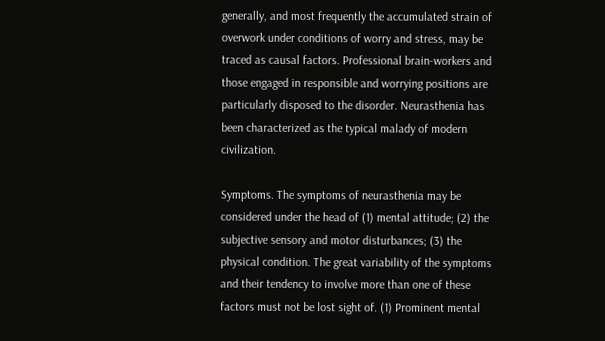generally, and most frequently the accumulated strain of overwork under conditions of worry and stress, may be traced as causal factors. Professional brain-workers and those engaged in responsible and worrying positions are particularly disposed to the disorder. Neurasthenia has been characterized as the typical malady of modern civilization.

Symptoms. The symptoms of neurasthenia may be considered under the head of (1) mental attitude; (2) the subjective sensory and motor disturbances; (3) the physical condition. The great variability of the symptoms and their tendency to involve more than one of these factors must not be lost sight of. (1) Prominent mental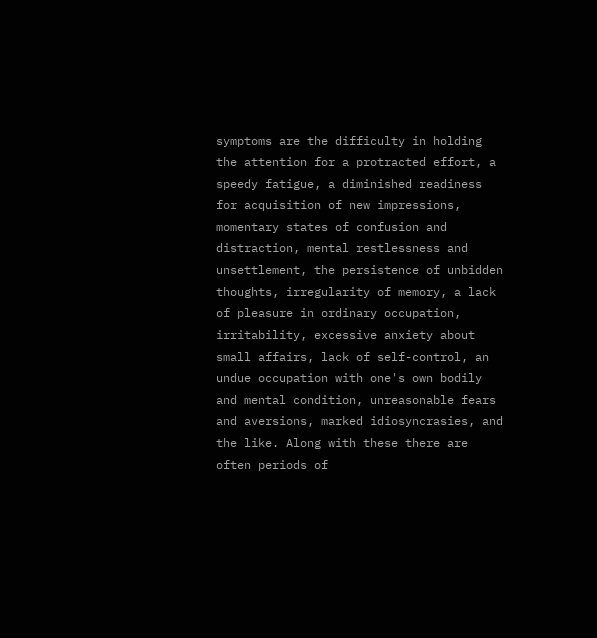symptoms are the difficulty in holding the attention for a protracted effort, a speedy fatigue, a diminished readiness for acquisition of new impressions, momentary states of confusion and distraction, mental restlessness and unsettlement, the persistence of unbidden thoughts, irregularity of memory, a lack of pleasure in ordinary occupation, irritability, excessive anxiety about small affairs, lack of self-control, an undue occupation with one's own bodily and mental condition, unreasonable fears and aversions, marked idiosyncrasies, and the like. Along with these there are often periods of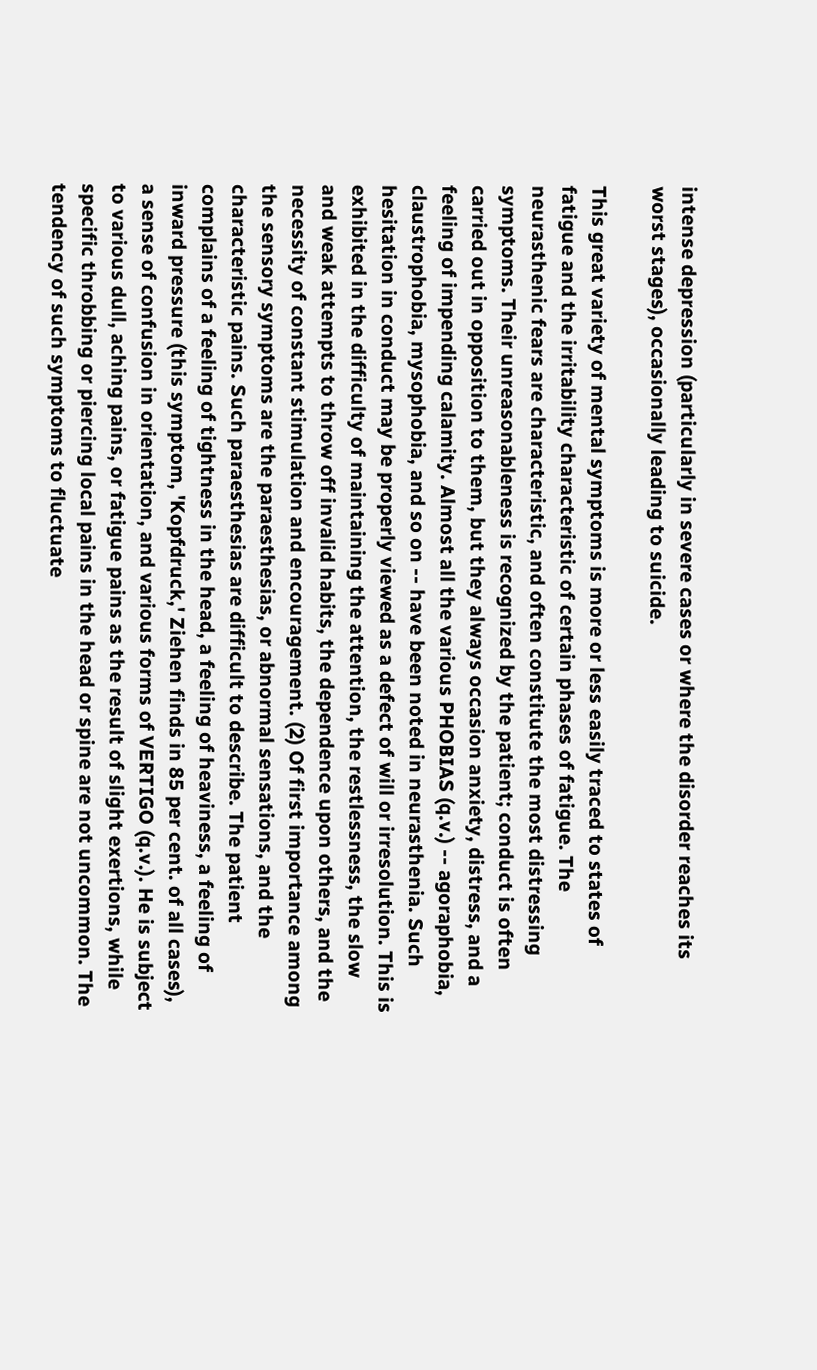intense depression (particularly in severe cases or where the disorder reaches its worst stages), occasionally leading to suicide.

This great variety of mental symptoms is more or less easily traced to states of fatigue and the irritability characteristic of certain phases of fatigue. The neurasthenic fears are characteristic, and often constitute the most distressing symptoms. Their unreasonableness is recognized by the patient; conduct is often carried out in opposition to them, but they always occasion anxiety, distress, and a feeling of impending calamity. Almost all the various PHOBIAS (q.v.) -- agoraphobia, claustrophobia, mysophobia, and so on -- have been noted in neurasthenia. Such hesitation in conduct may be properly viewed as a defect of will or irresolution. This is exhibited in the difficulty of maintaining the attention, the restlessness, the slow and weak attempts to throw off invalid habits, the dependence upon others, and the necessity of constant stimulation and encouragement. (2) Of first importance among the sensory symptoms are the paraesthesias, or abnormal sensations, and the characteristic pains. Such paraesthesias are difficult to describe. The patient complains of a feeling of tightness in the head, a feeling of heaviness, a feeling of inward pressure (this symptom, 'Kopfdruck,' Ziehen finds in 85 per cent. of all cases), a sense of confusion in orientation, and various forms of VERTIGO (q.v.). He is subject to various dull, aching pains, or fatigue pains as the result of slight exertions, while specific throbbing or piercing local pains in the head or spine are not uncommon. The tendency of such symptoms to fluctuate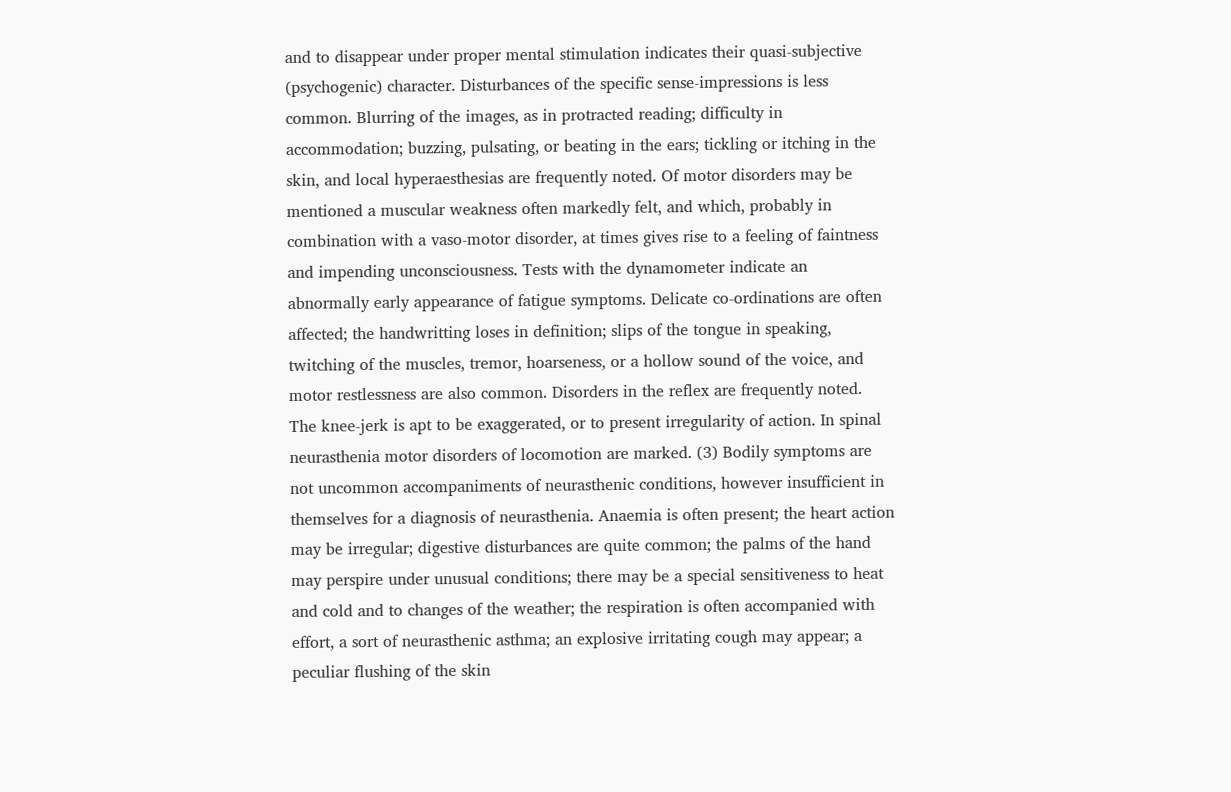and to disappear under proper mental stimulation indicates their quasi-subjective (psychogenic) character. Disturbances of the specific sense-impressions is less common. Blurring of the images, as in protracted reading; difficulty in accommodation; buzzing, pulsating, or beating in the ears; tickling or itching in the skin, and local hyperaesthesias are frequently noted. Of motor disorders may be mentioned a muscular weakness often markedly felt, and which, probably in combination with a vaso-motor disorder, at times gives rise to a feeling of faintness and impending unconsciousness. Tests with the dynamometer indicate an abnormally early appearance of fatigue symptoms. Delicate co-ordinations are often affected; the handwritting loses in definition; slips of the tongue in speaking, twitching of the muscles, tremor, hoarseness, or a hollow sound of the voice, and motor restlessness are also common. Disorders in the reflex are frequently noted. The knee-jerk is apt to be exaggerated, or to present irregularity of action. In spinal neurasthenia motor disorders of locomotion are marked. (3) Bodily symptoms are not uncommon accompaniments of neurasthenic conditions, however insufficient in themselves for a diagnosis of neurasthenia. Anaemia is often present; the heart action may be irregular; digestive disturbances are quite common; the palms of the hand may perspire under unusual conditions; there may be a special sensitiveness to heat and cold and to changes of the weather; the respiration is often accompanied with effort, a sort of neurasthenic asthma; an explosive irritating cough may appear; a peculiar flushing of the skin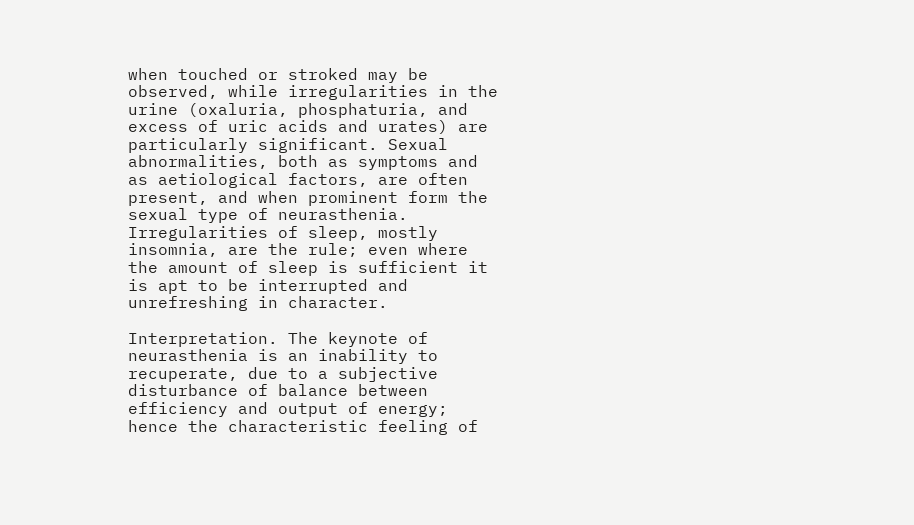when touched or stroked may be observed, while irregularities in the urine (oxaluria, phosphaturia, and excess of uric acids and urates) are particularly significant. Sexual  abnormalities, both as symptoms and as aetiological factors, are often present, and when prominent form the sexual type of neurasthenia. Irregularities of sleep, mostly insomnia, are the rule; even where the amount of sleep is sufficient it is apt to be interrupted and unrefreshing in character.

Interpretation. The keynote of neurasthenia is an inability to recuperate, due to a subjective disturbance of balance between efficiency and output of energy; hence the characteristic feeling of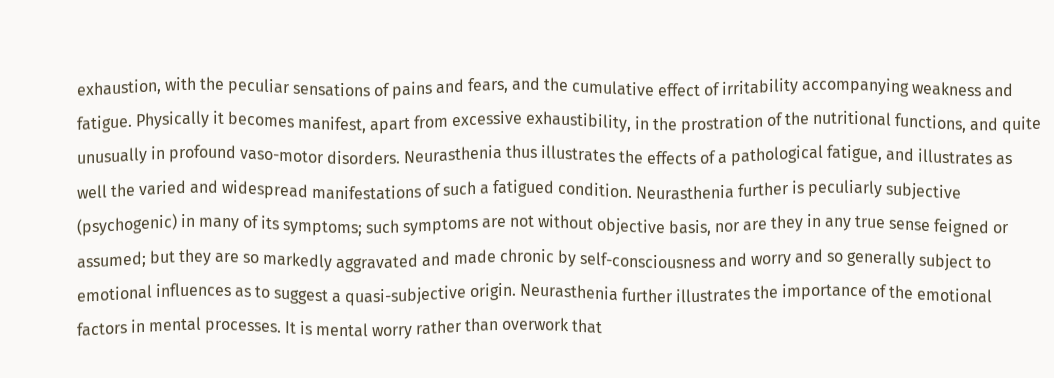exhaustion, with the peculiar sensations of pains and fears, and the cumulative effect of irritability accompanying weakness and fatigue. Physically it becomes manifest, apart from excessive exhaustibility, in the prostration of the nutritional functions, and quite unusually in profound vaso-motor disorders. Neurasthenia thus illustrates the effects of a pathological fatigue, and illustrates as well the varied and widespread manifestations of such a fatigued condition. Neurasthenia further is peculiarly subjective (psychogenic) in many of its symptoms; such symptoms are not without objective basis, nor are they in any true sense feigned or assumed; but they are so markedly aggravated and made chronic by self-consciousness and worry and so generally subject to emotional influences as to suggest a quasi-subjective origin. Neurasthenia further illustrates the importance of the emotional factors in mental processes. It is mental worry rather than overwork that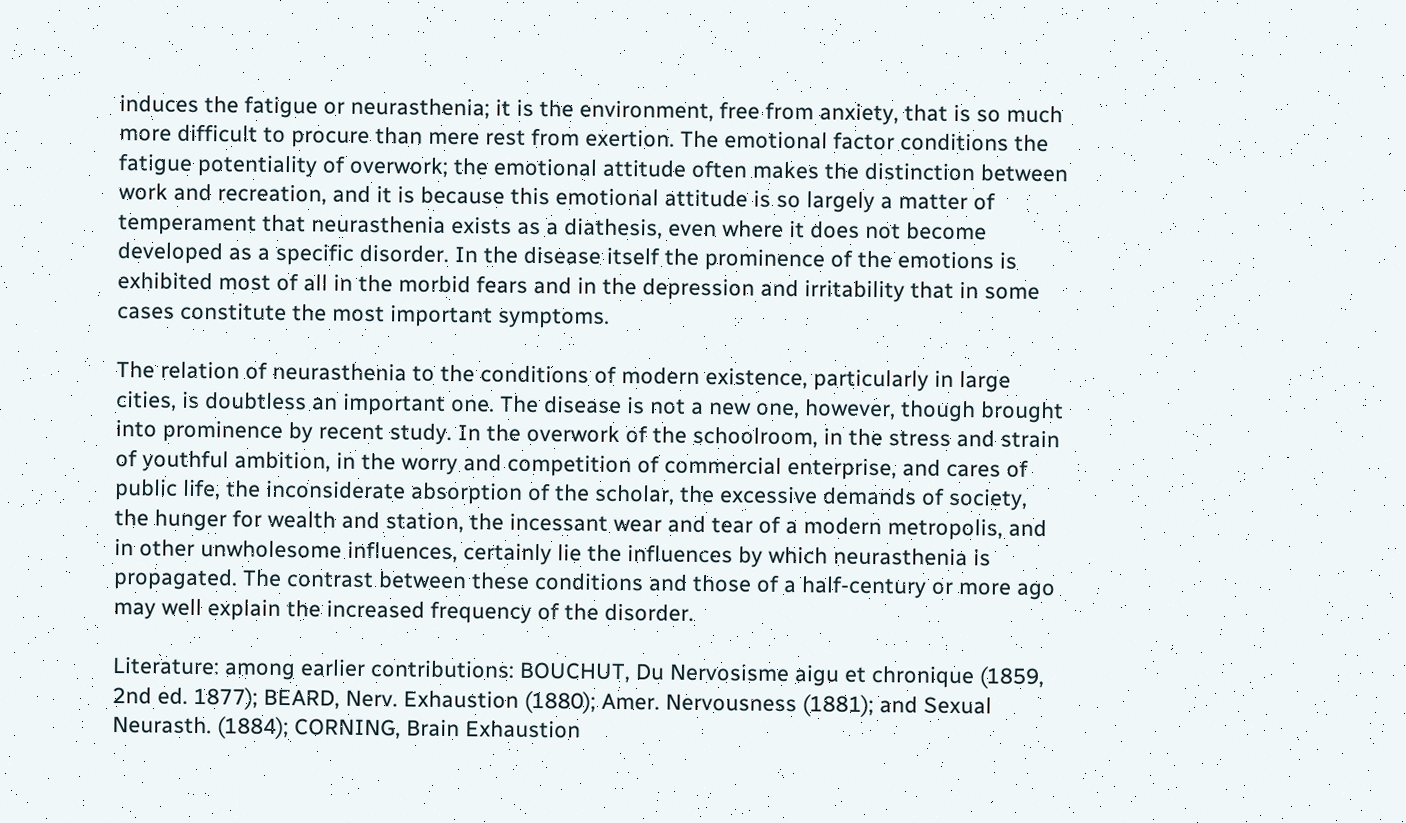induces the fatigue or neurasthenia; it is the environment, free from anxiety, that is so much more difficult to procure than mere rest from exertion. The emotional factor conditions the fatigue potentiality of overwork; the emotional attitude often makes the distinction between work and recreation, and it is because this emotional attitude is so largely a matter of temperament that neurasthenia exists as a diathesis, even where it does not become developed as a specific disorder. In the disease itself the prominence of the emotions is exhibited most of all in the morbid fears and in the depression and irritability that in some cases constitute the most important symptoms.

The relation of neurasthenia to the conditions of modern existence, particularly in large cities, is doubtless an important one. The disease is not a new one, however, though brought into prominence by recent study. In the overwork of the schoolroom, in the stress and strain of youthful ambition, in the worry and competition of commercial enterprise, and cares of public life, the inconsiderate absorption of the scholar, the excessive demands of society, the hunger for wealth and station, the incessant wear and tear of a modern metropolis, and in other unwholesome influences, certainly lie the influences by which neurasthenia is propagated. The contrast between these conditions and those of a half-century or more ago may well explain the increased frequency of the disorder.

Literature: among earlier contributions: BOUCHUT, Du Nervosisme aigu et chronique (1859, 2nd ed. 1877); BEARD, Nerv. Exhaustion (1880); Amer. Nervousness (1881); and Sexual Neurasth. (1884); CORNING, Brain Exhaustion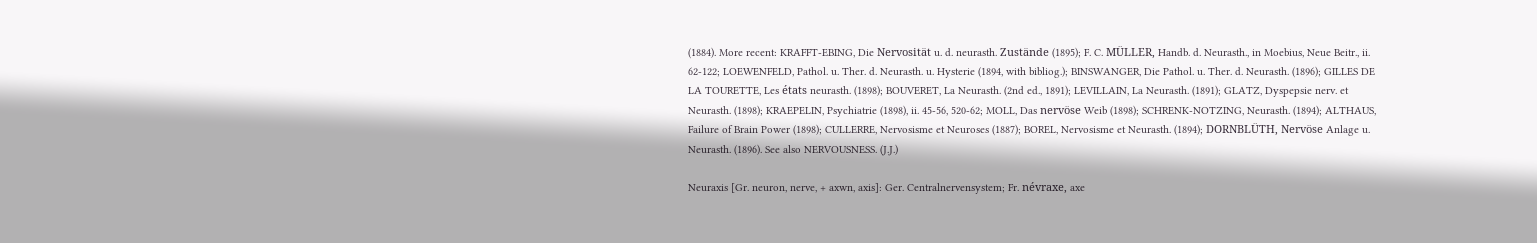(1884). More recent: KRAFFT-EBING, Die Nervosität u. d. neurasth. Zustände (1895); F. C. MÜLLER, Handb. d. Neurasth., in Moebius, Neue Beitr., ii. 62-122; LOEWENFELD, Pathol. u. Ther. d. Neurasth. u. Hysterie (1894, with bibliog.); BINSWANGER, Die Pathol. u. Ther. d. Neurasth. (1896); GILLES DE LA TOURETTE, Les états neurasth. (1898); BOUVERET, La Neurasth. (2nd ed., 1891); LEVILLAIN, La Neurasth. (1891); GLATZ, Dyspepsie nerv. et Neurasth. (1898); KRAEPELIN, Psychiatrie (1898), ii. 45-56, 520-62; MOLL, Das nervöse Weib (1898); SCHRENK-NOTZING, Neurasth. (1894); ALTHAUS, Failure of Brain Power (1898); CULLERRE, Nervosisme et Neuroses (1887); BOREL, Nervosisme et Neurasth. (1894); DORNBLÜTH, Nervöse Anlage u. Neurasth. (1896). See also NERVOUSNESS. (J.J.)

Neuraxis [Gr. neuron, nerve, + axwn, axis]: Ger. Centralnervensystem; Fr. névraxe, axe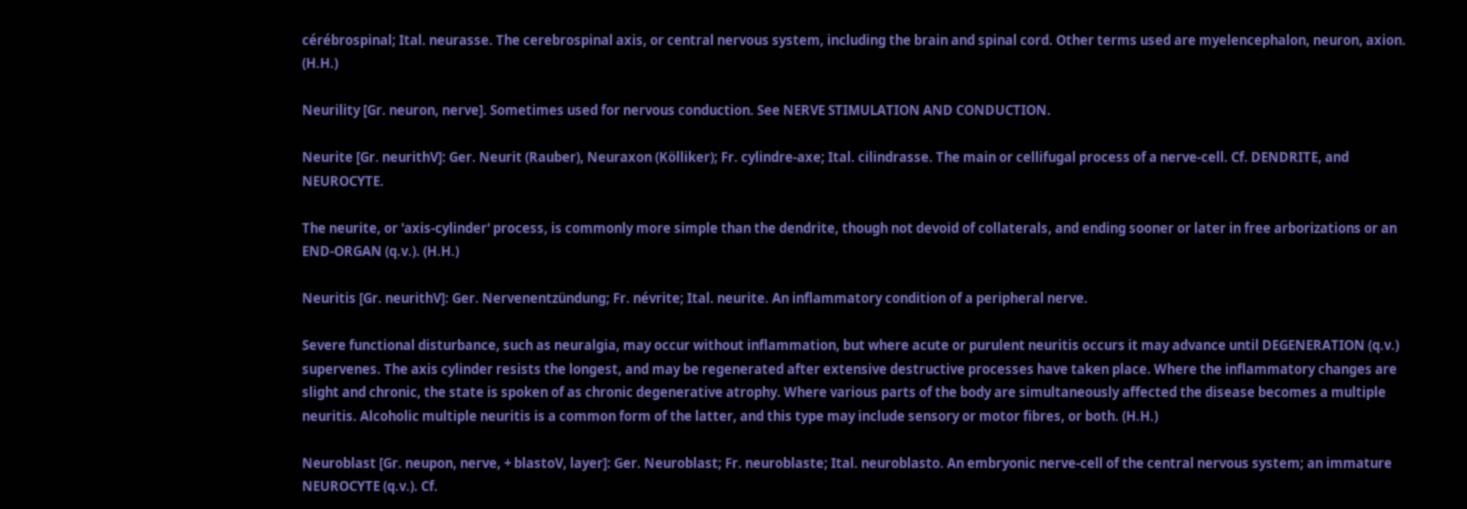cérébrospinal; Ital. neurasse. The cerebrospinal axis, or central nervous system, including the brain and spinal cord. Other terms used are myelencephalon, neuron, axion. (H.H.)

Neurility [Gr. neuron, nerve]. Sometimes used for nervous conduction. See NERVE STIMULATION AND CONDUCTION.

Neurite [Gr. neurithV]: Ger. Neurit (Rauber), Neuraxon (Kölliker); Fr. cylindre-axe; Ital. cilindrasse. The main or cellifugal process of a nerve-cell. Cf. DENDRITE, and NEUROCYTE.

The neurite, or 'axis-cylinder' process, is commonly more simple than the dendrite, though not devoid of collaterals, and ending sooner or later in free arborizations or an END-ORGAN (q.v.). (H.H.)

Neuritis [Gr. neurithV]: Ger. Nervenentzündung; Fr. névrite; Ital. neurite. An inflammatory condition of a peripheral nerve.

Severe functional disturbance, such as neuralgia, may occur without inflammation, but where acute or purulent neuritis occurs it may advance until DEGENERATION (q.v.) supervenes. The axis cylinder resists the longest, and may be regenerated after extensive destructive processes have taken place. Where the inflammatory changes are slight and chronic, the state is spoken of as chronic degenerative atrophy. Where various parts of the body are simultaneously affected the disease becomes a multiple neuritis. Alcoholic multiple neuritis is a common form of the latter, and this type may include sensory or motor fibres, or both. (H.H.)

Neuroblast [Gr. neupon, nerve, + blastoV, layer]: Ger. Neuroblast; Fr. neuroblaste; Ital. neuroblasto. An embryonic nerve-cell of the central nervous system; an immature NEUROCYTE (q.v.). Cf.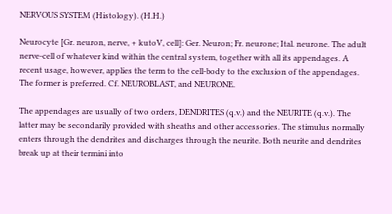NERVOUS SYSTEM (Histology). (H.H.)

Neurocyte [Gr. neuron, nerve, + kutoV, cell]: Ger. Neuron; Fr. neurone; Ital. neurone. The adult nerve-cell of whatever kind within the central system, together with all its appendages. A recent usage, however, applies the term to the cell-body to the exclusion of the appendages. The former is preferred. Cf. NEUROBLAST, and NEURONE.

The appendages are usually of two orders, DENDRITES (q.v.) and the NEURITE (q.v.). The latter may be secondarily provided with sheaths and other accessories. The stimulus normally enters through the dendrites and discharges through the neurite. Both neurite and dendrites break up at their termini into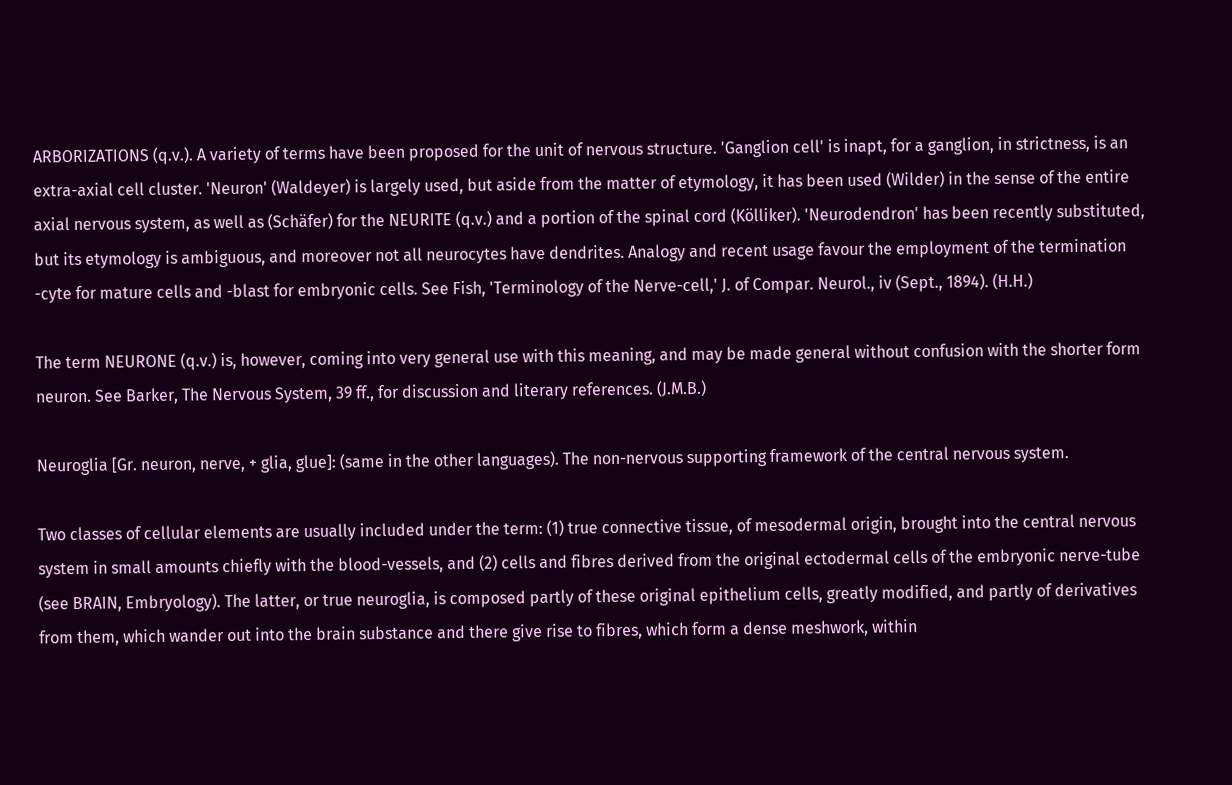ARBORIZATIONS (q.v.). A variety of terms have been proposed for the unit of nervous structure. 'Ganglion cell' is inapt, for a ganglion, in strictness, is an extra-axial cell cluster. 'Neuron' (Waldeyer) is largely used, but aside from the matter of etymology, it has been used (Wilder) in the sense of the entire axial nervous system, as well as (Schäfer) for the NEURITE (q.v.) and a portion of the spinal cord (Kölliker). 'Neurodendron' has been recently substituted, but its etymology is ambiguous, and moreover not all neurocytes have dendrites. Analogy and recent usage favour the employment of the termination -cyte for mature cells and -blast for embryonic cells. See Fish, 'Terminology of the Nerve-cell,' J. of Compar. Neurol., iv (Sept., 1894). (H.H.)

The term NEURONE (q.v.) is, however, coming into very general use with this meaning, and may be made general without confusion with the shorter form neuron. See Barker, The Nervous System, 39 ff., for discussion and literary references. (J.M.B.)

Neuroglia [Gr. neuron, nerve, + glia, glue]: (same in the other languages). The non-nervous supporting framework of the central nervous system.

Two classes of cellular elements are usually included under the term: (1) true connective tissue, of mesodermal origin, brought into the central nervous system in small amounts chiefly with the blood-vessels, and (2) cells and fibres derived from the original ectodermal cells of the embryonic nerve-tube (see BRAIN, Embryology). The latter, or true neuroglia, is composed partly of these original epithelium cells, greatly modified, and partly of derivatives from them, which wander out into the brain substance and there give rise to fibres, which form a dense meshwork, within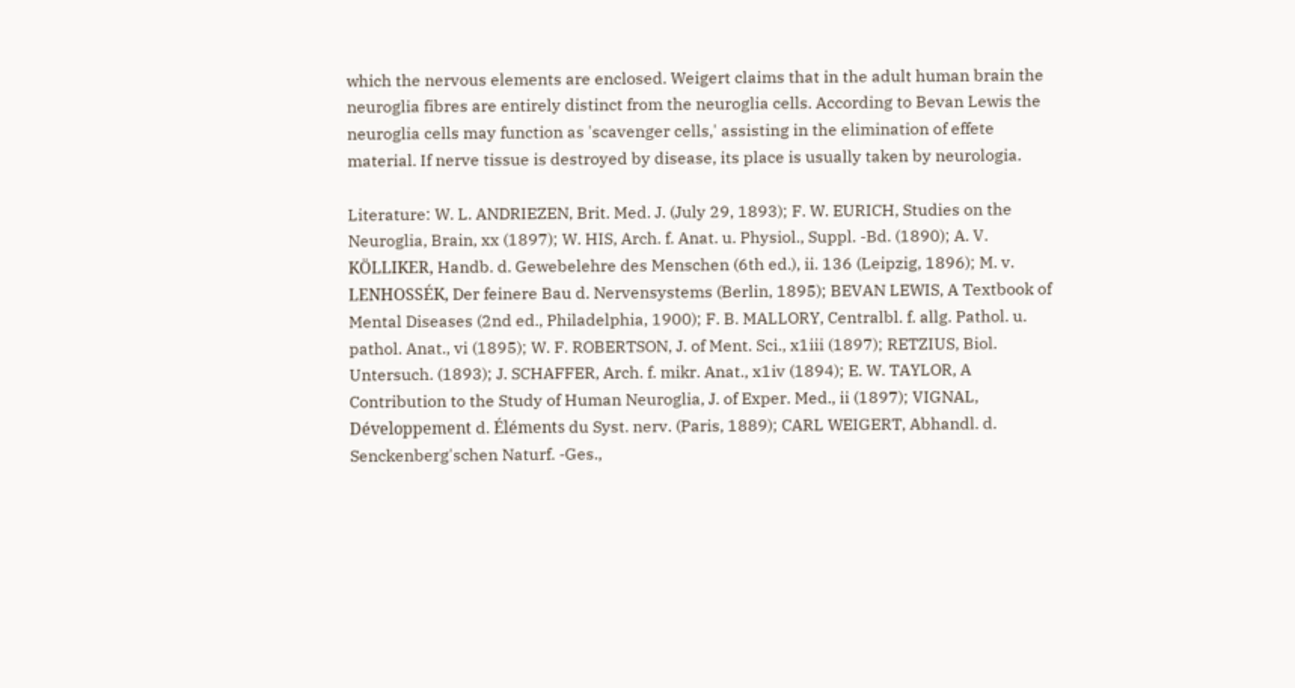which the nervous elements are enclosed. Weigert claims that in the adult human brain the neuroglia fibres are entirely distinct from the neuroglia cells. According to Bevan Lewis the neuroglia cells may function as 'scavenger cells,' assisting in the elimination of effete material. If nerve tissue is destroyed by disease, its place is usually taken by neurologia.

Literature: W. L. ANDRIEZEN, Brit. Med. J. (July 29, 1893); F. W. EURICH, Studies on the Neuroglia, Brain, xx (1897); W. HIS, Arch. f. Anat. u. Physiol., Suppl. -Bd. (1890); A. V. KÖLLIKER, Handb. d. Gewebelehre des Menschen (6th ed.), ii. 136 (Leipzig, 1896); M. v. LENHOSSÉK, Der feinere Bau d. Nervensystems (Berlin, 1895); BEVAN LEWIS, A Textbook of Mental Diseases (2nd ed., Philadelphia, 1900); F. B. MALLORY, Centralbl. f. allg. Pathol. u. pathol. Anat., vi (1895); W. F. ROBERTSON, J. of Ment. Sci., x1iii (1897); RETZIUS, Biol. Untersuch. (1893); J. SCHAFFER, Arch. f. mikr. Anat., x1iv (1894); E. W. TAYLOR, A Contribution to the Study of Human Neuroglia, J. of Exper. Med., ii (1897); VIGNAL, Développement d. Éléments du Syst. nerv. (Paris, 1889); CARL WEIGERT, Abhandl. d. Senckenberg'schen Naturf. -Ges.,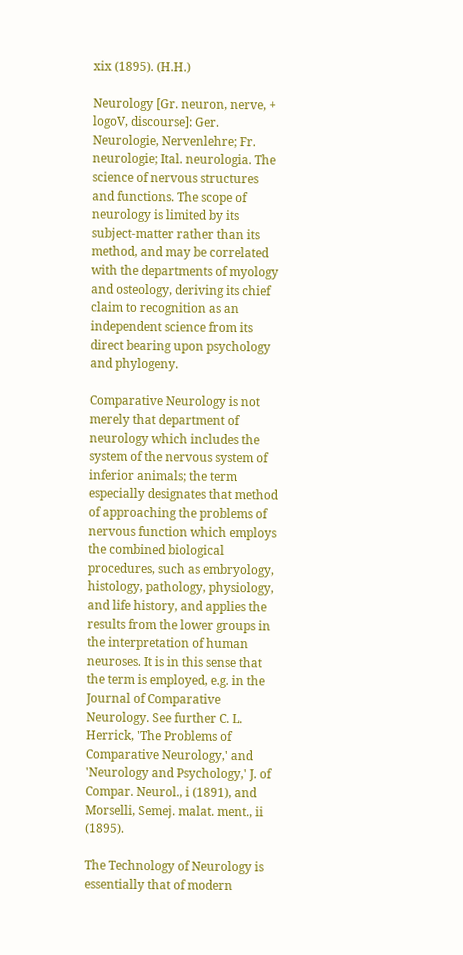xix (1895). (H.H.)

Neurology [Gr. neuron, nerve, + logoV, discourse]: Ger. Neurologie, Nervenlehre; Fr. neurologie; Ital. neurologia. The science of nervous structures and functions. The scope of neurology is limited by its subject-matter rather than its method, and may be correlated with the departments of myology and osteology, deriving its chief claim to recognition as an independent science from its direct bearing upon psychology and phylogeny.

Comparative Neurology is not merely that department of neurology which includes the system of the nervous system of inferior animals; the term especially designates that method of approaching the problems of nervous function which employs the combined biological procedures, such as embryology, histology, pathology, physiology, and life history, and applies the results from the lower groups in the interpretation of human neuroses. It is in this sense that the term is employed, e.g. in the Journal of Comparative Neurology. See further C. L. Herrick, 'The Problems of Comparative Neurology,' and 'Neurology and Psychology,' J. of Compar. Neurol., i (1891), and Morselli, Semej. malat. ment., ii (1895).

The Technology of Neurology is essentially that of modern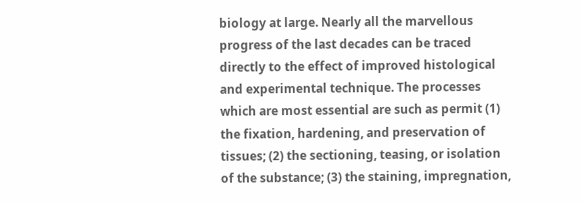biology at large. Nearly all the marvellous progress of the last decades can be traced directly to the effect of improved histological and experimental technique. The processes which are most essential are such as permit (1) the fixation, hardening, and preservation of tissues; (2) the sectioning, teasing, or isolation of the substance; (3) the staining, impregnation,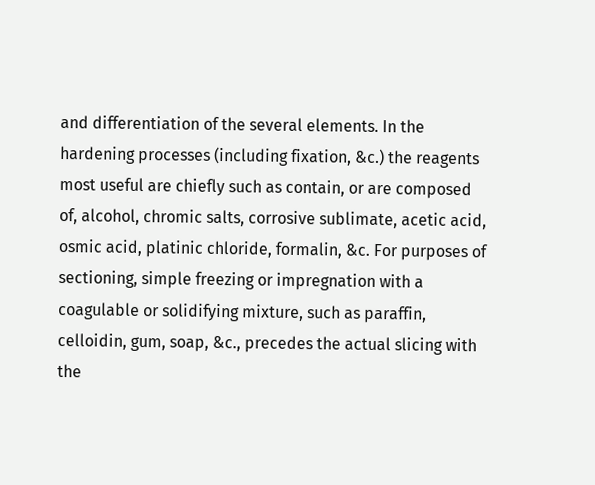and differentiation of the several elements. In the hardening processes (including fixation, &c.) the reagents most useful are chiefly such as contain, or are composed of, alcohol, chromic salts, corrosive sublimate, acetic acid, osmic acid, platinic chloride, formalin, &c. For purposes of sectioning, simple freezing or impregnation with a coagulable or solidifying mixture, such as paraffin, celloidin, gum, soap, &c., precedes the actual slicing with the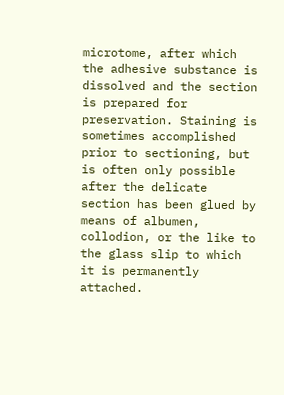microtome, after which the adhesive substance is dissolved and the section is prepared for preservation. Staining is sometimes accomplished prior to sectioning, but is often only possible after the delicate section has been glued by means of albumen, collodion, or the like to the glass slip to which it is permanently attached.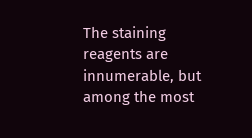The staining reagents are innumerable, but among the most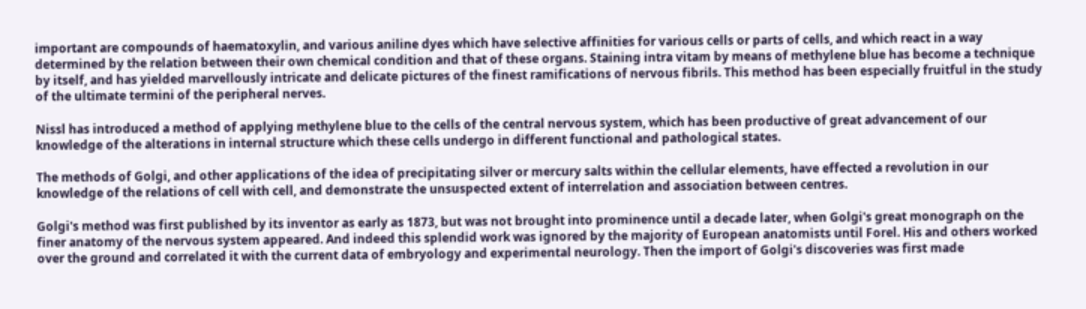important are compounds of haematoxylin, and various aniline dyes which have selective affinities for various cells or parts of cells, and which react in a way determined by the relation between their own chemical condition and that of these organs. Staining intra vitam by means of methylene blue has become a technique by itself, and has yielded marvellously intricate and delicate pictures of the finest ramifications of nervous fibrils. This method has been especially fruitful in the study of the ultimate termini of the peripheral nerves.

Nissl has introduced a method of applying methylene blue to the cells of the central nervous system, which has been productive of great advancement of our knowledge of the alterations in internal structure which these cells undergo in different functional and pathological states.

The methods of Golgi, and other applications of the idea of precipitating silver or mercury salts within the cellular elements, have effected a revolution in our knowledge of the relations of cell with cell, and demonstrate the unsuspected extent of interrelation and association between centres.

Golgi's method was first published by its inventor as early as 1873, but was not brought into prominence until a decade later, when Golgi's great monograph on the finer anatomy of the nervous system appeared. And indeed this splendid work was ignored by the majority of European anatomists until Forel. His and others worked over the ground and correlated it with the current data of embryology and experimental neurology. Then the import of Golgi's discoveries was first made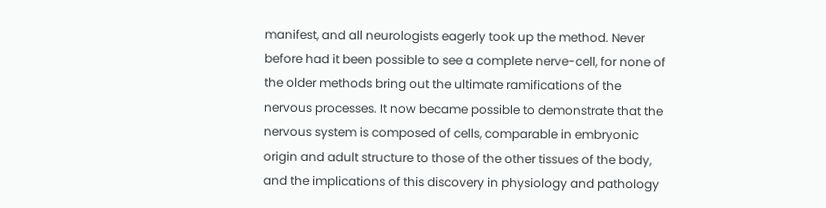manifest, and all neurologists eagerly took up the method. Never before had it been possible to see a complete nerve-cell, for none of the older methods bring out the ultimate ramifications of the nervous processes. It now became possible to demonstrate that the nervous system is composed of cells, comparable in embryonic origin and adult structure to those of the other tissues of the body, and the implications of this discovery in physiology and pathology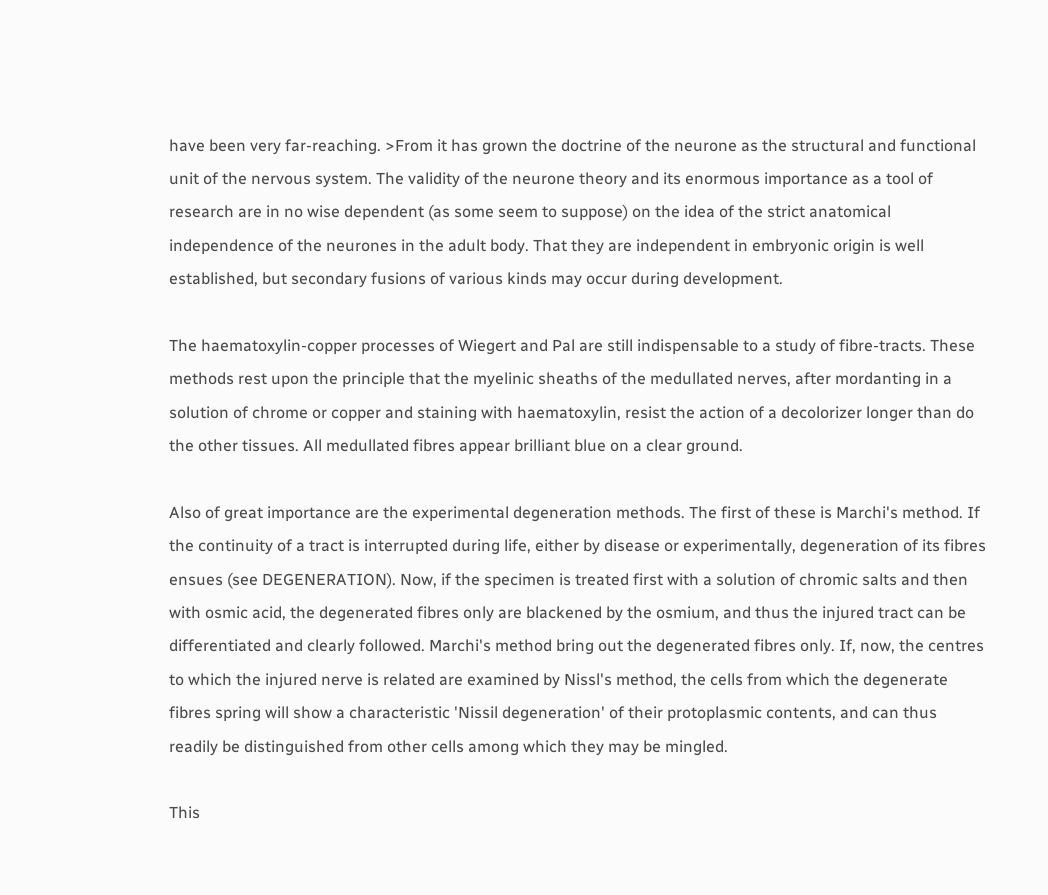have been very far-reaching. >From it has grown the doctrine of the neurone as the structural and functional unit of the nervous system. The validity of the neurone theory and its enormous importance as a tool of research are in no wise dependent (as some seem to suppose) on the idea of the strict anatomical independence of the neurones in the adult body. That they are independent in embryonic origin is well established, but secondary fusions of various kinds may occur during development.

The haematoxylin-copper processes of Wiegert and Pal are still indispensable to a study of fibre-tracts. These methods rest upon the principle that the myelinic sheaths of the medullated nerves, after mordanting in a solution of chrome or copper and staining with haematoxylin, resist the action of a decolorizer longer than do the other tissues. All medullated fibres appear brilliant blue on a clear ground.

Also of great importance are the experimental degeneration methods. The first of these is Marchi's method. If the continuity of a tract is interrupted during life, either by disease or experimentally, degeneration of its fibres ensues (see DEGENERATION). Now, if the specimen is treated first with a solution of chromic salts and then with osmic acid, the degenerated fibres only are blackened by the osmium, and thus the injured tract can be differentiated and clearly followed. Marchi's method bring out the degenerated fibres only. If, now, the centres to which the injured nerve is related are examined by Nissl's method, the cells from which the degenerate fibres spring will show a characteristic 'Nissil degeneration' of their protoplasmic contents, and can thus readily be distinguished from other cells among which they may be mingled.

This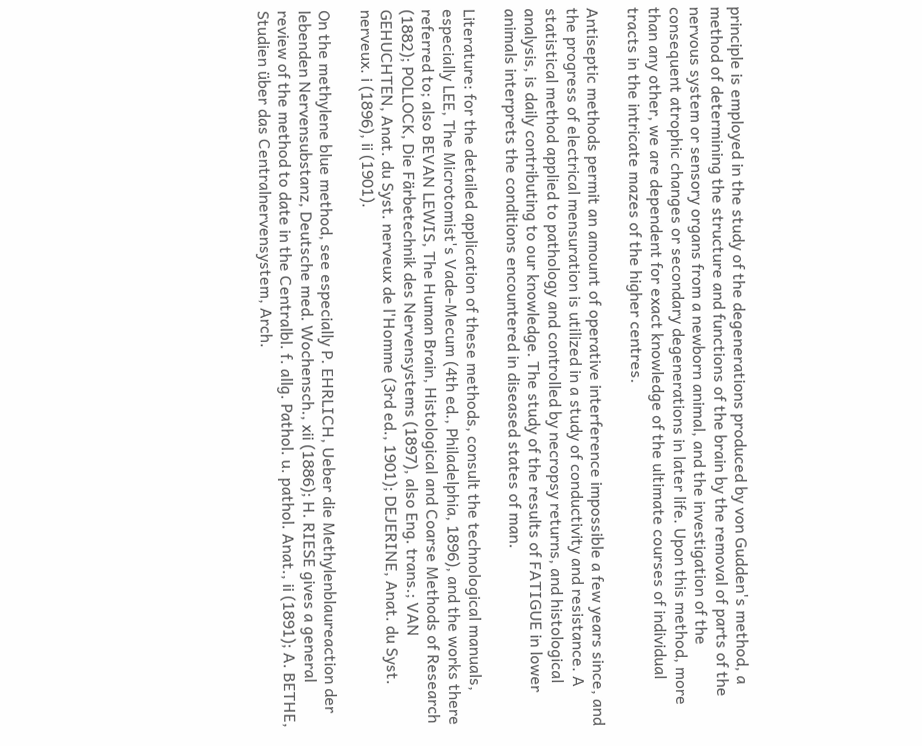principle is employed in the study of the degenerations produced by von Gudden's method, a method of determining the structure and functions of the brain by the removal of parts of the nervous system or sensory organs from a newborn animal, and the investigation of the consequent atrophic changes or secondary degenerations in later life. Upon this method, more than any other, we are dependent for exact knowledge of the ultimate courses of individual tracts in the intricate mazes of the higher centres.

Antiseptic methods permit an amount of operative interference impossible a few years since, and the progress of electrical mensuration is utilized in a study of conductivity and resistance. A statistical method applied to pathology and controlled by necropsy returns, and histological analysis, is daily contributing to our knowledge. The study of the results of FATIGUE in lower animals interprets the conditions encountered in diseased states of man.

Literature: for the detailed application of these methods, consult the technological manuals, especially LEE, The Microtomist's Vade-Mecum (4th ed., Philadelphia, 1896), and the works there referred to; also BEVAN LEWIS, The Human Brain, Histological and Coarse Methods of Research (1882); POLLOCK, Die Färbetechnik des Nervensystems (1897), also Eng. trans.; VAN GEHUCHTEN, Anat. du Syst. nerveux de l'Homme (3rd ed., 1901); DEJERINE, Anat. du Syst. nerveux. i (1896), ii (1901).

On the methylene blue method, see especially P. EHRLICH, Ueber die Methylenblaureaction der lebenden Nervensubstanz, Deutsche med. Wochensch., xii (1886); H. RIESE gives a general review of the method to date in the Centralbl. f. allg. Pathol. u. pathol. Anat., ii (1891); A. BETHE, Studien über das Centralnervensystem, Arch.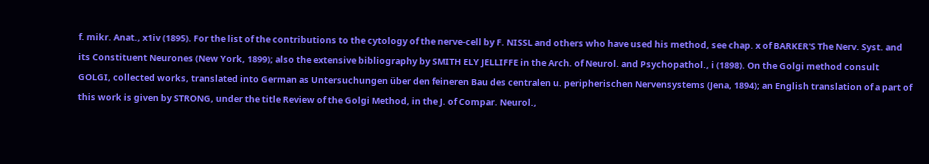f. mikr. Anat., x1iv (1895). For the list of the contributions to the cytology of the nerve-cell by F. NISSL and others who have used his method, see chap. x of BARKER'S The Nerv. Syst. and its Constituent Neurones (New York, 1899); also the extensive bibliography by SMITH ELY JELLIFFE in the Arch. of Neurol. and Psychopathol., i (1898). On the Golgi method consult GOLGI, collected works, translated into German as Untersuchungen über den feineren Bau des centralen u. peripherischen Nervensystems (Jena, 1894); an English translation of a part of this work is given by STRONG, under the title Review of the Golgi Method, in the J. of Compar. Neurol.,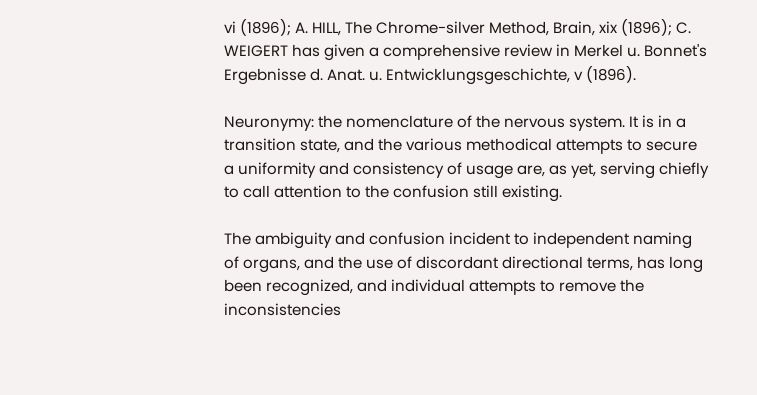vi (1896); A. HILL, The Chrome-silver Method, Brain, xix (1896); C. WEIGERT has given a comprehensive review in Merkel u. Bonnet's Ergebnisse d. Anat. u. Entwicklungsgeschichte, v (1896).

Neuronymy: the nomenclature of the nervous system. It is in a transition state, and the various methodical attempts to secure a uniformity and consistency of usage are, as yet, serving chiefly to call attention to the confusion still existing.

The ambiguity and confusion incident to independent naming of organs, and the use of discordant directional terms, has long been recognized, and individual attempts to remove the inconsistencies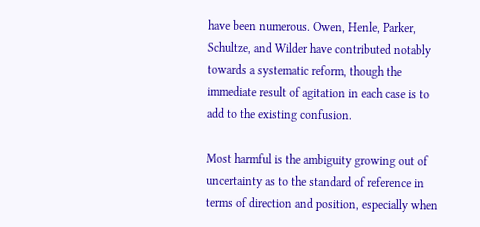have been numerous. Owen, Henle, Parker, Schultze, and Wilder have contributed notably towards a systematic reform, though the immediate result of agitation in each case is to add to the existing confusion.

Most harmful is the ambiguity growing out of uncertainty as to the standard of reference in terms of direction and position, especially when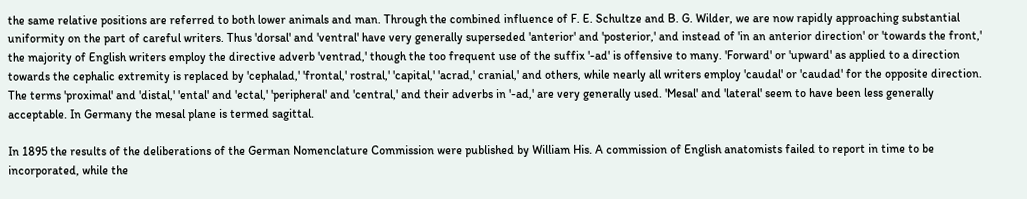the same relative positions are referred to both lower animals and man. Through the combined influence of F. E. Schultze and B. G. Wilder, we are now rapidly approaching substantial uniformity on the part of careful writers. Thus 'dorsal' and 'ventral' have very generally superseded 'anterior' and 'posterior,' and instead of 'in an anterior direction' or 'towards the front,' the majority of English writers employ the directive adverb 'ventrad,' though the too frequent use of the suffix '-ad' is offensive to many. 'Forward' or 'upward' as applied to a direction towards the cephalic extremity is replaced by 'cephalad,' 'frontal,' rostral,' 'capital,' 'acrad,' cranial,' and others, while nearly all writers employ 'caudal' or 'caudad' for the opposite direction. The terms 'proximal' and 'distal,' 'ental' and 'ectal,' 'peripheral' and 'central,' and their adverbs in '-ad,' are very generally used. 'Mesal' and 'lateral' seem to have been less generally acceptable. In Germany the mesal plane is termed sagittal.

In 1895 the results of the deliberations of the German Nomenclature Commission were published by William His. A commission of English anatomists failed to report in time to be incorporated, while the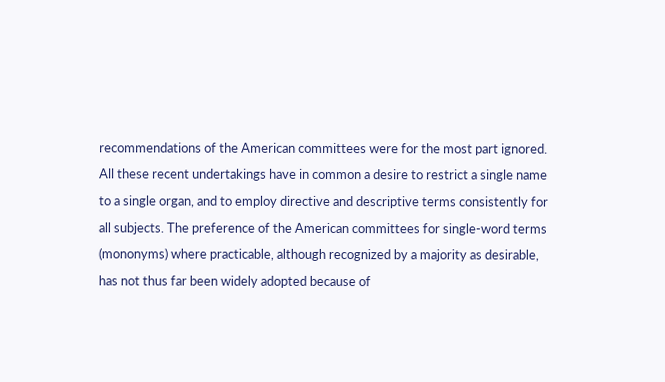recommendations of the American committees were for the most part ignored. All these recent undertakings have in common a desire to restrict a single name to a single organ, and to employ directive and descriptive terms consistently for all subjects. The preference of the American committees for single-word terms (mononyms) where practicable, although recognized by a majority as desirable, has not thus far been widely adopted because of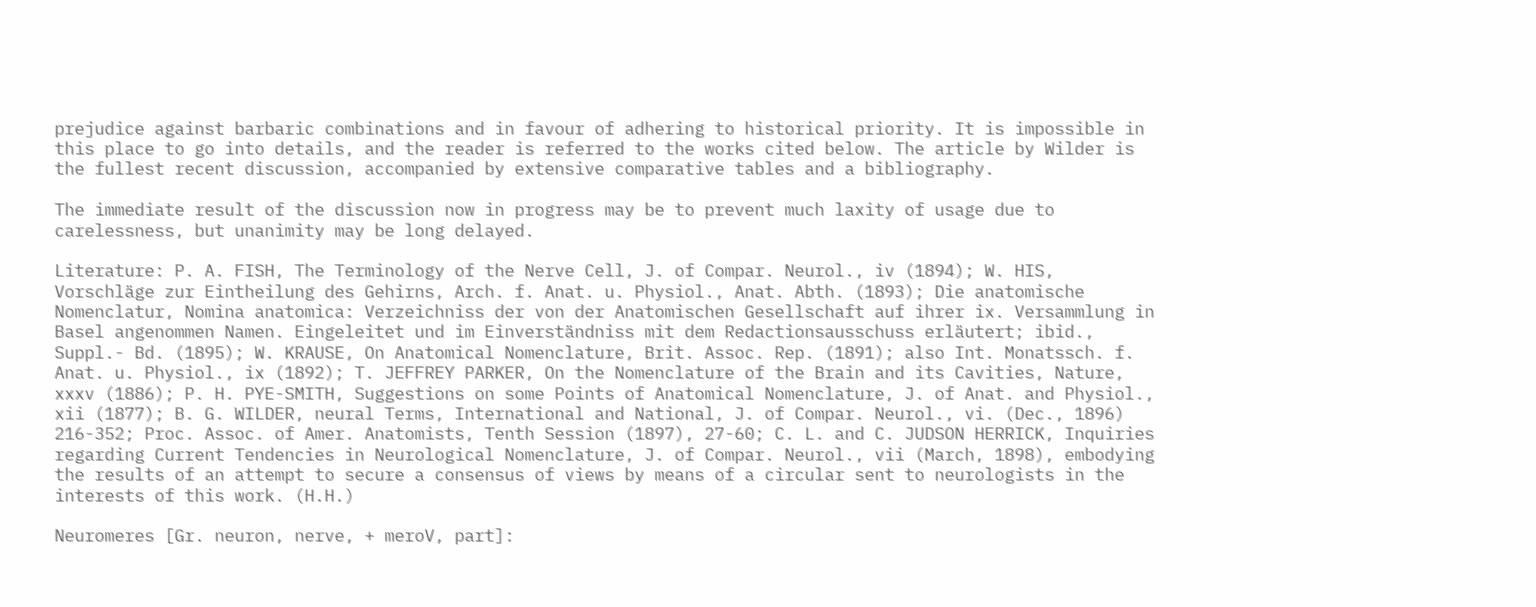prejudice against barbaric combinations and in favour of adhering to historical priority. It is impossible in this place to go into details, and the reader is referred to the works cited below. The article by Wilder is the fullest recent discussion, accompanied by extensive comparative tables and a bibliography.

The immediate result of the discussion now in progress may be to prevent much laxity of usage due to carelessness, but unanimity may be long delayed.

Literature: P. A. FISH, The Terminology of the Nerve Cell, J. of Compar. Neurol., iv (1894); W. HIS, Vorschläge zur Eintheilung des Gehirns, Arch. f. Anat. u. Physiol., Anat. Abth. (1893); Die anatomische Nomenclatur, Nomina anatomica: Verzeichniss der von der Anatomischen Gesellschaft auf ihrer ix. Versammlung in Basel angenommen Namen. Eingeleitet und im Einverständniss mit dem Redactionsausschuss erläutert; ibid., Suppl.- Bd. (1895); W. KRAUSE, On Anatomical Nomenclature, Brit. Assoc. Rep. (1891); also Int. Monatssch. f. Anat. u. Physiol., ix (1892); T. JEFFREY PARKER, On the Nomenclature of the Brain and its Cavities, Nature, xxxv (1886); P. H. PYE-SMITH, Suggestions on some Points of Anatomical Nomenclature, J. of Anat. and Physiol., xii (1877); B. G. WILDER, neural Terms, International and National, J. of Compar. Neurol., vi. (Dec., 1896) 216-352; Proc. Assoc. of Amer. Anatomists, Tenth Session (1897), 27-60; C. L. and C. JUDSON HERRICK, Inquiries regarding Current Tendencies in Neurological Nomenclature, J. of Compar. Neurol., vii (March, 1898), embodying the results of an attempt to secure a consensus of views by means of a circular sent to neurologists in the interests of this work. (H.H.)

Neuromeres [Gr. neuron, nerve, + meroV, part]: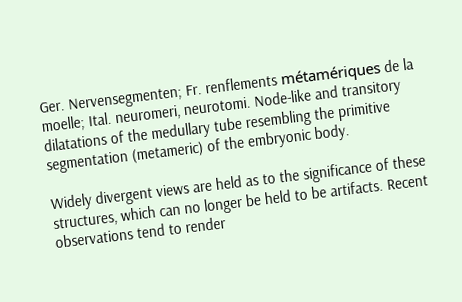Ger. Nervensegmenten; Fr. renflements métamériques de la moelle; Ital. neuromeri, neurotomi. Node-like and transitory dilatations of the medullary tube resembling the primitive segmentation (metameric) of the embryonic body.

Widely divergent views are held as to the significance of these structures, which can no longer be held to be artifacts. Recent observations tend to render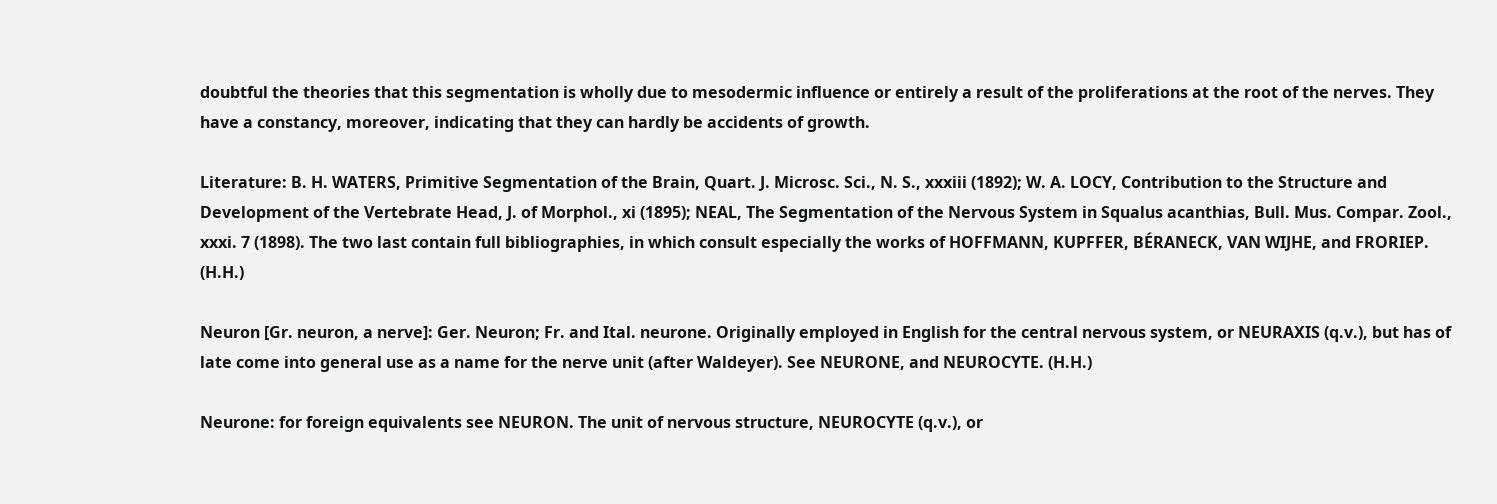doubtful the theories that this segmentation is wholly due to mesodermic influence or entirely a result of the proliferations at the root of the nerves. They have a constancy, moreover, indicating that they can hardly be accidents of growth.

Literature: B. H. WATERS, Primitive Segmentation of the Brain, Quart. J. Microsc. Sci., N. S., xxxiii (1892); W. A. LOCY, Contribution to the Structure and Development of the Vertebrate Head, J. of Morphol., xi (1895); NEAL, The Segmentation of the Nervous System in Squalus acanthias, Bull. Mus. Compar. Zool., xxxi. 7 (1898). The two last contain full bibliographies, in which consult especially the works of HOFFMANN, KUPFFER, BÉRANECK, VAN WIJHE, and FRORIEP. (H.H.)

Neuron [Gr. neuron, a nerve]: Ger. Neuron; Fr. and Ital. neurone. Originally employed in English for the central nervous system, or NEURAXIS (q.v.), but has of late come into general use as a name for the nerve unit (after Waldeyer). See NEURONE, and NEUROCYTE. (H.H.)

Neurone: for foreign equivalents see NEURON. The unit of nervous structure, NEUROCYTE (q.v.), or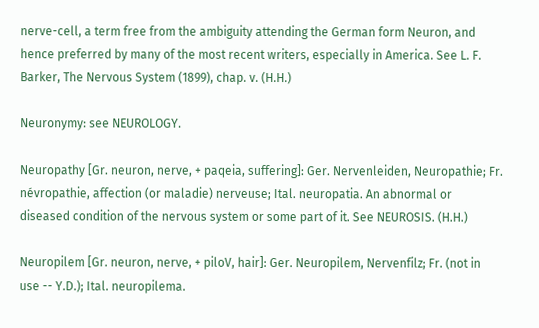nerve-cell, a term free from the ambiguity attending the German form Neuron, and hence preferred by many of the most recent writers, especially in America. See L. F. Barker, The Nervous System (1899), chap. v. (H.H.)

Neuronymy: see NEUROLOGY.

Neuropathy [Gr. neuron, nerve, + paqeia, suffering]: Ger. Nervenleiden, Neuropathie; Fr. névropathie, affection (or maladie) nerveuse; Ital. neuropatia. An abnormal or diseased condition of the nervous system or some part of it. See NEUROSIS. (H.H.)

Neuropilem [Gr. neuron, nerve, + piloV, hair]: Ger. Neuropilem, Nervenfilz; Fr. (not in use -- Y.D.); Ital. neuropilema.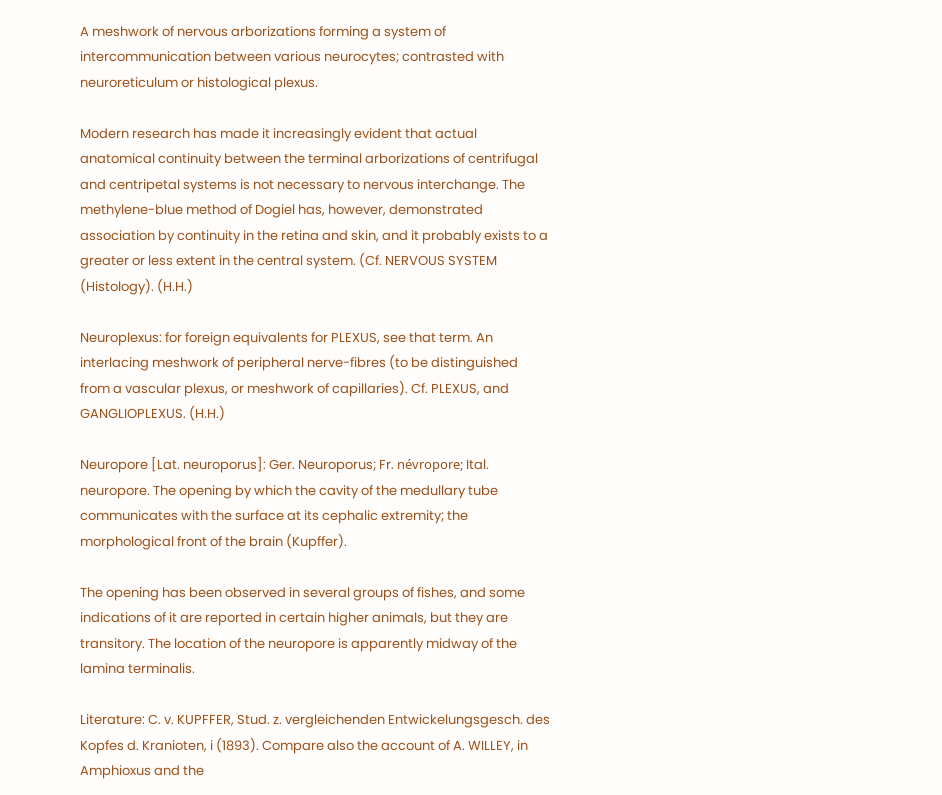A meshwork of nervous arborizations forming a system of intercommunication between various neurocytes; contrasted with neuroreticulum or histological plexus.

Modern research has made it increasingly evident that actual anatomical continuity between the terminal arborizations of centrifugal and centripetal systems is not necessary to nervous interchange. The methylene-blue method of Dogiel has, however, demonstrated association by continuity in the retina and skin, and it probably exists to a greater or less extent in the central system. (Cf. NERVOUS SYSTEM (Histology). (H.H.)

Neuroplexus: for foreign equivalents for PLEXUS, see that term. An interlacing meshwork of peripheral nerve-fibres (to be distinguished from a vascular plexus, or meshwork of capillaries). Cf. PLEXUS, and GANGLIOPLEXUS. (H.H.)

Neuropore [Lat. neuroporus]: Ger. Neuroporus; Fr. névropore; Ital. neuropore. The opening by which the cavity of the medullary tube communicates with the surface at its cephalic extremity; the morphological front of the brain (Kupffer).

The opening has been observed in several groups of fishes, and some indications of it are reported in certain higher animals, but they are transitory. The location of the neuropore is apparently midway of the lamina terminalis.

Literature: C. v. KUPFFER, Stud. z. vergleichenden Entwickelungsgesch. des Kopfes d. Kranioten, i (1893). Compare also the account of A. WILLEY, in Amphioxus and the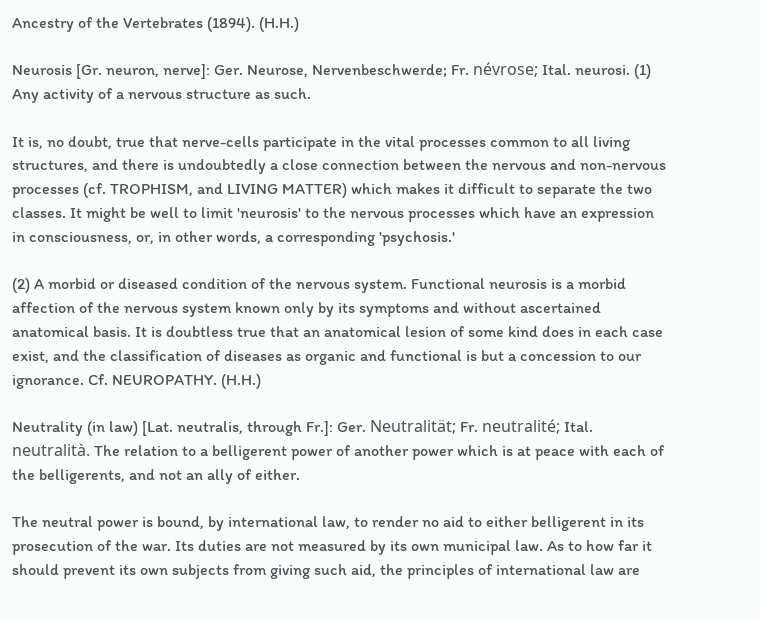Ancestry of the Vertebrates (1894). (H.H.)

Neurosis [Gr. neuron, nerve]: Ger. Neurose, Nervenbeschwerde; Fr. névrose; Ital. neurosi. (1) Any activity of a nervous structure as such.

It is, no doubt, true that nerve-cells participate in the vital processes common to all living structures, and there is undoubtedly a close connection between the nervous and non-nervous processes (cf. TROPHISM, and LIVING MATTER) which makes it difficult to separate the two classes. It might be well to limit 'neurosis' to the nervous processes which have an expression in consciousness, or, in other words, a corresponding 'psychosis.'

(2) A morbid or diseased condition of the nervous system. Functional neurosis is a morbid affection of the nervous system known only by its symptoms and without ascertained anatomical basis. It is doubtless true that an anatomical lesion of some kind does in each case exist, and the classification of diseases as organic and functional is but a concession to our ignorance. Cf. NEUROPATHY. (H.H.)

Neutrality (in law) [Lat. neutralis, through Fr.]: Ger. Neutralität; Fr. neutralité; Ital. neutralità. The relation to a belligerent power of another power which is at peace with each of the belligerents, and not an ally of either.

The neutral power is bound, by international law, to render no aid to either belligerent in its prosecution of the war. Its duties are not measured by its own municipal law. As to how far it should prevent its own subjects from giving such aid, the principles of international law are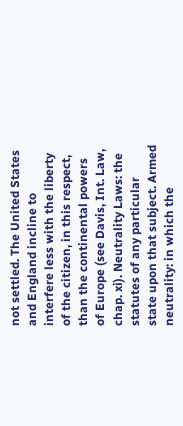not settled. The United States and England incline to interfere less with the liberty of the citizen, in this respect, than the continental powers of Europe (see Davis, Int. Law, chap. xi). Neutrality Laws: the statutes of any particular state upon that subject. Armed neutrality: in which the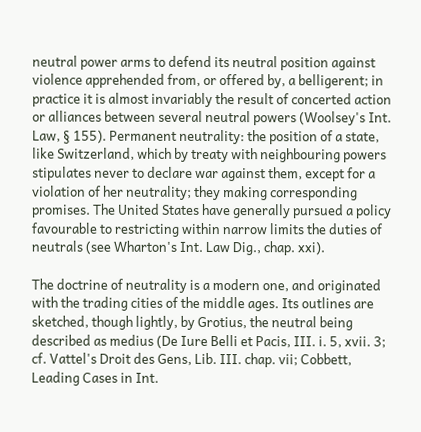neutral power arms to defend its neutral position against violence apprehended from, or offered by, a belligerent; in practice it is almost invariably the result of concerted action or alliances between several neutral powers (Woolsey's Int. Law, § 155). Permanent neutrality: the position of a state, like Switzerland, which by treaty with neighbouring powers stipulates never to declare war against them, except for a violation of her neutrality; they making corresponding promises. The United States have generally pursued a policy favourable to restricting within narrow limits the duties of neutrals (see Wharton's Int. Law Dig., chap. xxi).

The doctrine of neutrality is a modern one, and originated with the trading cities of the middle ages. Its outlines are sketched, though lightly, by Grotius, the neutral being described as medius (De Iure Belli et Pacis, III. i. 5, xvii. 3; cf. Vattel's Droit des Gens, Lib. III. chap. vii; Cobbett, Leading Cases in Int.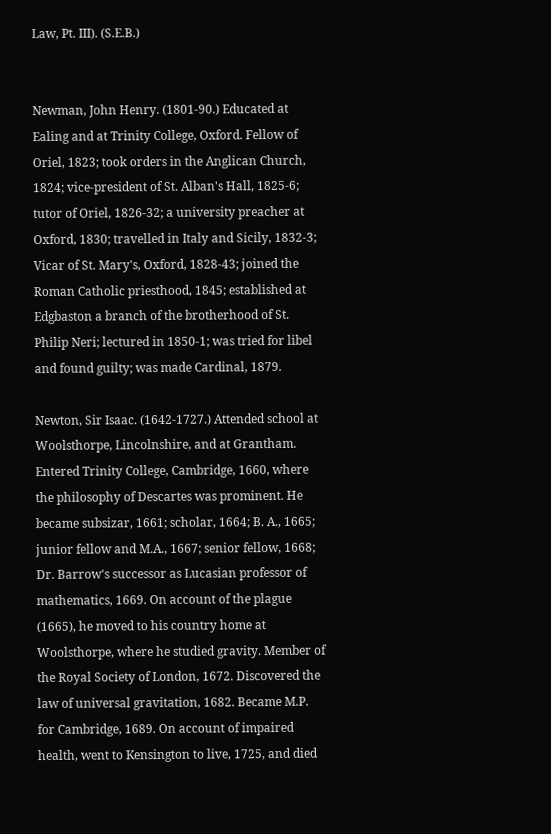Law, Pt. III). (S.E.B.)


Newman, John Henry. (1801-90.) Educated at Ealing and at Trinity College, Oxford. Fellow of Oriel, 1823; took orders in the Anglican Church, 1824; vice-president of St. Alban's Hall, 1825-6; tutor of Oriel, 1826-32; a university preacher at Oxford, 1830; travelled in Italy and Sicily, 1832-3; Vicar of St. Mary's, Oxford, 1828-43; joined the Roman Catholic priesthood, 1845; established at Edgbaston a branch of the brotherhood of St. Philip Neri; lectured in 1850-1; was tried for libel and found guilty; was made Cardinal, 1879.

Newton, Sir Isaac. (1642-1727.) Attended school at Woolsthorpe, Lincolnshire, and at Grantham. Entered Trinity College, Cambridge, 1660, where the philosophy of Descartes was prominent. He became subsizar, 1661; scholar, 1664; B. A., 1665; junior fellow and M.A., 1667; senior fellow, 1668; Dr. Barrow's successor as Lucasian professor of mathematics, 1669. On account of the plague (1665), he moved to his country home at Woolsthorpe, where he studied gravity. Member of the Royal Society of London, 1672. Discovered the law of universal gravitation, 1682. Became M.P. for Cambridge, 1689. On account of impaired health, went to Kensington to live, 1725, and died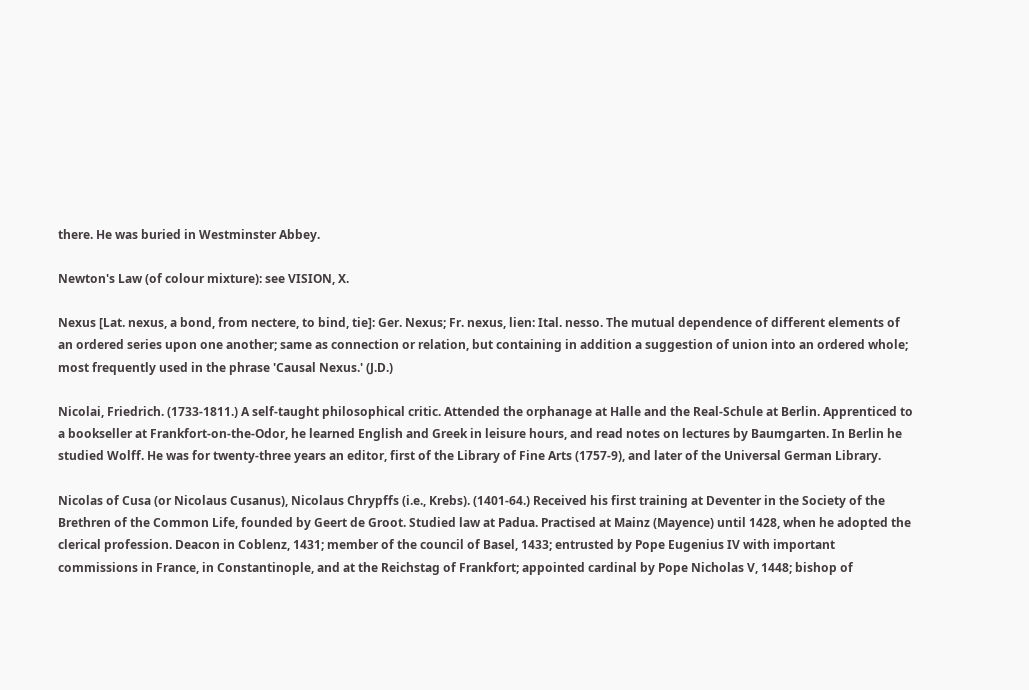there. He was buried in Westminster Abbey.

Newton's Law (of colour mixture): see VISION, X.

Nexus [Lat. nexus, a bond, from nectere, to bind, tie]: Ger. Nexus; Fr. nexus, lien: Ital. nesso. The mutual dependence of different elements of an ordered series upon one another; same as connection or relation, but containing in addition a suggestion of union into an ordered whole; most frequently used in the phrase 'Causal Nexus.' (J.D.)

Nicolai, Friedrich. (1733-1811.) A self-taught philosophical critic. Attended the orphanage at Halle and the Real-Schule at Berlin. Apprenticed to a bookseller at Frankfort-on-the-Odor, he learned English and Greek in leisure hours, and read notes on lectures by Baumgarten. In Berlin he studied Wolff. He was for twenty-three years an editor, first of the Library of Fine Arts (1757-9), and later of the Universal German Library.

Nicolas of Cusa (or Nicolaus Cusanus), Nicolaus Chrypffs (i.e., Krebs). (1401-64.) Received his first training at Deventer in the Society of the Brethren of the Common Life, founded by Geert de Groot. Studied law at Padua. Practised at Mainz (Mayence) until 1428, when he adopted the clerical profession. Deacon in Coblenz, 1431; member of the council of Basel, 1433; entrusted by Pope Eugenius IV with important commissions in France, in Constantinople, and at the Reichstag of Frankfort; appointed cardinal by Pope Nicholas V, 1448; bishop of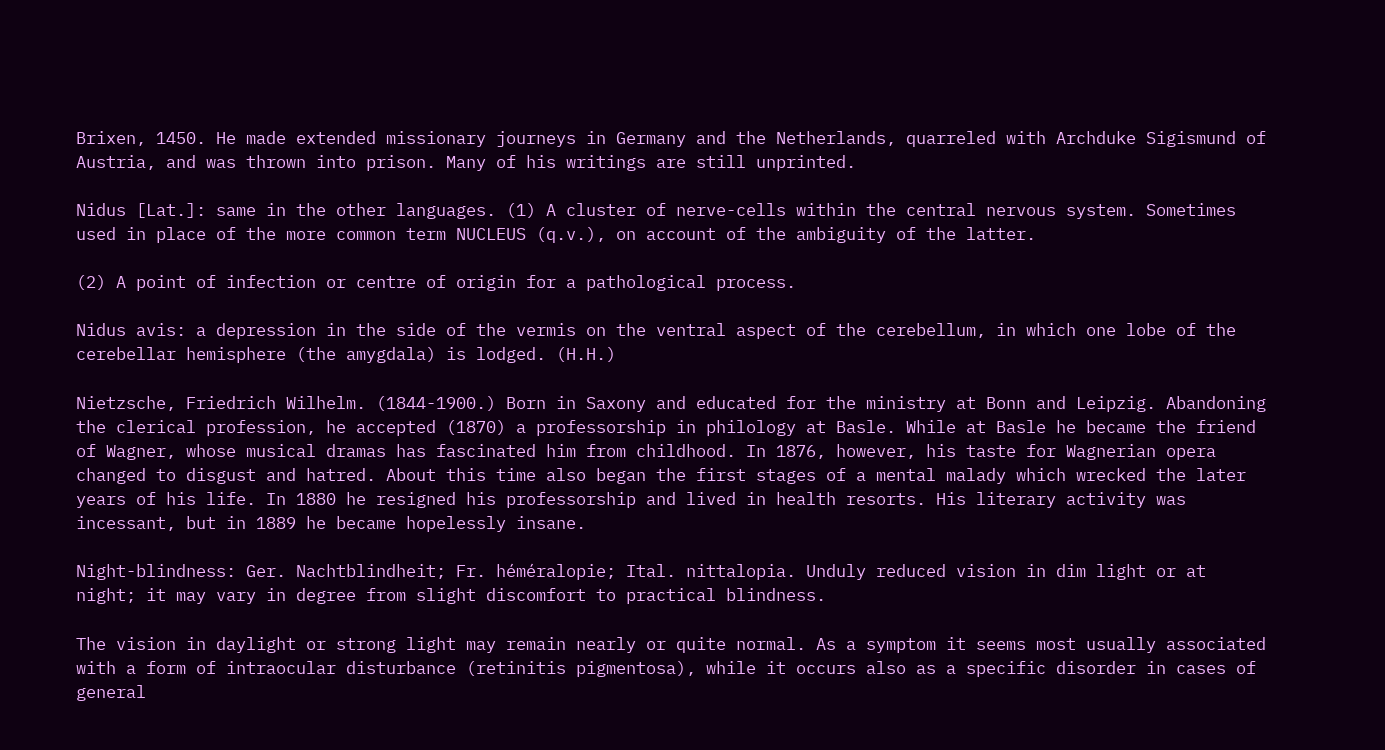Brixen, 1450. He made extended missionary journeys in Germany and the Netherlands, quarreled with Archduke Sigismund of Austria, and was thrown into prison. Many of his writings are still unprinted.

Nidus [Lat.]: same in the other languages. (1) A cluster of nerve-cells within the central nervous system. Sometimes used in place of the more common term NUCLEUS (q.v.), on account of the ambiguity of the latter.

(2) A point of infection or centre of origin for a pathological process.

Nidus avis: a depression in the side of the vermis on the ventral aspect of the cerebellum, in which one lobe of the cerebellar hemisphere (the amygdala) is lodged. (H.H.)

Nietzsche, Friedrich Wilhelm. (1844-1900.) Born in Saxony and educated for the ministry at Bonn and Leipzig. Abandoning the clerical profession, he accepted (1870) a professorship in philology at Basle. While at Basle he became the friend of Wagner, whose musical dramas has fascinated him from childhood. In 1876, however, his taste for Wagnerian opera changed to disgust and hatred. About this time also began the first stages of a mental malady which wrecked the later years of his life. In 1880 he resigned his professorship and lived in health resorts. His literary activity was incessant, but in 1889 he became hopelessly insane.

Night-blindness: Ger. Nachtblindheit; Fr. héméralopie; Ital. nittalopia. Unduly reduced vision in dim light or at night; it may vary in degree from slight discomfort to practical blindness.

The vision in daylight or strong light may remain nearly or quite normal. As a symptom it seems most usually associated with a form of intraocular disturbance (retinitis pigmentosa), while it occurs also as a specific disorder in cases of general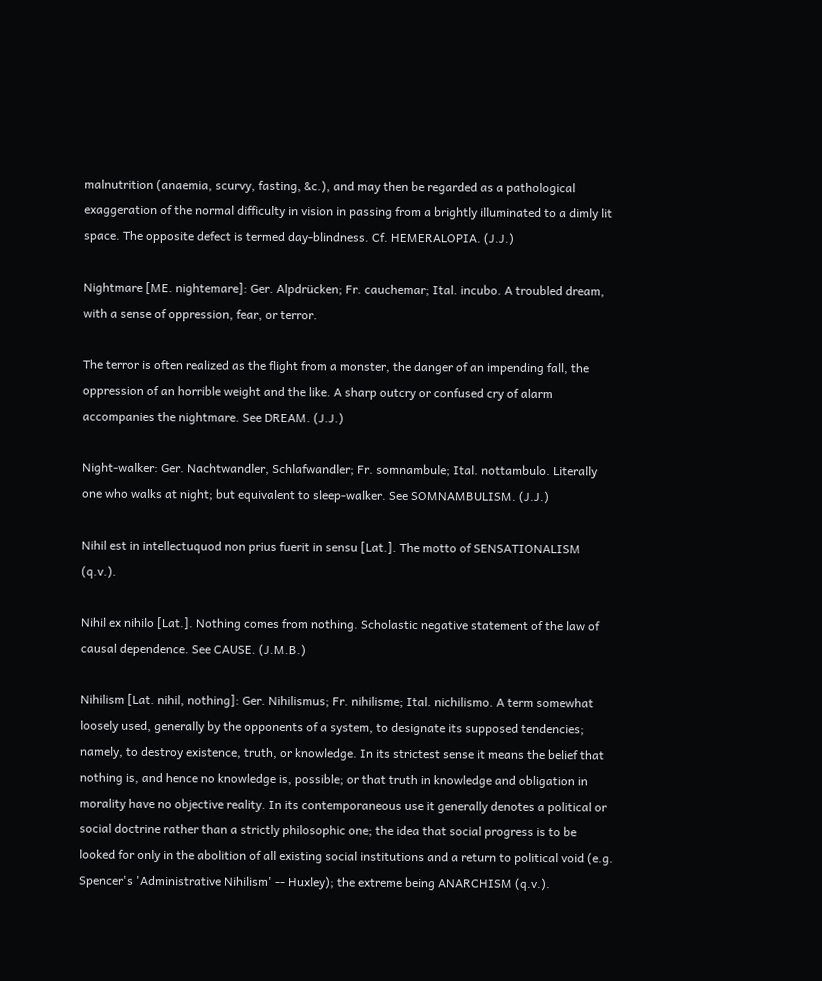malnutrition (anaemia, scurvy, fasting, &c.), and may then be regarded as a pathological exaggeration of the normal difficulty in vision in passing from a brightly illuminated to a dimly lit space. The opposite defect is termed day-blindness. Cf. HEMERALOPIA. (J.J.)

Nightmare [ME. nightemare]: Ger. Alpdrücken; Fr. cauchemar; Ital. incubo. A troubled dream, with a sense of oppression, fear, or terror.

The terror is often realized as the flight from a monster, the danger of an impending fall, the oppression of an horrible weight and the like. A sharp outcry or confused cry of alarm accompanies the nightmare. See DREAM. (J.J.)

Night-walker: Ger. Nachtwandler, Schlafwandler; Fr. somnambule; Ital. nottambulo. Literally one who walks at night; but equivalent to sleep-walker. See SOMNAMBULISM. (J.J.)

Nihil est in intellectuquod non prius fuerit in sensu [Lat.]. The motto of SENSATIONALISM (q.v.).

Nihil ex nihilo [Lat.]. Nothing comes from nothing. Scholastic negative statement of the law of causal dependence. See CAUSE. (J.M.B.)

Nihilism [Lat. nihil, nothing]: Ger. Nihilismus; Fr. nihilisme; Ital. nichilismo. A term somewhat loosely used, generally by the opponents of a system, to designate its supposed tendencies; namely, to destroy existence, truth, or knowledge. In its strictest sense it means the belief that nothing is, and hence no knowledge is, possible; or that truth in knowledge and obligation in morality have no objective reality. In its contemporaneous use it generally denotes a political or social doctrine rather than a strictly philosophic one; the idea that social progress is to be looked for only in the abolition of all existing social institutions and a return to political void (e.g. Spencer's 'Administrative Nihilism' -- Huxley); the extreme being ANARCHISM (q.v.).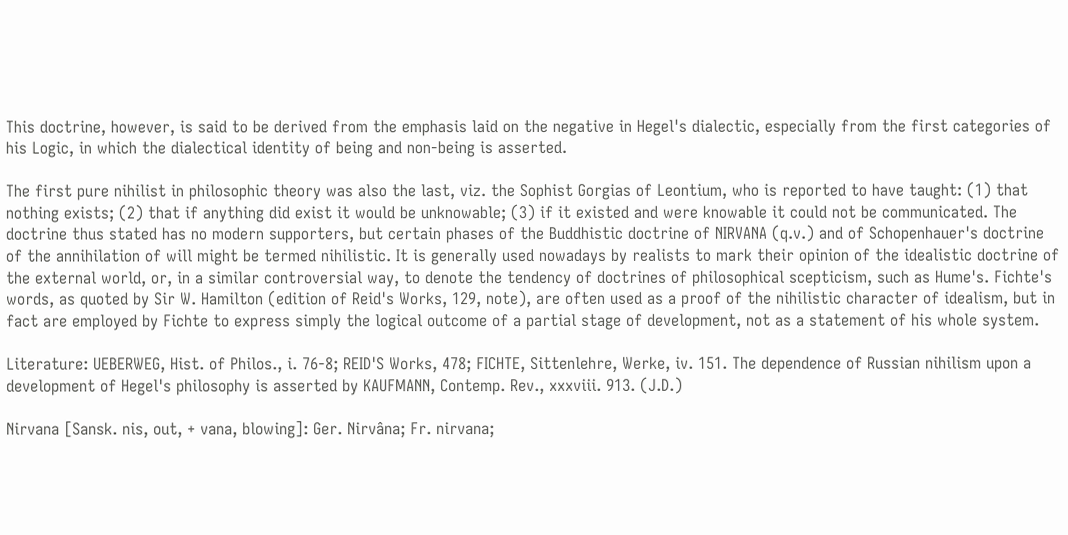This doctrine, however, is said to be derived from the emphasis laid on the negative in Hegel's dialectic, especially from the first categories of his Logic, in which the dialectical identity of being and non-being is asserted.

The first pure nihilist in philosophic theory was also the last, viz. the Sophist Gorgias of Leontium, who is reported to have taught: (1) that nothing exists; (2) that if anything did exist it would be unknowable; (3) if it existed and were knowable it could not be communicated. The doctrine thus stated has no modern supporters, but certain phases of the Buddhistic doctrine of NIRVANA (q.v.) and of Schopenhauer's doctrine of the annihilation of will might be termed nihilistic. It is generally used nowadays by realists to mark their opinion of the idealistic doctrine of the external world, or, in a similar controversial way, to denote the tendency of doctrines of philosophical scepticism, such as Hume's. Fichte's words, as quoted by Sir W. Hamilton (edition of Reid's Works, 129, note), are often used as a proof of the nihilistic character of idealism, but in fact are employed by Fichte to express simply the logical outcome of a partial stage of development, not as a statement of his whole system.

Literature: UEBERWEG, Hist. of Philos., i. 76-8; REID'S Works, 478; FICHTE, Sittenlehre, Werke, iv. 151. The dependence of Russian nihilism upon a development of Hegel's philosophy is asserted by KAUFMANN, Contemp. Rev., xxxviii. 913. (J.D.)

Nirvana [Sansk. nis, out, + vana, blowing]: Ger. Nirvâna; Fr. nirvana;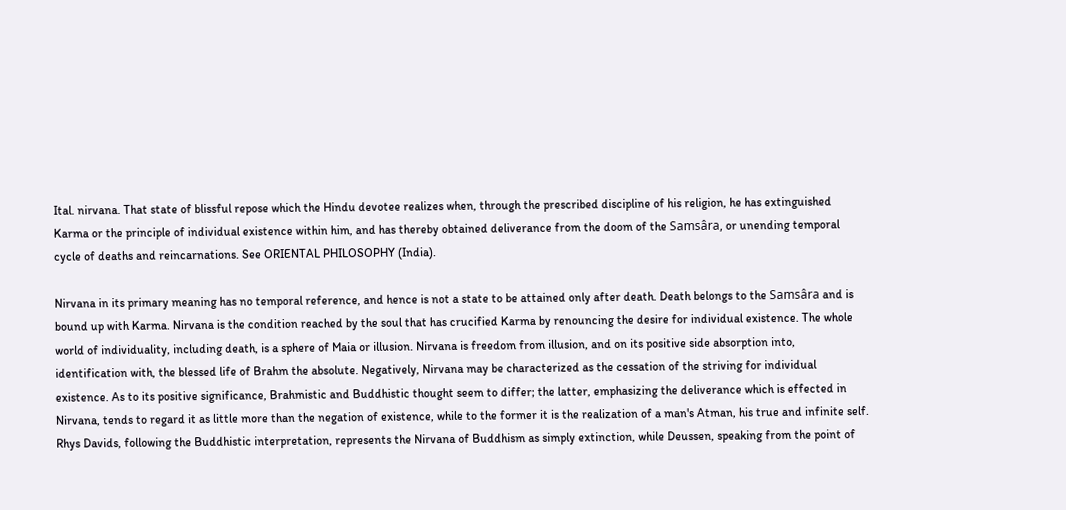Ital. nirvana. That state of blissful repose which the Hindu devotee realizes when, through the prescribed discipline of his religion, he has extinguished Karma or the principle of individual existence within him, and has thereby obtained deliverance from the doom of the Samsâra, or unending temporal cycle of deaths and reincarnations. See ORIENTAL PHILOSOPHY (India).

Nirvana in its primary meaning has no temporal reference, and hence is not a state to be attained only after death. Death belongs to the Samsâra and is bound up with Karma. Nirvana is the condition reached by the soul that has crucified Karma by renouncing the desire for individual existence. The whole world of individuality, including death, is a sphere of Maia or illusion. Nirvana is freedom from illusion, and on its positive side absorption into, identification with, the blessed life of Brahm the absolute. Negatively, Nirvana may be characterized as the cessation of the striving for individual existence. As to its positive significance, Brahmistic and Buddhistic thought seem to differ; the latter, emphasizing the deliverance which is effected in Nirvana, tends to regard it as little more than the negation of existence, while to the former it is the realization of a man's Atman, his true and infinite self. Rhys Davids, following the Buddhistic interpretation, represents the Nirvana of Buddhism as simply extinction, while Deussen, speaking from the point of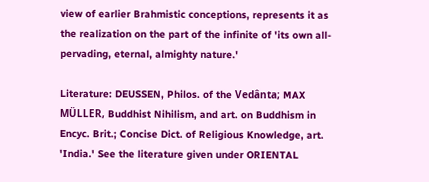view of earlier Brahmistic conceptions, represents it as the realization on the part of the infinite of 'its own all-pervading, eternal, almighty nature.'

Literature: DEUSSEN, Philos. of the Vedânta; MAX MÜLLER, Buddhist Nihilism, and art. on Buddhism in Encyc. Brit.; Concise Dict. of Religious Knowledge, art. 'India.' See the literature given under ORIENTAL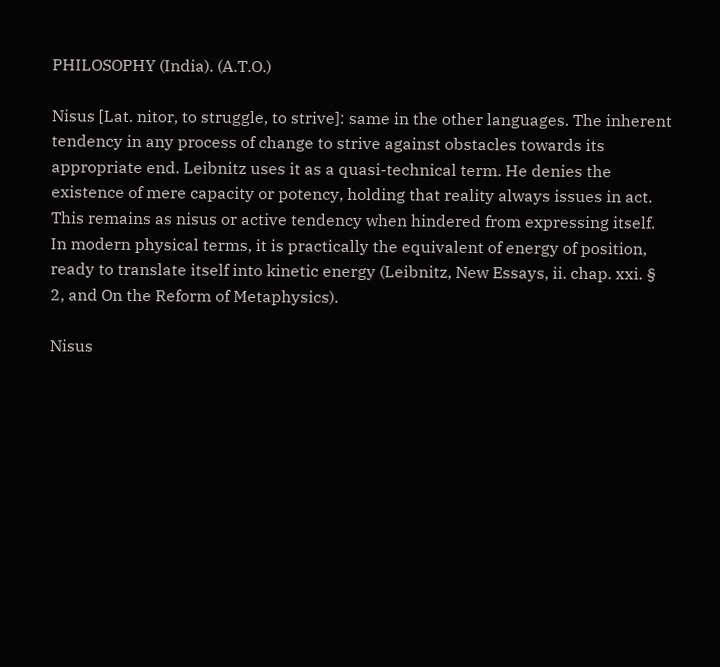PHILOSOPHY (India). (A.T.O.)

Nisus [Lat. nitor, to struggle, to strive]: same in the other languages. The inherent tendency in any process of change to strive against obstacles towards its appropriate end. Leibnitz uses it as a quasi-technical term. He denies the existence of mere capacity or potency, holding that reality always issues in act. This remains as nisus or active tendency when hindered from expressing itself. In modern physical terms, it is practically the equivalent of energy of position, ready to translate itself into kinetic energy (Leibnitz, New Essays, ii. chap. xxi. § 2, and On the Reform of Metaphysics).

Nisus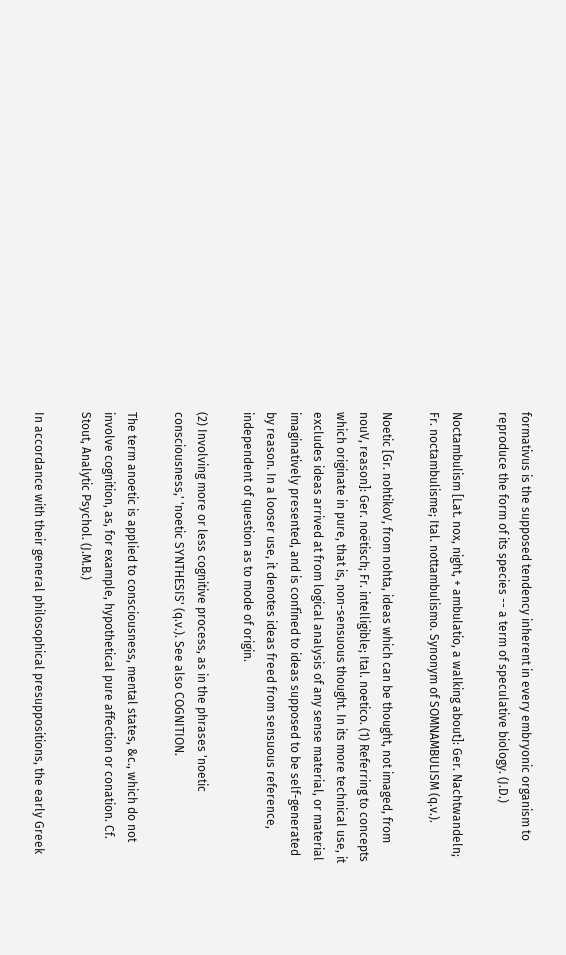formativus is the supposed tendency inherent in every embryonic organism to reproduce the form of its species -- a term of speculative biology. (J.D.)

Noctambulism [Lat. nox, night, + ambulatio, a walking about]: Ger. Nachtwandeln; Fr. noctambulisme; Ital. nottambulismo. Synonym of SOMNAMBULISM (q.v.).

Noetic [Gr. nohtikoV, from nohta, ideas which can be thought, not imaged, from nouV, reason]: Ger. noëtisch; Fr. intelligible; Ital. noetico. (1) Referring to concepts which originate in pure, that is, non-sensuous thought. In its more technical use, it excludes ideas arrived at from logical analysis of any sense material, or material imaginatively presented, and is confined to ideas supposed to be self-generated by reason. In a looser use, it denotes ideas freed from sensuous reference, independent of question as to mode of origin.

(2) Involving more or less cognitive process, as in the phrases 'noetic consciousness,' 'noetic SYNTHESIS' (q.v.). See also COGNITION.

The term anoetic is applied to consciousness, mental states, &c., which do not involve cognition, as, for example, hypothetical pure affection or conation. Cf. Stout, Analytic Psychol. (J.M.B.)

In accordance with their general philosophical presuppositions, the early Greek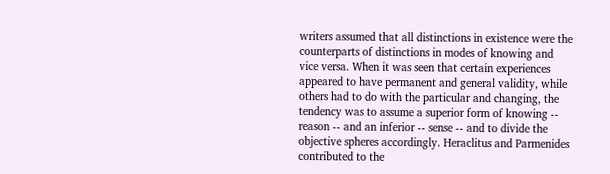writers assumed that all distinctions in existence were the counterparts of distinctions in modes of knowing and vice versa. When it was seen that certain experiences appeared to have permanent and general validity, while others had to do with the particular and changing, the tendency was to assume a superior form of knowing -- reason -- and an inferior -- sense -- and to divide the objective spheres accordingly. Heraclitus and Parmenides contributed to the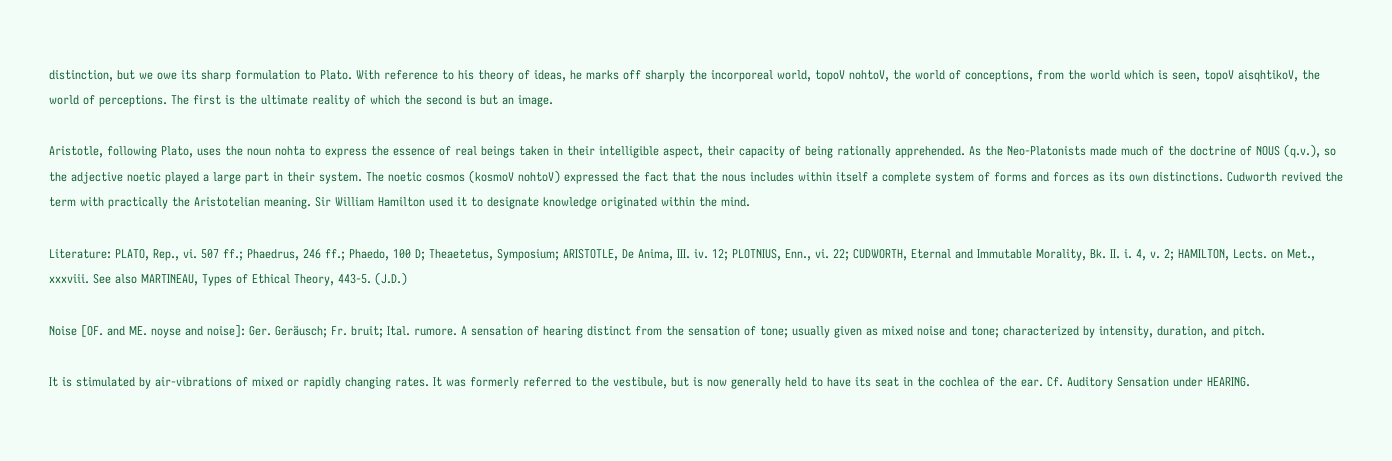distinction, but we owe its sharp formulation to Plato. With reference to his theory of ideas, he marks off sharply the incorporeal world, topoV nohtoV, the world of conceptions, from the world which is seen, topoV aisqhtikoV, the world of perceptions. The first is the ultimate reality of which the second is but an image.

Aristotle, following Plato, uses the noun nohta to express the essence of real beings taken in their intelligible aspect, their capacity of being rationally apprehended. As the Neo-Platonists made much of the doctrine of NOUS (q.v.), so the adjective noetic played a large part in their system. The noetic cosmos (kosmoV nohtoV) expressed the fact that the nous includes within itself a complete system of forms and forces as its own distinctions. Cudworth revived the term with practically the Aristotelian meaning. Sir William Hamilton used it to designate knowledge originated within the mind.

Literature: PLATO, Rep., vi. 507 ff.; Phaedrus, 246 ff.; Phaedo, 100 D; Theaetetus, Symposium; ARISTOTLE, De Anima, III. iv. 12; PLOTNIUS, Enn., vi. 22; CUDWORTH, Eternal and Immutable Morality, Bk. II. i. 4, v. 2; HAMILTON, Lects. on Met., xxxviii. See also MARTINEAU, Types of Ethical Theory, 443-5. (J.D.)

Noise [OF. and ME. noyse and noise]: Ger. Geräusch; Fr. bruit; Ital. rumore. A sensation of hearing distinct from the sensation of tone; usually given as mixed noise and tone; characterized by intensity, duration, and pitch.

It is stimulated by air-vibrations of mixed or rapidly changing rates. It was formerly referred to the vestibule, but is now generally held to have its seat in the cochlea of the ear. Cf. Auditory Sensation under HEARING.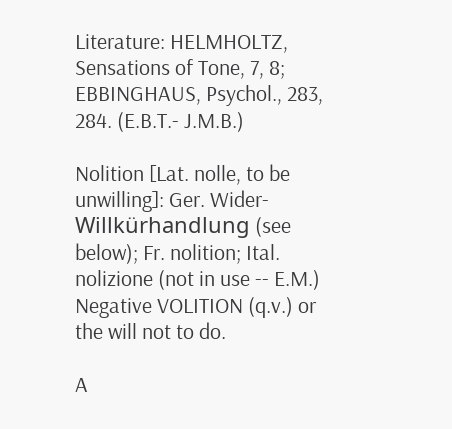Literature: HELMHOLTZ, Sensations of Tone, 7, 8; EBBINGHAUS, Psychol., 283, 284. (E.B.T.- J.M.B.)

Nolition [Lat. nolle, to be unwilling]: Ger. Wider-Willkürhandlung (see below); Fr. nolition; Ital. nolizione (not in use -- E.M.) Negative VOLITION (q.v.) or the will not to do.

A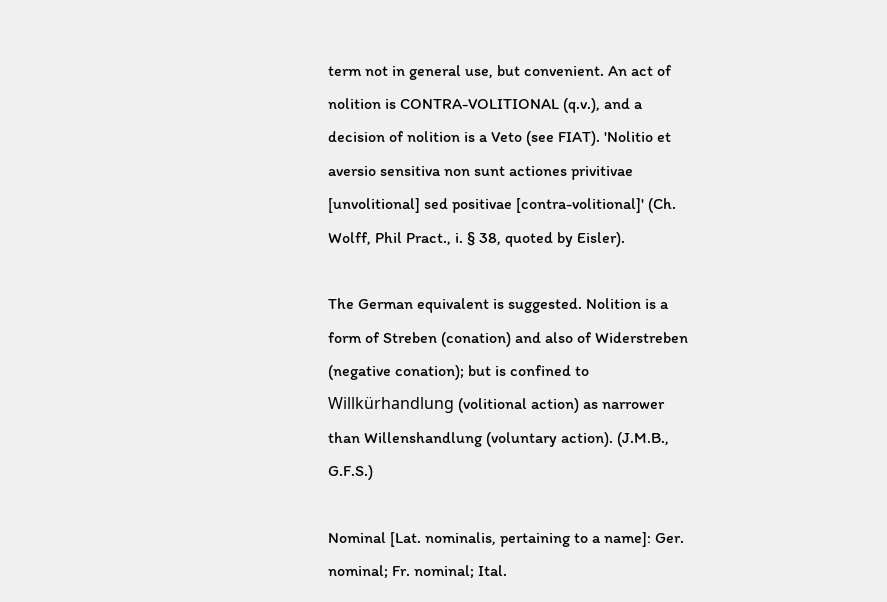term not in general use, but convenient. An act of nolition is CONTRA-VOLITIONAL (q.v.), and a decision of nolition is a Veto (see FIAT). 'Nolitio et aversio sensitiva non sunt actiones privitivae [unvolitional] sed positivae [contra-volitional]' (Ch. Wolff, Phil Pract., i. § 38, quoted by Eisler).

The German equivalent is suggested. Nolition is a form of Streben (conation) and also of Widerstreben (negative conation); but is confined to Willkürhandlung (volitional action) as narrower than Willenshandlung (voluntary action). (J.M.B., G.F.S.)

Nominal [Lat. nominalis, pertaining to a name]: Ger. nominal; Fr. nominal; Ital.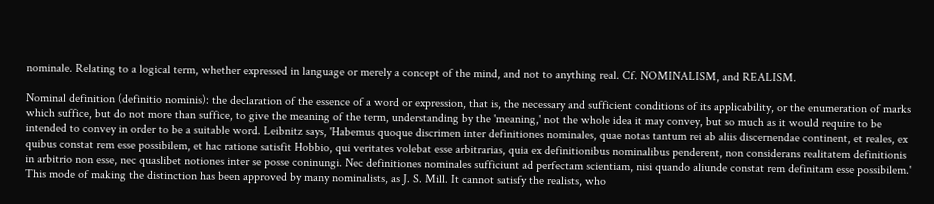nominale. Relating to a logical term, whether expressed in language or merely a concept of the mind, and not to anything real. Cf. NOMINALISM, and REALISM.

Nominal definition (definitio nominis): the declaration of the essence of a word or expression, that is, the necessary and sufficient conditions of its applicability, or the enumeration of marks which suffice, but do not more than suffice, to give the meaning of the term, understanding by the 'meaning,' not the whole idea it may convey, but so much as it would require to be intended to convey in order to be a suitable word. Leibnitz says, 'Habemus quoque discrimen inter definitiones nominales, quae notas tantum rei ab aliis discernendae continent, et reales, ex quibus constat rem esse possibilem, et hac ratione satisfit Hobbio, qui veritates volebat esse arbitrarias, quia ex definitionibus nominalibus penderent, non considerans realitatem definitionis in arbitrio non esse, nec quaslibet notiones inter se posse coninungi. Nec definitiones nominales sufficiunt ad perfectam scientiam, nisi quando aliunde constat rem definitam esse possibilem.' This mode of making the distinction has been approved by many nominalists, as J. S. Mill. It cannot satisfy the realists, who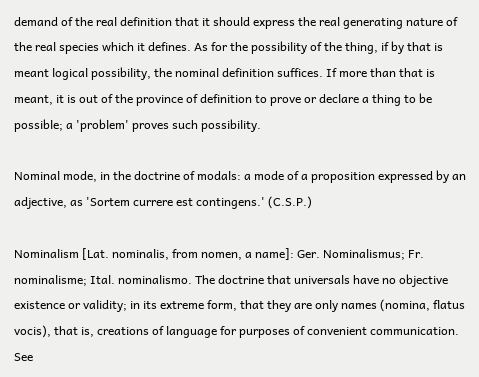demand of the real definition that it should express the real generating nature of the real species which it defines. As for the possibility of the thing, if by that is meant logical possibility, the nominal definition suffices. If more than that is meant, it is out of the province of definition to prove or declare a thing to be possible; a 'problem' proves such possibility.

Nominal mode, in the doctrine of modals: a mode of a proposition expressed by an adjective, as 'Sortem currere est contingens.' (C.S.P.)

Nominalism [Lat. nominalis, from nomen, a name]: Ger. Nominalismus; Fr. nominalisme; Ital. nominalismo. The doctrine that universals have no objective existence or validity; in its extreme form, that they are only names (nomina, flatus vocis), that is, creations of language for purposes of convenient communication. See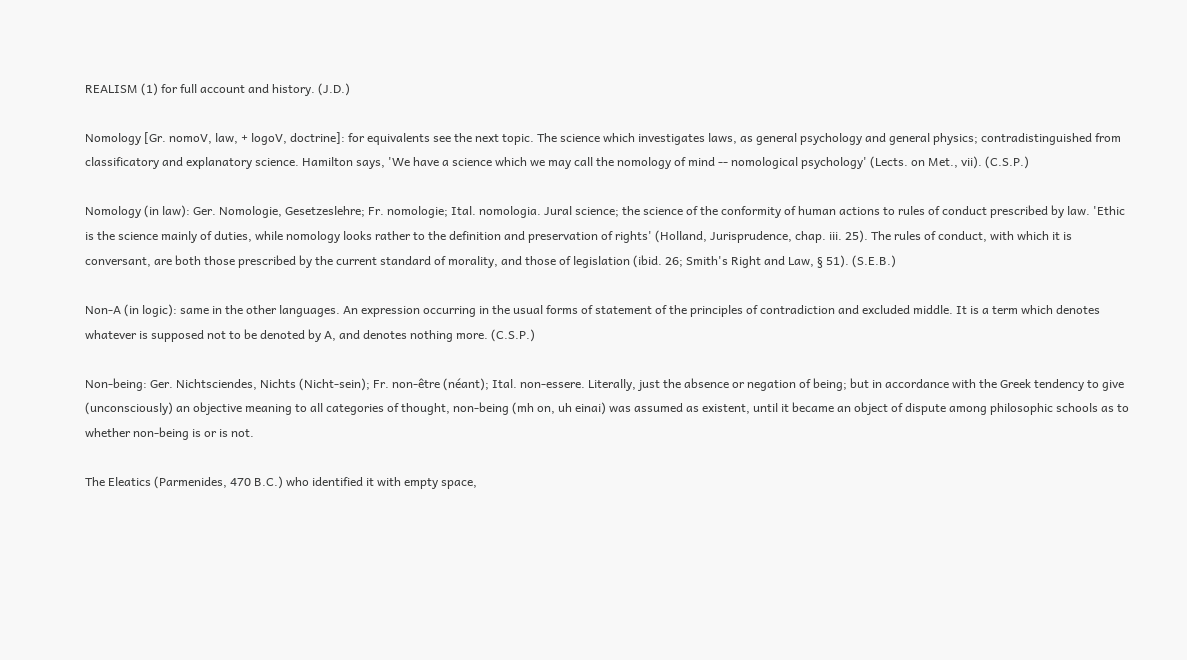REALISM (1) for full account and history. (J.D.)

Nomology [Gr. nomoV, law, + logoV, doctrine]: for equivalents see the next topic. The science which investigates laws, as general psychology and general physics; contradistinguished from classificatory and explanatory science. Hamilton says, 'We have a science which we may call the nomology of mind -- nomological psychology' (Lects. on Met., vii). (C.S.P.)

Nomology (in law): Ger. Nomologie, Gesetzeslehre; Fr. nomologie; Ital. nomologia. Jural science; the science of the conformity of human actions to rules of conduct prescribed by law. 'Ethic is the science mainly of duties, while nomology looks rather to the definition and preservation of rights' (Holland, Jurisprudence, chap. iii. 25). The rules of conduct, with which it is conversant, are both those prescribed by the current standard of morality, and those of legislation (ibid. 26; Smith's Right and Law, § 51). (S.E.B.)

Non-A (in logic): same in the other languages. An expression occurring in the usual forms of statement of the principles of contradiction and excluded middle. It is a term which denotes whatever is supposed not to be denoted by A, and denotes nothing more. (C.S.P.)

Non-being: Ger. Nichtsciendes, Nichts (Nicht-sein); Fr. non-être (néant); Ital. non-essere. Literally, just the absence or negation of being; but in accordance with the Greek tendency to give (unconsciously) an objective meaning to all categories of thought, non-being (mh on, uh einai) was assumed as existent, until it became an object of dispute among philosophic schools as to whether non-being is or is not.

The Eleatics (Parmenides, 470 B.C.) who identified it with empty space,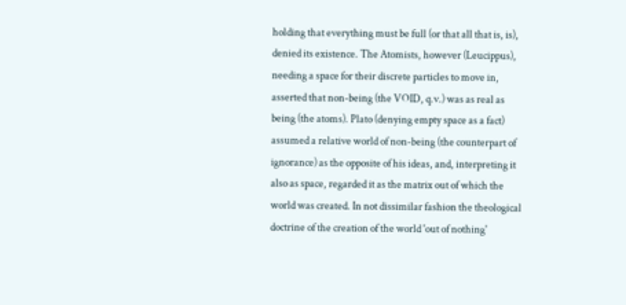holding that everything must be full (or that all that is, is), denied its existence. The Atomists, however (Leucippus), needing a space for their discrete particles to move in, asserted that non-being (the VOID, q.v.) was as real as being (the atoms). Plato (denying empty space as a fact) assumed a relative world of non-being (the counterpart of ignorance) as the opposite of his ideas, and, interpreting it also as space, regarded it as the matrix out of which the world was created. In not dissimilar fashion the theological doctrine of the creation of the world 'out of nothing'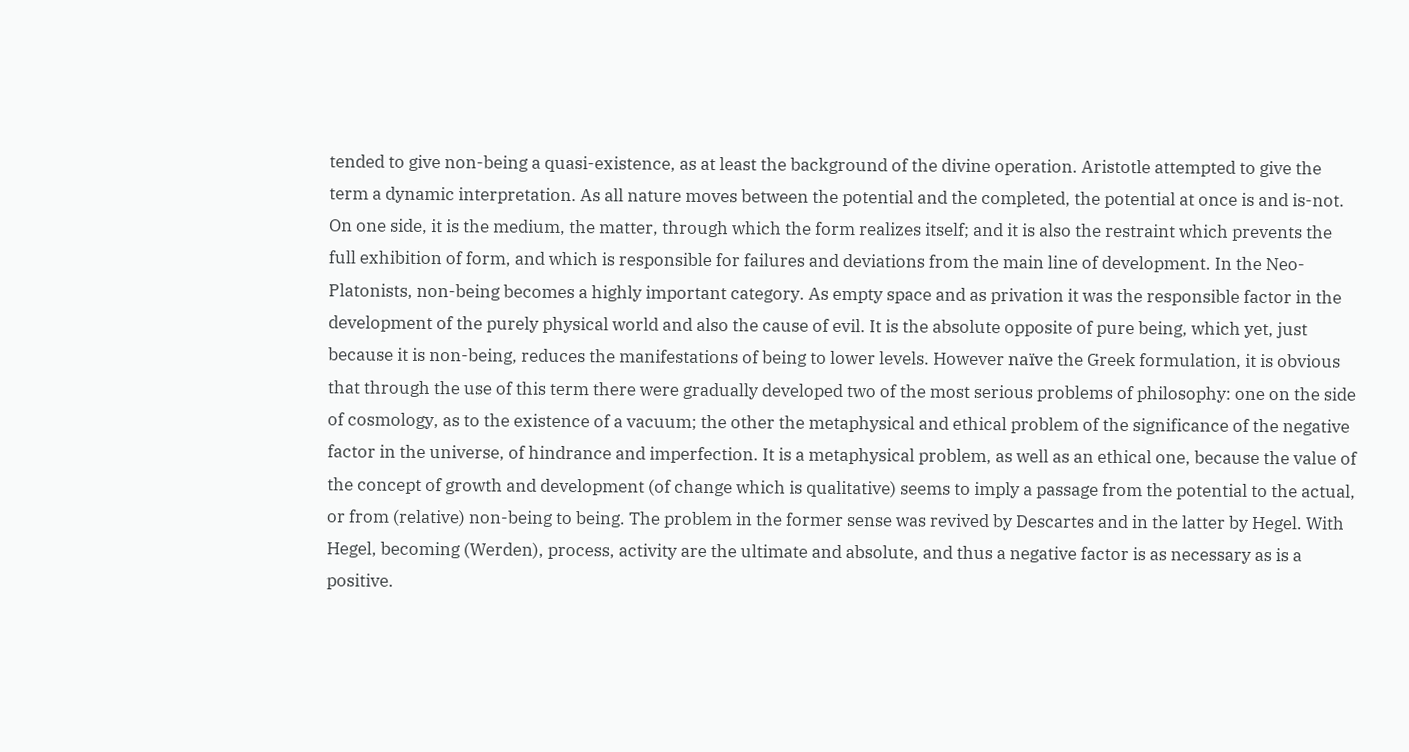tended to give non-being a quasi-existence, as at least the background of the divine operation. Aristotle attempted to give the term a dynamic interpretation. As all nature moves between the potential and the completed, the potential at once is and is-not. On one side, it is the medium, the matter, through which the form realizes itself; and it is also the restraint which prevents the full exhibition of form, and which is responsible for failures and deviations from the main line of development. In the Neo-Platonists, non-being becomes a highly important category. As empty space and as privation it was the responsible factor in the development of the purely physical world and also the cause of evil. It is the absolute opposite of pure being, which yet, just because it is non-being, reduces the manifestations of being to lower levels. However naïve the Greek formulation, it is obvious that through the use of this term there were gradually developed two of the most serious problems of philosophy: one on the side of cosmology, as to the existence of a vacuum; the other the metaphysical and ethical problem of the significance of the negative factor in the universe, of hindrance and imperfection. It is a metaphysical problem, as well as an ethical one, because the value of the concept of growth and development (of change which is qualitative) seems to imply a passage from the potential to the actual, or from (relative) non-being to being. The problem in the former sense was revived by Descartes and in the latter by Hegel. With Hegel, becoming (Werden), process, activity are the ultimate and absolute, and thus a negative factor is as necessary as is a positive.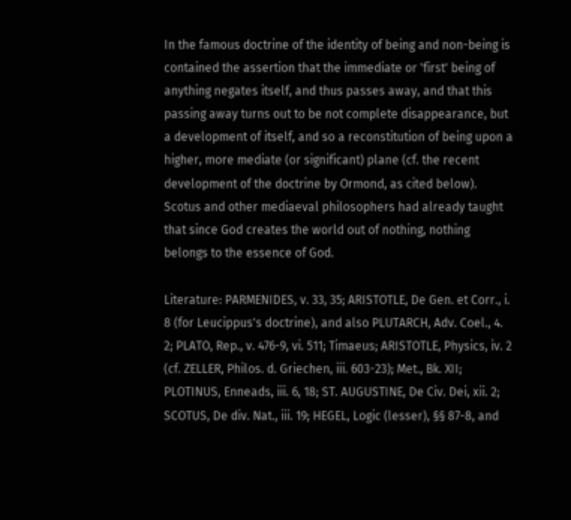In the famous doctrine of the identity of being and non-being is contained the assertion that the immediate or 'first' being of anything negates itself, and thus passes away, and that this passing away turns out to be not complete disappearance, but a development of itself, and so a reconstitution of being upon a higher, more mediate (or significant) plane (cf. the recent development of the doctrine by Ormond, as cited below). Scotus and other mediaeval philosophers had already taught that since God creates the world out of nothing, nothing belongs to the essence of God.

Literature: PARMENIDES, v. 33, 35; ARISTOTLE, De Gen. et Corr., i. 8 (for Leucippus's doctrine), and also PLUTARCH, Adv. Coel., 4. 2; PLATO, Rep., v. 476-9, vi. 511; Timaeus; ARISTOTLE, Physics, iv. 2 (cf. ZELLER, Philos. d. Griechen, iii. 603-23); Met., Bk. XII; PLOTINUS, Enneads, iii. 6, 18; ST. AUGUSTINE, De Civ. Dei, xii. 2; SCOTUS, De div. Nat., iii. 19; HEGEL, Logic (lesser), §§ 87-8, and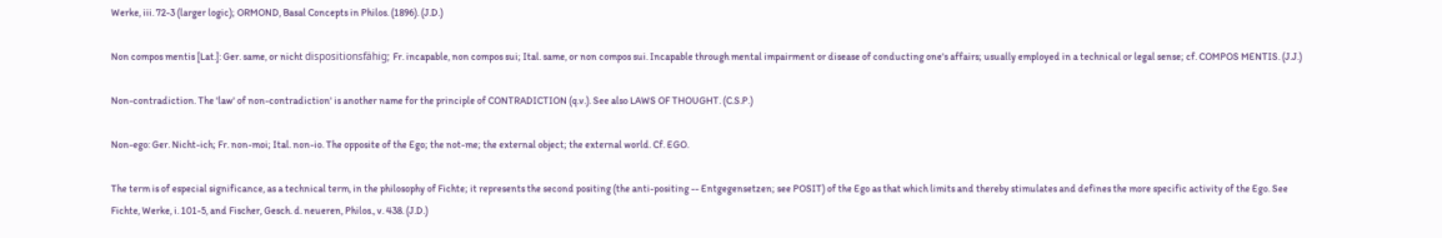Werke, iii. 72-3 (larger logic); ORMOND, Basal Concepts in Philos. (1896). (J.D.)

Non compos mentis [Lat.]: Ger. same, or nicht dispositionsfähig; Fr. incapable, non compos sui; Ital. same, or non compos sui. Incapable through mental impairment or disease of conducting one's affairs; usually employed in a technical or legal sense; cf. COMPOS MENTIS. (J.J.)

Non-contradiction. The 'law' of non-contradiction' is another name for the principle of CONTRADICTION (q.v.). See also LAWS OF THOUGHT. (C.S.P.)

Non-ego: Ger. Nicht-ich; Fr. non-moi; Ital. non-io. The opposite of the Ego; the not-me; the external object; the external world. Cf. EGO.

The term is of especial significance, as a technical term, in the philosophy of Fichte; it represents the second positing (the anti-positing -- Entgegensetzen; see POSIT) of the Ego as that which limits and thereby stimulates and defines the more specific activity of the Ego. See Fichte, Werke, i. 101-5, and Fischer, Gesch. d. neueren, Philos., v. 438. (J.D.)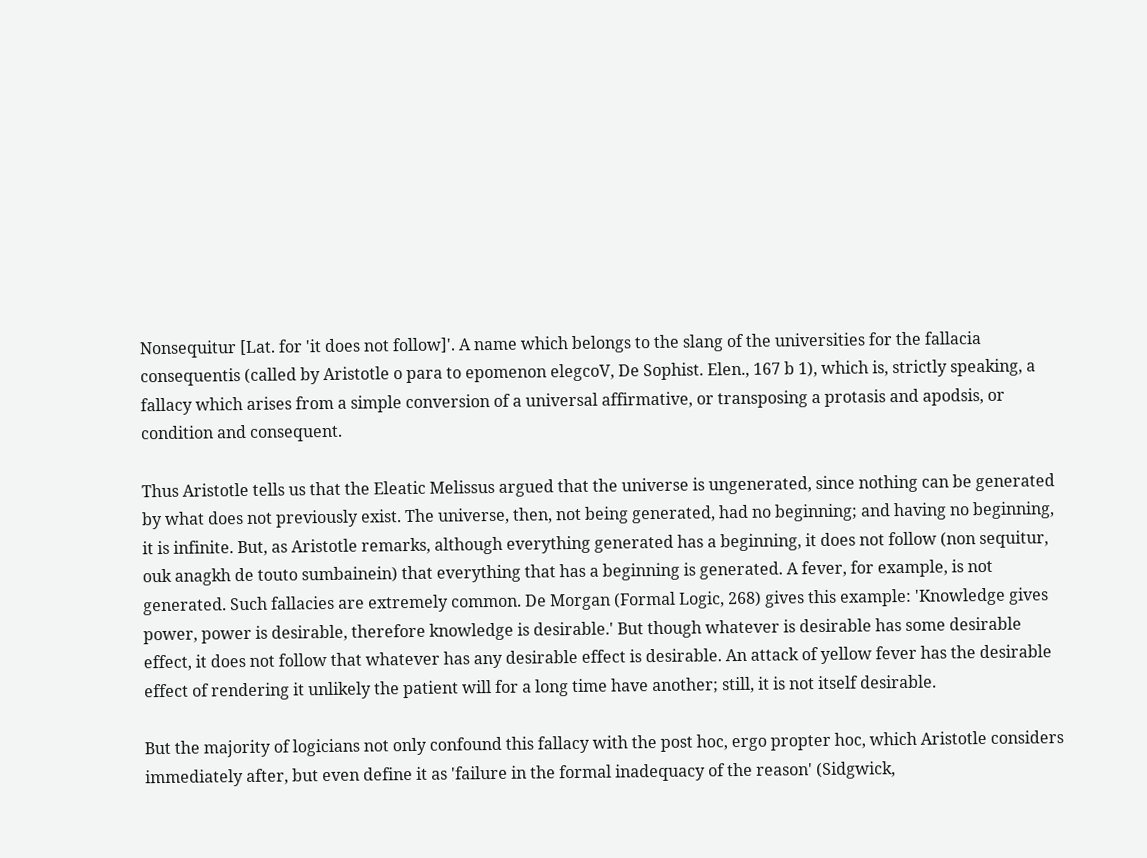Nonsequitur [Lat. for 'it does not follow]'. A name which belongs to the slang of the universities for the fallacia consequentis (called by Aristotle o para to epomenon elegcoV, De Sophist. Elen., 167 b 1), which is, strictly speaking, a fallacy which arises from a simple conversion of a universal affirmative, or transposing a protasis and apodsis, or condition and consequent.

Thus Aristotle tells us that the Eleatic Melissus argued that the universe is ungenerated, since nothing can be generated by what does not previously exist. The universe, then, not being generated, had no beginning; and having no beginning, it is infinite. But, as Aristotle remarks, although everything generated has a beginning, it does not follow (non sequitur, ouk anagkh de touto sumbainein) that everything that has a beginning is generated. A fever, for example, is not generated. Such fallacies are extremely common. De Morgan (Formal Logic, 268) gives this example: 'Knowledge gives power, power is desirable, therefore knowledge is desirable.' But though whatever is desirable has some desirable effect, it does not follow that whatever has any desirable effect is desirable. An attack of yellow fever has the desirable effect of rendering it unlikely the patient will for a long time have another; still, it is not itself desirable.

But the majority of logicians not only confound this fallacy with the post hoc, ergo propter hoc, which Aristotle considers immediately after, but even define it as 'failure in the formal inadequacy of the reason' (Sidgwick,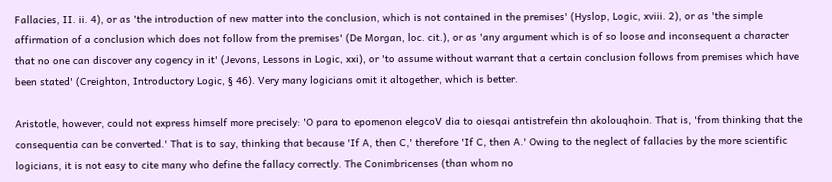Fallacies, II. ii. 4), or as 'the introduction of new matter into the conclusion, which is not contained in the premises' (Hyslop, Logic, xviii. 2), or as 'the simple affirmation of a conclusion which does not follow from the premises' (De Morgan, loc. cit.), or as 'any argument which is of so loose and inconsequent a character that no one can discover any cogency in it' (Jevons, Lessons in Logic, xxi), or 'to assume without warrant that a certain conclusion follows from premises which have been stated' (Creighton, Introductory Logic, § 46). Very many logicians omit it altogether, which is better.

Aristotle, however, could not express himself more precisely: 'O para to epomenon elegcoV dia to oiesqai antistrefein thn akolouqhoin. That is, 'from thinking that the consequentia can be converted.' That is to say, thinking that because 'If A, then C,' therefore 'If C, then A.' Owing to the neglect of fallacies by the more scientific logicians, it is not easy to cite many who define the fallacy correctly. The Conimbricenses (than whom no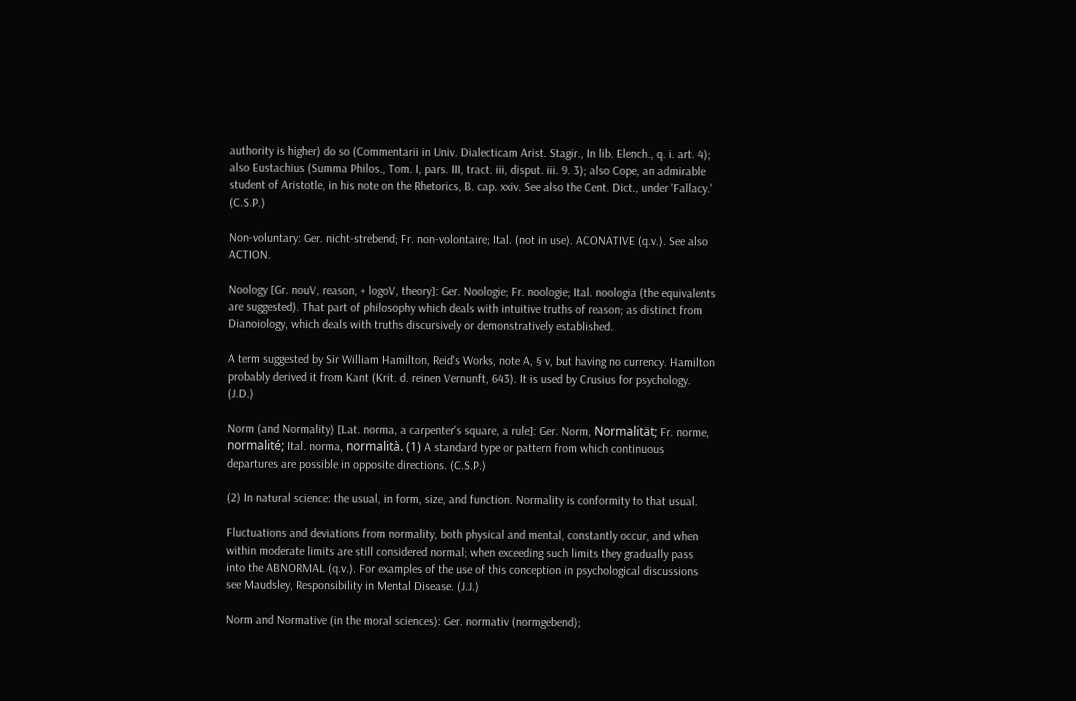authority is higher) do so (Commentarii in Univ. Dialecticam Arist. Stagir., In lib. Elench., q. i. art. 4); also Eustachius (Summa Philos., Tom. I, pars. III, tract. iii, disput. iii. 9. 3); also Cope, an admirable student of Aristotle, in his note on the Rhetorics, B. cap. xxiv. See also the Cent. Dict., under 'Fallacy.' (C.S.P.)

Non-voluntary: Ger. nicht-strebend; Fr. non-volontaire; Ital. (not in use). ACONATIVE (q.v.). See also ACTION.

Noology [Gr. nouV, reason, + logoV, theory]: Ger. Noologie; Fr. noologie; Ital. noologia (the equivalents are suggested). That part of philosophy which deals with intuitive truths of reason; as distinct from Dianoiology, which deals with truths discursively or demonstratively established.

A term suggested by Sir William Hamilton, Reid's Works, note A, § v, but having no currency. Hamilton probably derived it from Kant (Krit. d. reinen Vernunft, 643). It is used by Crusius for psychology. (J.D.)

Norm (and Normality) [Lat. norma, a carpenter's square, a rule]: Ger. Norm, Normalität; Fr. norme, normalité; Ital. norma, normalità. (1) A standard type or pattern from which continuous departures are possible in opposite directions. (C.S.P.)

(2) In natural science: the usual, in form, size, and function. Normality is conformity to that usual.

Fluctuations and deviations from normality, both physical and mental, constantly occur, and when within moderate limits are still considered normal; when exceeding such limits they gradually pass into the ABNORMAL (q.v.). For examples of the use of this conception in psychological discussions see Maudsley, Responsibility in Mental Disease. (J.J.)

Norm and Normative (in the moral sciences): Ger. normativ (normgebend);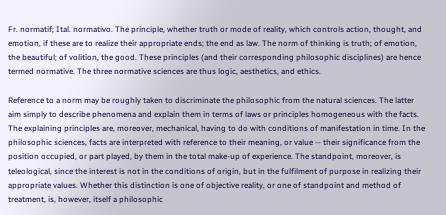Fr. normatif; Ital. normativo. The principle, whether truth or mode of reality, which controls action, thought, and emotion, if these are to realize their appropriate ends; the end as law. The norm of thinking is truth; of emotion, the beautiful; of volition, the good. These principles (and their corresponding philosophic disciplines) are hence termed normative. The three normative sciences are thus logic, aesthetics, and ethics.

Reference to a norm may be roughly taken to discriminate the philosophic from the natural sciences. The latter aim simply to describe phenomena and explain them in terms of laws or principles homogeneous with the facts. The explaining principles are, moreover, mechanical, having to do with conditions of manifestation in time. In the philosophic sciences, facts are interpreted with reference to their meaning, or value -- their significance from the position occupied, or part played, by them in the total make-up of experience. The standpoint, moreover, is teleological, since the interest is not in the conditions of origin, but in the fulfilment of purpose in realizing their appropriate values. Whether this distinction is one of objective reality, or one of standpoint and method of treatment, is, however, itself a philosophic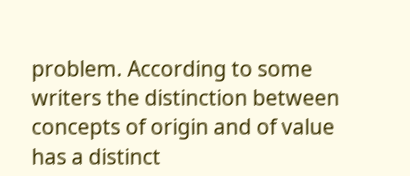problem. According to some writers the distinction between concepts of origin and of value has a distinct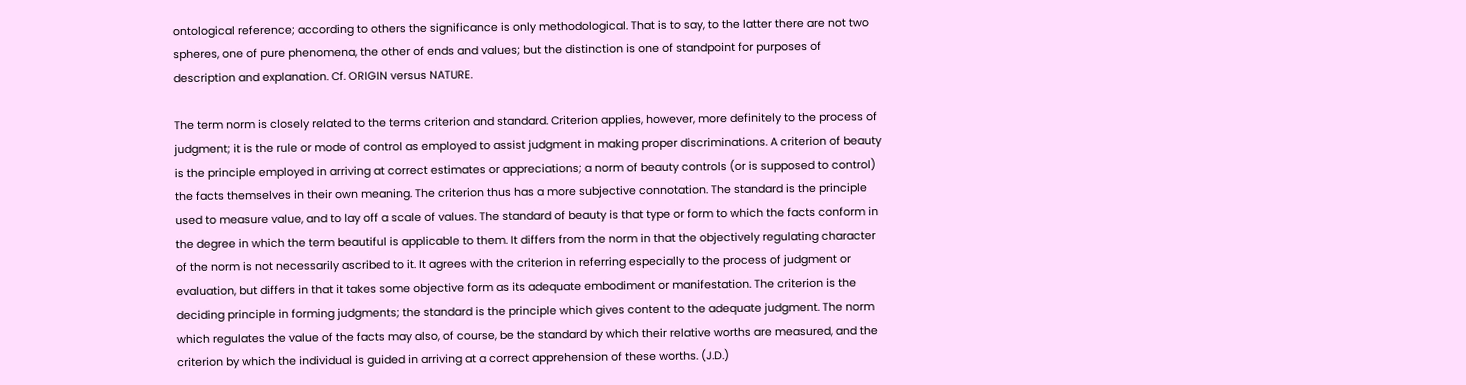ontological reference; according to others the significance is only methodological. That is to say, to the latter there are not two spheres, one of pure phenomena, the other of ends and values; but the distinction is one of standpoint for purposes of description and explanation. Cf. ORIGIN versus NATURE.

The term norm is closely related to the terms criterion and standard. Criterion applies, however, more definitely to the process of judgment; it is the rule or mode of control as employed to assist judgment in making proper discriminations. A criterion of beauty is the principle employed in arriving at correct estimates or appreciations; a norm of beauty controls (or is supposed to control) the facts themselves in their own meaning. The criterion thus has a more subjective connotation. The standard is the principle used to measure value, and to lay off a scale of values. The standard of beauty is that type or form to which the facts conform in the degree in which the term beautiful is applicable to them. It differs from the norm in that the objectively regulating character of the norm is not necessarily ascribed to it. It agrees with the criterion in referring especially to the process of judgment or evaluation, but differs in that it takes some objective form as its adequate embodiment or manifestation. The criterion is the deciding principle in forming judgments; the standard is the principle which gives content to the adequate judgment. The norm which regulates the value of the facts may also, of course, be the standard by which their relative worths are measured, and the criterion by which the individual is guided in arriving at a correct apprehension of these worths. (J.D.)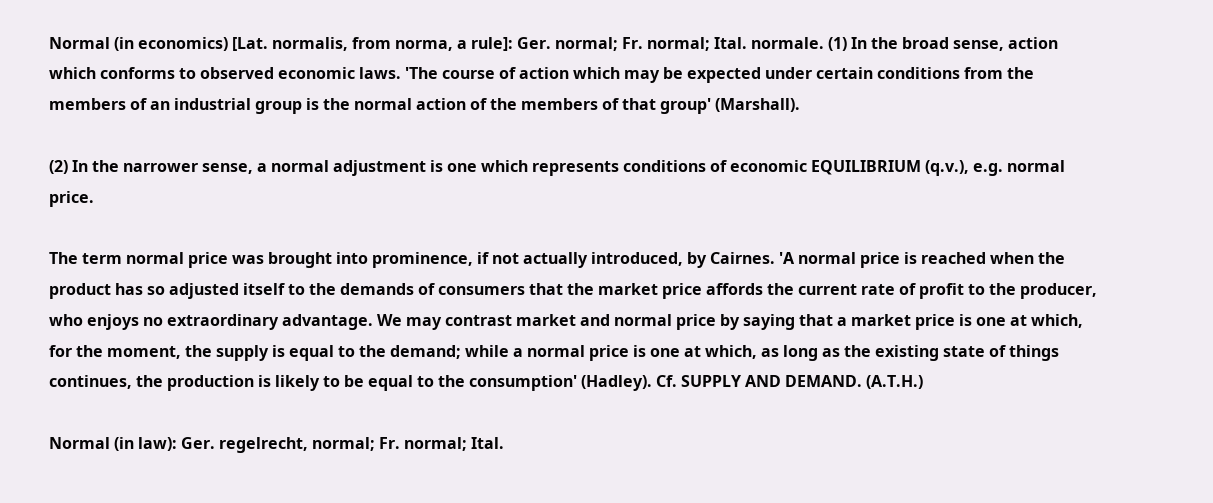Normal (in economics) [Lat. normalis, from norma, a rule]: Ger. normal; Fr. normal; Ital. normale. (1) In the broad sense, action which conforms to observed economic laws. 'The course of action which may be expected under certain conditions from the members of an industrial group is the normal action of the members of that group' (Marshall).

(2) In the narrower sense, a normal adjustment is one which represents conditions of economic EQUILIBRIUM (q.v.), e.g. normal price.

The term normal price was brought into prominence, if not actually introduced, by Cairnes. 'A normal price is reached when the product has so adjusted itself to the demands of consumers that the market price affords the current rate of profit to the producer, who enjoys no extraordinary advantage. We may contrast market and normal price by saying that a market price is one at which, for the moment, the supply is equal to the demand; while a normal price is one at which, as long as the existing state of things continues, the production is likely to be equal to the consumption' (Hadley). Cf. SUPPLY AND DEMAND. (A.T.H.)

Normal (in law): Ger. regelrecht, normal; Fr. normal; Ital.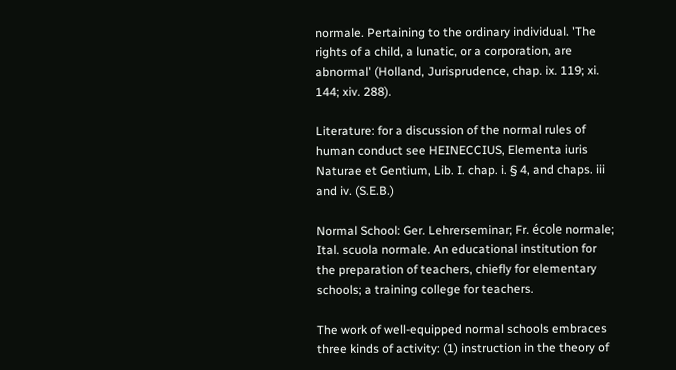normale. Pertaining to the ordinary individual. 'The rights of a child, a lunatic, or a corporation, are abnormal' (Holland, Jurisprudence, chap. ix. 119; xi. 144; xiv. 288).

Literature: for a discussion of the normal rules of human conduct see HEINECCIUS, Elementa iuris Naturae et Gentium, Lib. I. chap. i. § 4, and chaps. iii and iv. (S.E.B.)

Normal School: Ger. Lehrerseminar; Fr. école normale; Ital. scuola normale. An educational institution for the preparation of teachers, chiefly for elementary schools; a training college for teachers.

The work of well-equipped normal schools embraces three kinds of activity: (1) instruction in the theory of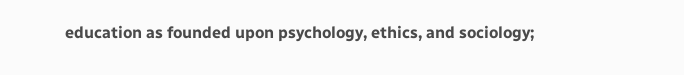education as founded upon psychology, ethics, and sociology;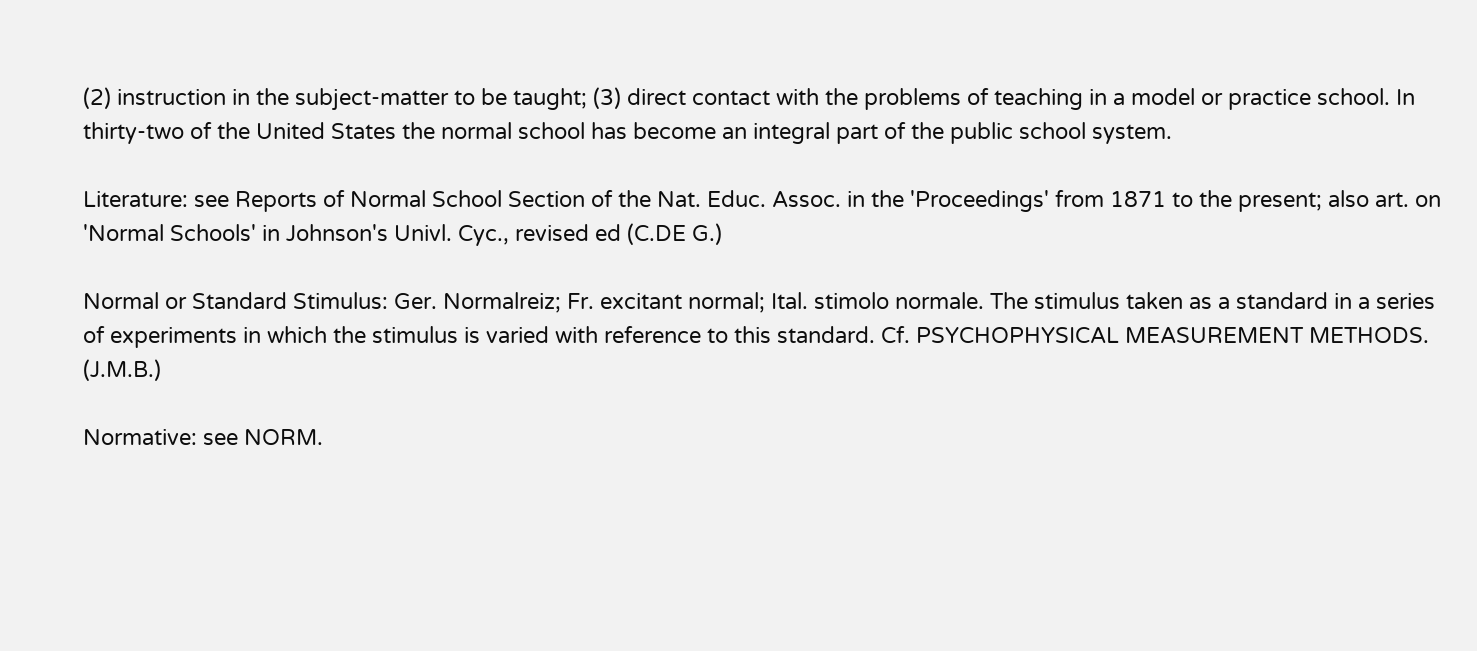(2) instruction in the subject-matter to be taught; (3) direct contact with the problems of teaching in a model or practice school. In thirty-two of the United States the normal school has become an integral part of the public school system.

Literature: see Reports of Normal School Section of the Nat. Educ. Assoc. in the 'Proceedings' from 1871 to the present; also art. on 'Normal Schools' in Johnson's Univl. Cyc., revised ed (C.DE G.)

Normal or Standard Stimulus: Ger. Normalreiz; Fr. excitant normal; Ital. stimolo normale. The stimulus taken as a standard in a series of experiments in which the stimulus is varied with reference to this standard. Cf. PSYCHOPHYSICAL MEASUREMENT METHODS. (J.M.B.)

Normative: see NORM.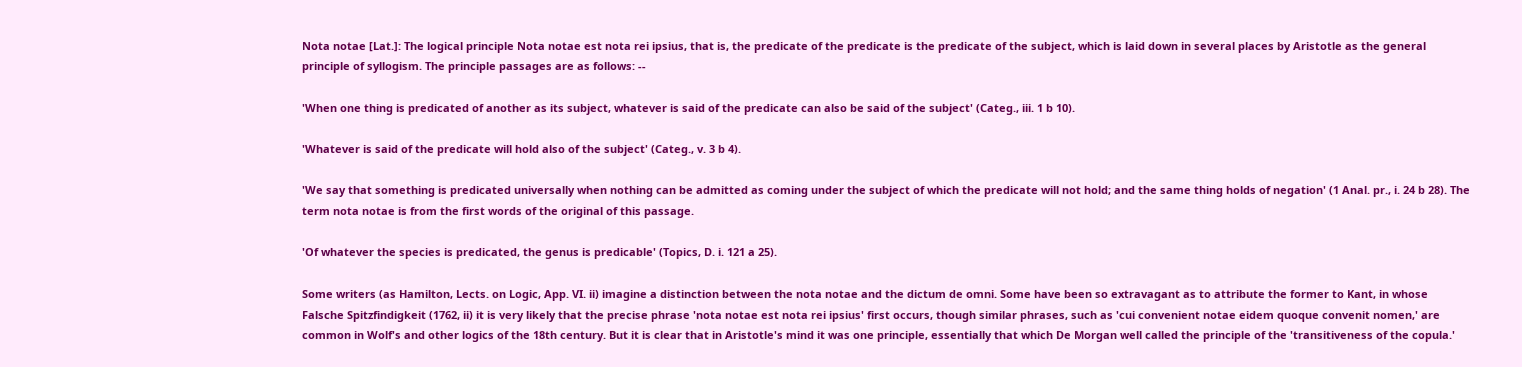Nota notae [Lat.]: The logical principle Nota notae est nota rei ipsius, that is, the predicate of the predicate is the predicate of the subject, which is laid down in several places by Aristotle as the general principle of syllogism. The principle passages are as follows: --

'When one thing is predicated of another as its subject, whatever is said of the predicate can also be said of the subject' (Categ., iii. 1 b 10).

'Whatever is said of the predicate will hold also of the subject' (Categ., v. 3 b 4).

'We say that something is predicated universally when nothing can be admitted as coming under the subject of which the predicate will not hold; and the same thing holds of negation' (1 Anal. pr., i. 24 b 28). The term nota notae is from the first words of the original of this passage.

'Of whatever the species is predicated, the genus is predicable' (Topics, D. i. 121 a 25).

Some writers (as Hamilton, Lects. on Logic, App. VI. ii) imagine a distinction between the nota notae and the dictum de omni. Some have been so extravagant as to attribute the former to Kant, in whose Falsche Spitzfindigkeit (1762, ii) it is very likely that the precise phrase 'nota notae est nota rei ipsius' first occurs, though similar phrases, such as 'cui convenient notae eidem quoque convenit nomen,' are common in Wolf's and other logics of the 18th century. But it is clear that in Aristotle's mind it was one principle, essentially that which De Morgan well called the principle of the 'transitiveness of the copula.'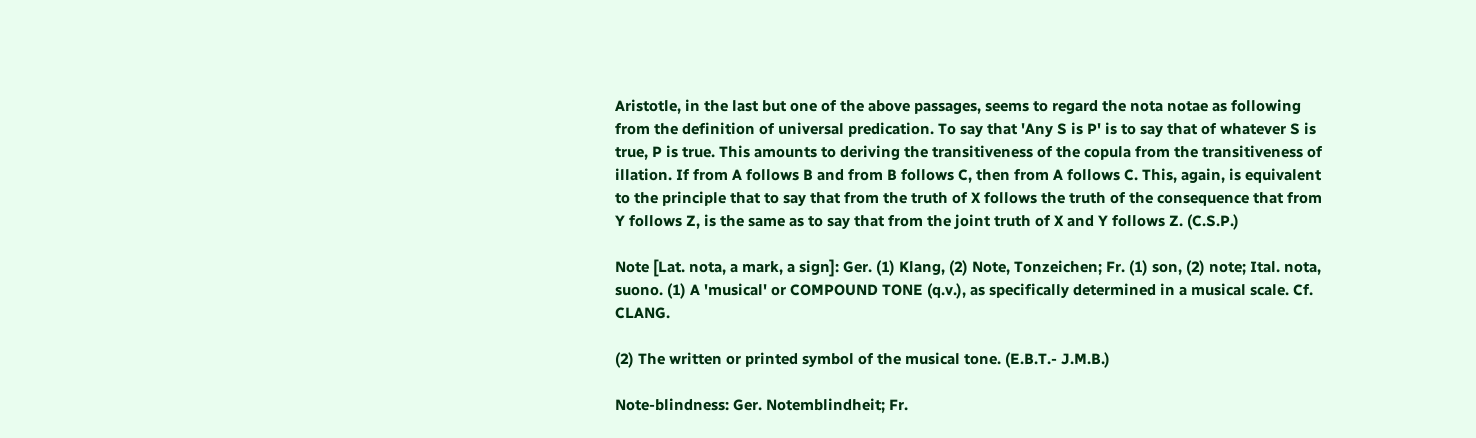Aristotle, in the last but one of the above passages, seems to regard the nota notae as following from the definition of universal predication. To say that 'Any S is P' is to say that of whatever S is true, P is true. This amounts to deriving the transitiveness of the copula from the transitiveness of illation. If from A follows B and from B follows C, then from A follows C. This, again, is equivalent to the principle that to say that from the truth of X follows the truth of the consequence that from Y follows Z, is the same as to say that from the joint truth of X and Y follows Z. (C.S.P.)

Note [Lat. nota, a mark, a sign]: Ger. (1) Klang, (2) Note, Tonzeichen; Fr. (1) son, (2) note; Ital. nota, suono. (1) A 'musical' or COMPOUND TONE (q.v.), as specifically determined in a musical scale. Cf. CLANG.

(2) The written or printed symbol of the musical tone. (E.B.T.- J.M.B.)

Note-blindness: Ger. Notemblindheit; Fr.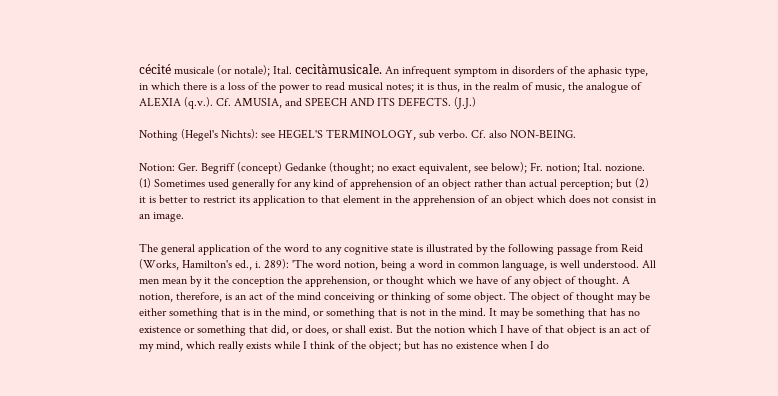cécité musicale (or notale); Ital. cecitàmusicale. An infrequent symptom in disorders of the aphasic type, in which there is a loss of the power to read musical notes; it is thus, in the realm of music, the analogue of ALEXIA (q.v.). Cf. AMUSIA, and SPEECH AND ITS DEFECTS. (J.J.)

Nothing (Hegel's Nichts): see HEGEL'S TERMINOLOGY, sub verbo. Cf. also NON-BEING.

Notion: Ger. Begriff (concept) Gedanke (thought; no exact equivalent, see below); Fr. notion; Ital. nozione. (1) Sometimes used generally for any kind of apprehension of an object rather than actual perception; but (2) it is better to restrict its application to that element in the apprehension of an object which does not consist in an image.

The general application of the word to any cognitive state is illustrated by the following passage from Reid (Works, Hamilton's ed., i. 289): 'The word notion, being a word in common language, is well understood. All men mean by it the conception the apprehension, or thought which we have of any object of thought. A notion, therefore, is an act of the mind conceiving or thinking of some object. The object of thought may be either something that is in the mind, or something that is not in the mind. It may be something that has no existence or something that did, or does, or shall exist. But the notion which I have of that object is an act of my mind, which really exists while I think of the object; but has no existence when I do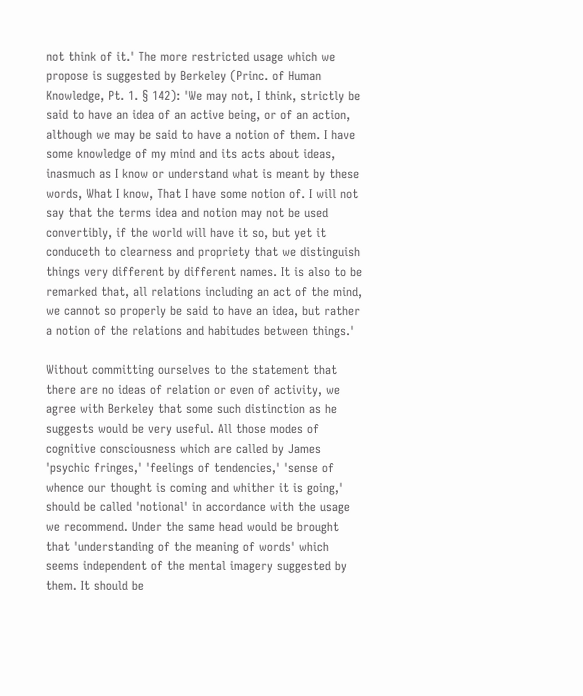not think of it.' The more restricted usage which we propose is suggested by Berkeley (Princ. of Human Knowledge, Pt. 1. § 142): 'We may not, I think, strictly be said to have an idea of an active being, or of an action, although we may be said to have a notion of them. I have some knowledge of my mind and its acts about ideas, inasmuch as I know or understand what is meant by these words, What I know, That I have some notion of. I will not say that the terms idea and notion may not be used convertibly, if the world will have it so, but yet it conduceth to clearness and propriety that we distinguish things very different by different names. It is also to be remarked that, all relations including an act of the mind, we cannot so properly be said to have an idea, but rather a notion of the relations and habitudes between things.'

Without committing ourselves to the statement that there are no ideas of relation or even of activity, we agree with Berkeley that some such distinction as he suggests would be very useful. All those modes of cognitive consciousness which are called by James 'psychic fringes,' 'feelings of tendencies,' 'sense of whence our thought is coming and whither it is going,' should be called 'notional' in accordance with the usage we recommend. Under the same head would be brought that 'understanding of the meaning of words' which seems independent of the mental imagery suggested by them. It should be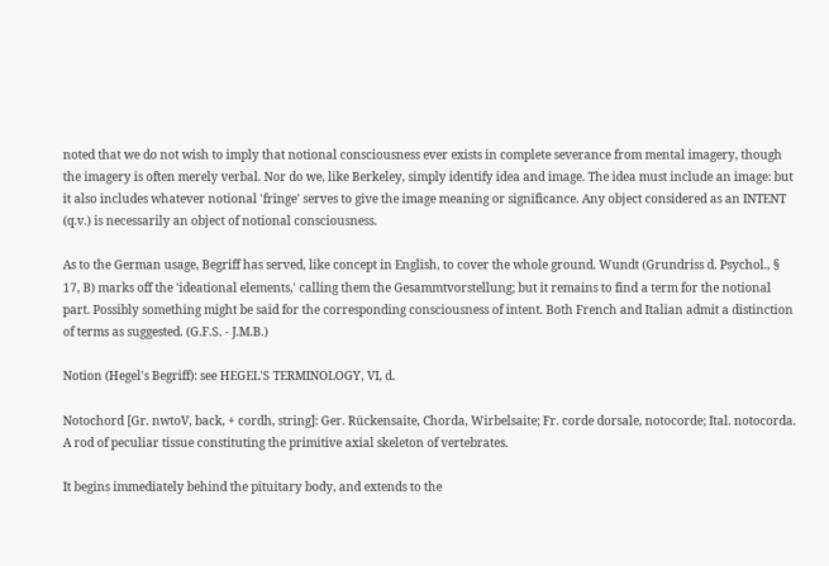noted that we do not wish to imply that notional consciousness ever exists in complete severance from mental imagery, though the imagery is often merely verbal. Nor do we, like Berkeley, simply identify idea and image. The idea must include an image: but it also includes whatever notional 'fringe' serves to give the image meaning or significance. Any object considered as an INTENT (q.v.) is necessarily an object of notional consciousness.

As to the German usage, Begriff has served, like concept in English, to cover the whole ground. Wundt (Grundriss d. Psychol., § 17, B) marks off the 'ideational elements,' calling them the Gesammtvorstellung; but it remains to find a term for the notional part. Possibly something might be said for the corresponding consciousness of intent. Both French and Italian admit a distinction of terms as suggested. (G.F.S. - J.M.B.)

Notion (Hegel's Begriff): see HEGEL'S TERMINOLOGY, VI, d.

Notochord [Gr. nwtoV, back, + cordh, string]: Ger. Rückensaite, Chorda, Wirbelsaite; Fr. corde dorsale, notocorde; Ital. notocorda. A rod of peculiar tissue constituting the primitive axial skeleton of vertebrates.

It begins immediately behind the pituitary body, and extends to the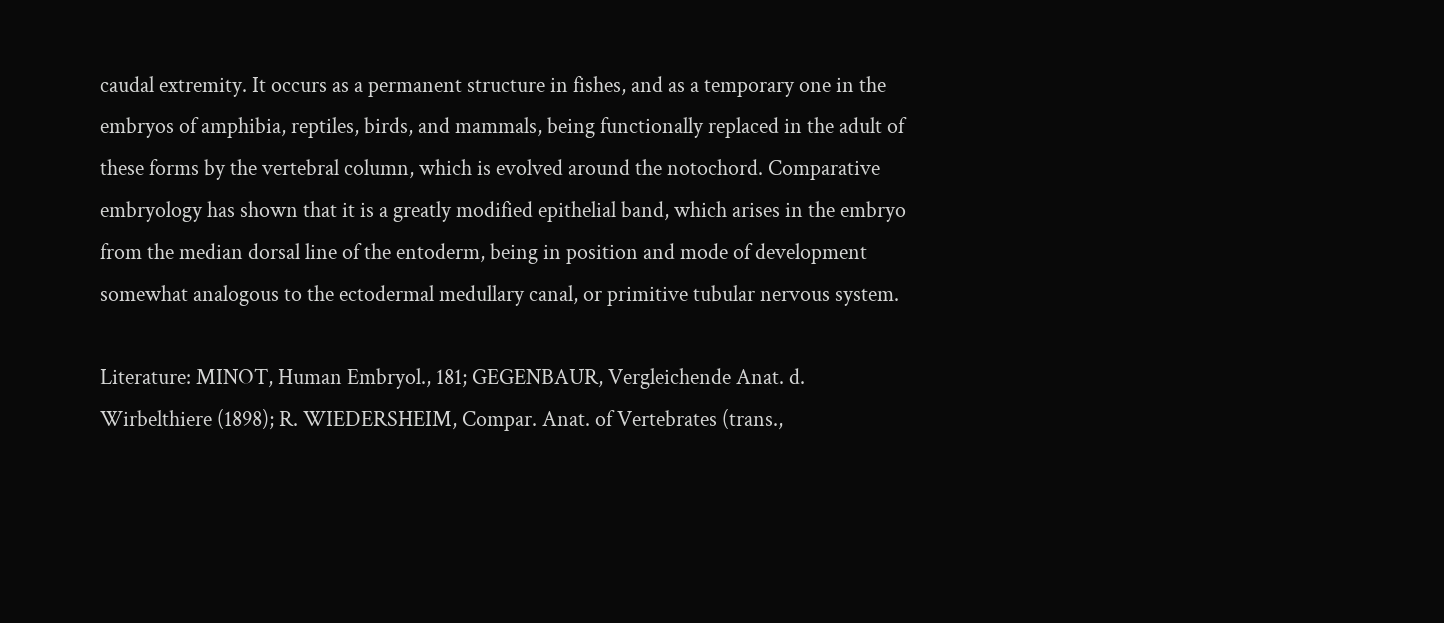caudal extremity. It occurs as a permanent structure in fishes, and as a temporary one in the embryos of amphibia, reptiles, birds, and mammals, being functionally replaced in the adult of these forms by the vertebral column, which is evolved around the notochord. Comparative embryology has shown that it is a greatly modified epithelial band, which arises in the embryo from the median dorsal line of the entoderm, being in position and mode of development somewhat analogous to the ectodermal medullary canal, or primitive tubular nervous system.

Literature: MINOT, Human Embryol., 181; GEGENBAUR, Vergleichende Anat. d. Wirbelthiere (1898); R. WIEDERSHEIM, Compar. Anat. of Vertebrates (trans.,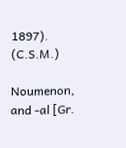1897). (C.S.M.)

Noumenon, and -al [Gr.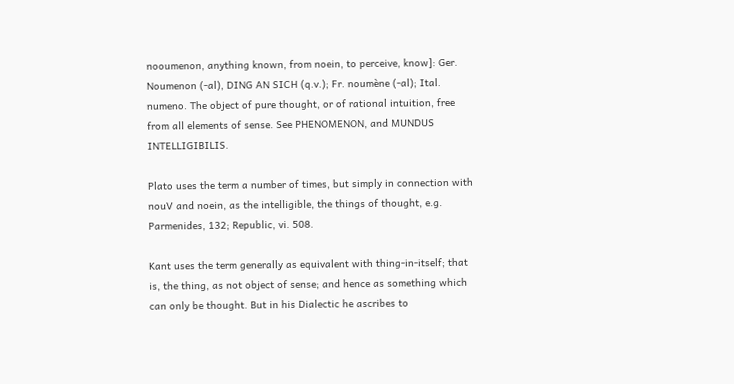nooumenon, anything known, from noein, to perceive, know]: Ger. Noumenon (-al), DING AN SICH (q.v.); Fr. noumène (-al); Ital. numeno. The object of pure thought, or of rational intuition, free from all elements of sense. See PHENOMENON, and MUNDUS INTELLIGIBILIS.

Plato uses the term a number of times, but simply in connection with nouV and noein, as the intelligible, the things of thought, e.g. Parmenides, 132; Republic, vi. 508.

Kant uses the term generally as equivalent with thing-in-itself; that is, the thing, as not object of sense; and hence as something which can only be thought. But in his Dialectic he ascribes to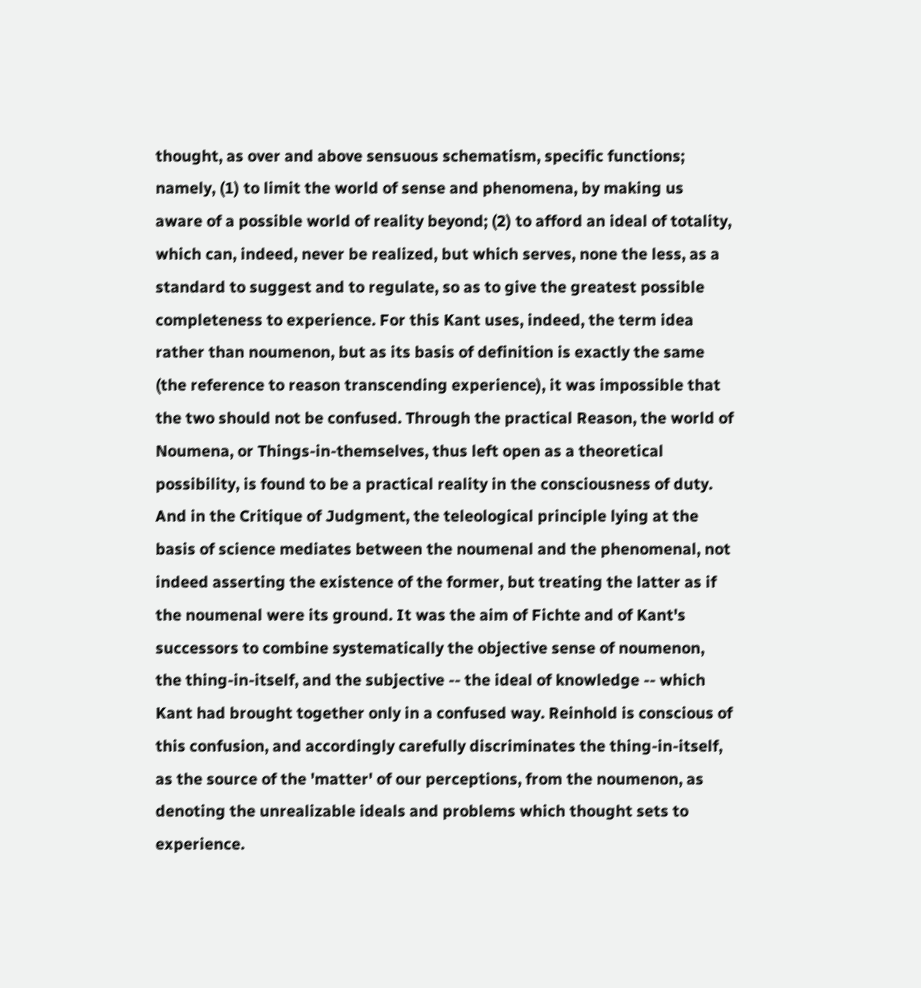thought, as over and above sensuous schematism, specific functions; namely, (1) to limit the world of sense and phenomena, by making us aware of a possible world of reality beyond; (2) to afford an ideal of totality, which can, indeed, never be realized, but which serves, none the less, as a standard to suggest and to regulate, so as to give the greatest possible completeness to experience. For this Kant uses, indeed, the term idea rather than noumenon, but as its basis of definition is exactly the same (the reference to reason transcending experience), it was impossible that the two should not be confused. Through the practical Reason, the world of Noumena, or Things-in-themselves, thus left open as a theoretical possibility, is found to be a practical reality in the consciousness of duty. And in the Critique of Judgment, the teleological principle lying at the basis of science mediates between the noumenal and the phenomenal, not indeed asserting the existence of the former, but treating the latter as if the noumenal were its ground. It was the aim of Fichte and of Kant's successors to combine systematically the objective sense of noumenon, the thing-in-itself, and the subjective -- the ideal of knowledge -- which Kant had brought together only in a confused way. Reinhold is conscious of this confusion, and accordingly carefully discriminates the thing-in-itself, as the source of the 'matter' of our perceptions, from the noumenon, as denoting the unrealizable ideals and problems which thought sets to experience.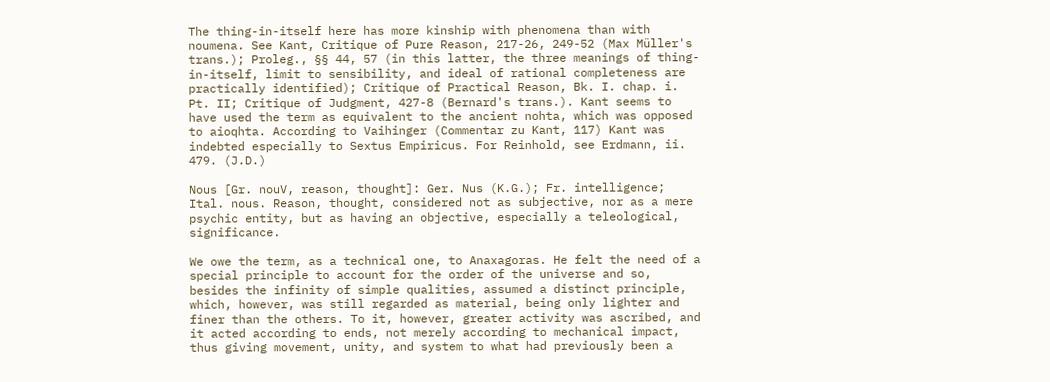The thing-in-itself here has more kinship with phenomena than with noumena. See Kant, Critique of Pure Reason, 217-26, 249-52 (Max Müller's trans.); Proleg., §§ 44, 57 (in this latter, the three meanings of thing-in-itself, limit to sensibility, and ideal of rational completeness are practically identified); Critique of Practical Reason, Bk. I. chap. i. Pt. II; Critique of Judgment, 427-8 (Bernard's trans.). Kant seems to have used the term as equivalent to the ancient nohta, which was opposed to aioqhta. According to Vaihinger (Commentar zu Kant, 117) Kant was indebted especially to Sextus Empiricus. For Reinhold, see Erdmann, ii. 479. (J.D.)

Nous [Gr. nouV, reason, thought]: Ger. Nus (K.G.); Fr. intelligence; Ital. nous. Reason, thought, considered not as subjective, nor as a mere psychic entity, but as having an objective, especially a teleological, significance.

We owe the term, as a technical one, to Anaxagoras. He felt the need of a special principle to account for the order of the universe and so, besides the infinity of simple qualities, assumed a distinct principle, which, however, was still regarded as material, being only lighter and finer than the others. To it, however, greater activity was ascribed, and it acted according to ends, not merely according to mechanical impact, thus giving movement, unity, and system to what had previously been a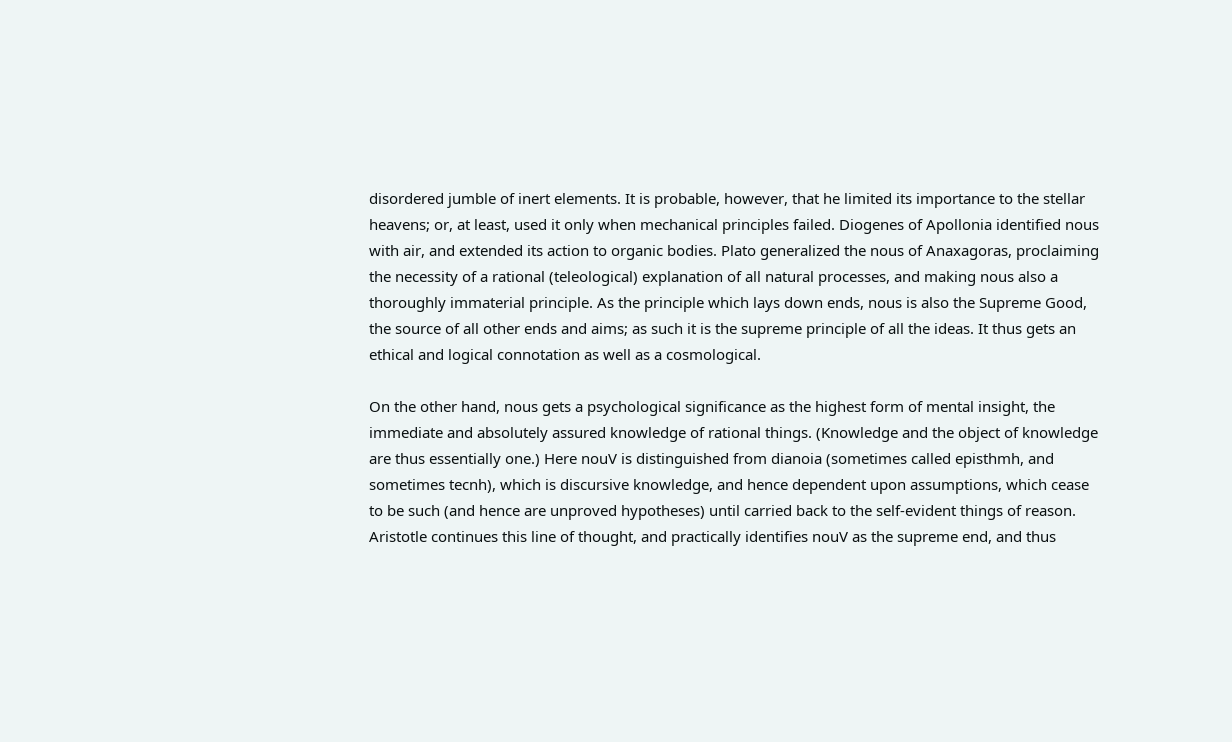disordered jumble of inert elements. It is probable, however, that he limited its importance to the stellar heavens; or, at least, used it only when mechanical principles failed. Diogenes of Apollonia identified nous with air, and extended its action to organic bodies. Plato generalized the nous of Anaxagoras, proclaiming the necessity of a rational (teleological) explanation of all natural processes, and making nous also a thoroughly immaterial principle. As the principle which lays down ends, nous is also the Supreme Good, the source of all other ends and aims; as such it is the supreme principle of all the ideas. It thus gets an ethical and logical connotation as well as a cosmological.

On the other hand, nous gets a psychological significance as the highest form of mental insight, the immediate and absolutely assured knowledge of rational things. (Knowledge and the object of knowledge are thus essentially one.) Here nouV is distinguished from dianoia (sometimes called episthmh, and sometimes tecnh), which is discursive knowledge, and hence dependent upon assumptions, which cease to be such (and hence are unproved hypotheses) until carried back to the self-evident things of reason. Aristotle continues this line of thought, and practically identifies nouV as the supreme end, and thus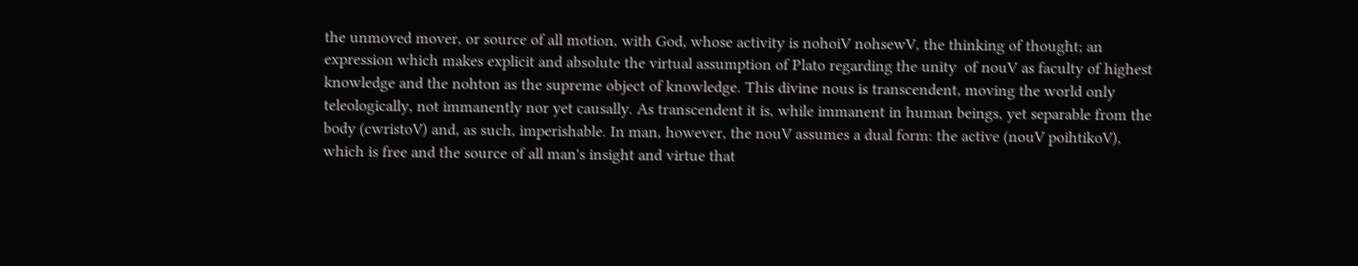the unmoved mover, or source of all motion, with God, whose activity is nohoiV nohsewV, the thinking of thought; an expression which makes explicit and absolute the virtual assumption of Plato regarding the unity  of nouV as faculty of highest knowledge and the nohton as the supreme object of knowledge. This divine nous is transcendent, moving the world only teleologically, not immanently nor yet causally. As transcendent it is, while immanent in human beings, yet separable from the body (cwristoV) and, as such, imperishable. In man, however, the nouV assumes a dual form: the active (nouV poihtikoV), which is free and the source of all man's insight and virtue that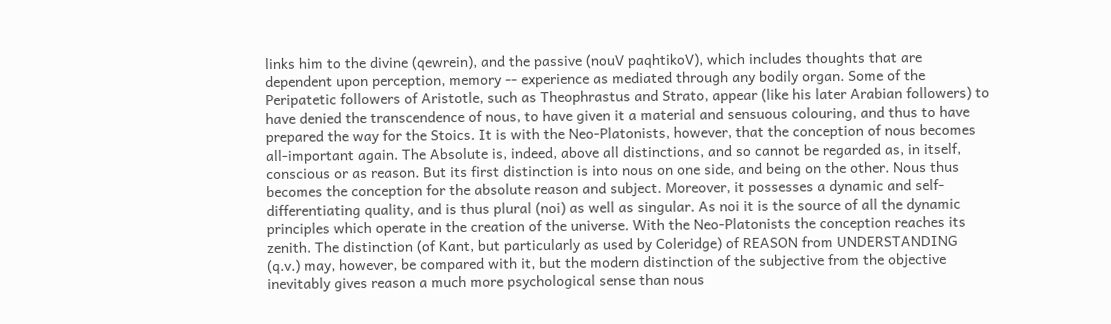links him to the divine (qewrein), and the passive (nouV paqhtikoV), which includes thoughts that are dependent upon perception, memory -- experience as mediated through any bodily organ. Some of the Peripatetic followers of Aristotle, such as Theophrastus and Strato, appear (like his later Arabian followers) to have denied the transcendence of nous, to have given it a material and sensuous colouring, and thus to have prepared the way for the Stoics. It is with the Neo-Platonists, however, that the conception of nous becomes all-important again. The Absolute is, indeed, above all distinctions, and so cannot be regarded as, in itself, conscious or as reason. But its first distinction is into nous on one side, and being on the other. Nous thus becomes the conception for the absolute reason and subject. Moreover, it possesses a dynamic and self-differentiating quality, and is thus plural (noi) as well as singular. As noi it is the source of all the dynamic principles which operate in the creation of the universe. With the Neo-Platonists the conception reaches its zenith. The distinction (of Kant, but particularly as used by Coleridge) of REASON from UNDERSTANDING (q.v.) may, however, be compared with it, but the modern distinction of the subjective from the objective inevitably gives reason a much more psychological sense than nous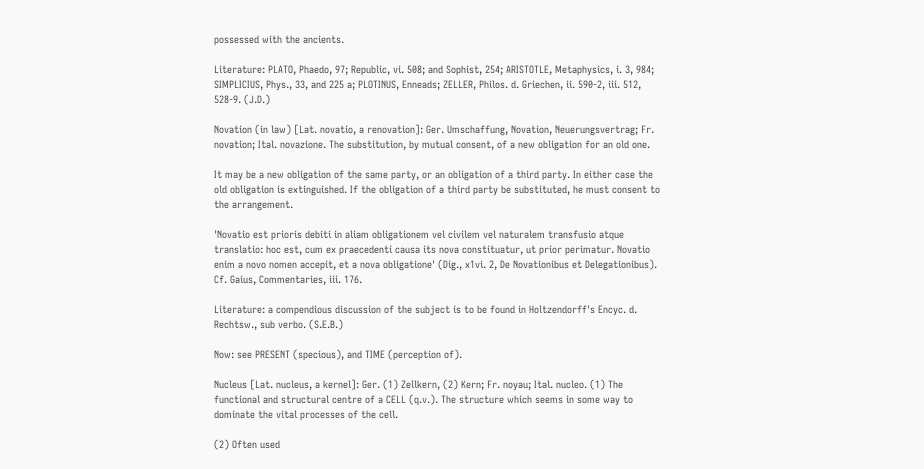possessed with the ancients.

Literature: PLATO, Phaedo, 97; Republic, vi. 508; and Sophist, 254; ARISTOTLE, Metaphysics, i. 3, 984; SIMPLICIUS, Phys., 33, and 225 a; PLOTINUS, Enneads; ZELLER, Philos. d. Griechen, ii. 590-2, iii. 512, 528-9. (J.D.)

Novation (in law) [Lat. novatio, a renovation]: Ger. Umschaffung, Novation, Neuerungsvertrag; Fr. novation; Ital. novazione. The substitution, by mutual consent, of a new obligation for an old one.

It may be a new obligation of the same party, or an obligation of a third party. In either case the old obligation is extinguished. If the obligation of a third party be substituted, he must consent to the arrangement.

'Novatio est prioris debiti in aliam obligationem vel civilem vel naturalem transfusio atque translatio: hoc est, cum ex praecedenti causa its nova constituatur, ut prior perimatur. Novatio enim a novo nomen accepit, et a nova obligatione' (Dig., x1vi. 2, De Novationibus et Delegationibus). Cf. Gaius, Commentaries, iii. 176.

Literature: a compendious discussion of the subject is to be found in Holtzendorff's Encyc. d. Rechtsw., sub verbo. (S.E.B.)

Now: see PRESENT (specious), and TIME (perception of).

Nucleus [Lat. nucleus, a kernel]: Ger. (1) Zellkern, (2) Kern; Fr. noyau; Ital. nucleo. (1) The functional and structural centre of a CELL (q.v.). The structure which seems in some way to dominate the vital processes of the cell.

(2) Often used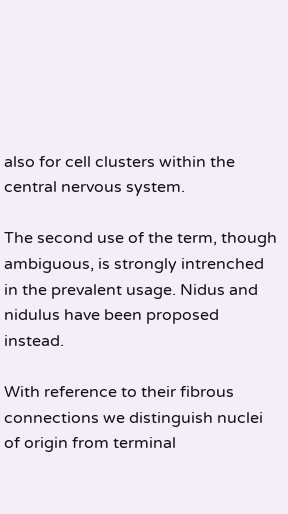also for cell clusters within the central nervous system.

The second use of the term, though ambiguous, is strongly intrenched in the prevalent usage. Nidus and nidulus have been proposed instead.

With reference to their fibrous connections we distinguish nuclei of origin from terminal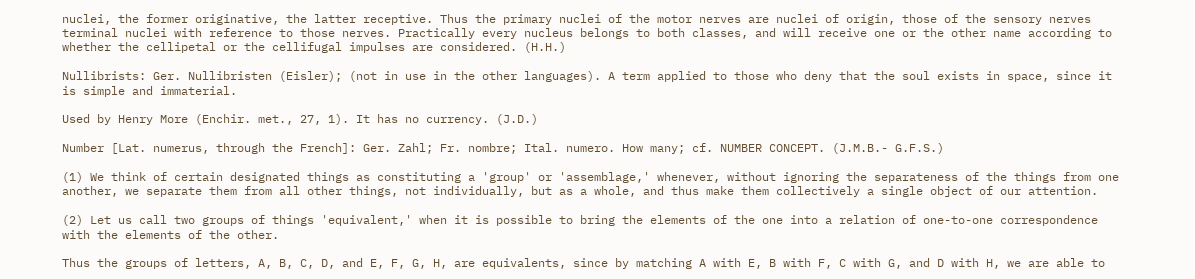nuclei, the former originative, the latter receptive. Thus the primary nuclei of the motor nerves are nuclei of origin, those of the sensory nerves terminal nuclei with reference to those nerves. Practically every nucleus belongs to both classes, and will receive one or the other name according to whether the cellipetal or the cellifugal impulses are considered. (H.H.)

Nullibrists: Ger. Nullibristen (Eisler); (not in use in the other languages). A term applied to those who deny that the soul exists in space, since it is simple and immaterial.

Used by Henry More (Enchir. met., 27, 1). It has no currency. (J.D.)

Number [Lat. numerus, through the French]: Ger. Zahl; Fr. nombre; Ital. numero. How many; cf. NUMBER CONCEPT. (J.M.B.- G.F.S.)

(1) We think of certain designated things as constituting a 'group' or 'assemblage,' whenever, without ignoring the separateness of the things from one another, we separate them from all other things, not individually, but as a whole, and thus make them collectively a single object of our attention.

(2) Let us call two groups of things 'equivalent,' when it is possible to bring the elements of the one into a relation of one-to-one correspondence with the elements of the other.

Thus the groups of letters, A, B, C, D, and E, F, G, H, are equivalents, since by matching A with E, B with F, C with G, and D with H, we are able to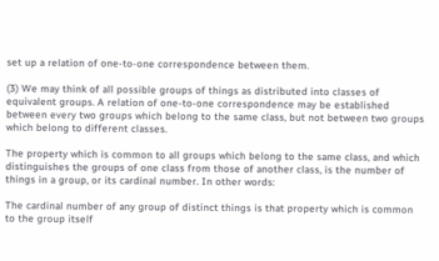set up a relation of one-to-one correspondence between them.

(3) We may think of all possible groups of things as distributed into classes of equivalent groups. A relation of one-to-one correspondence may be established between every two groups which belong to the same class, but not between two groups which belong to different classes.

The property which is common to all groups which belong to the same class, and which distinguishes the groups of one class from those of another class, is the number of things in a group, or its cardinal number. In other words:

The cardinal number of any group of distinct things is that property which is common to the group itself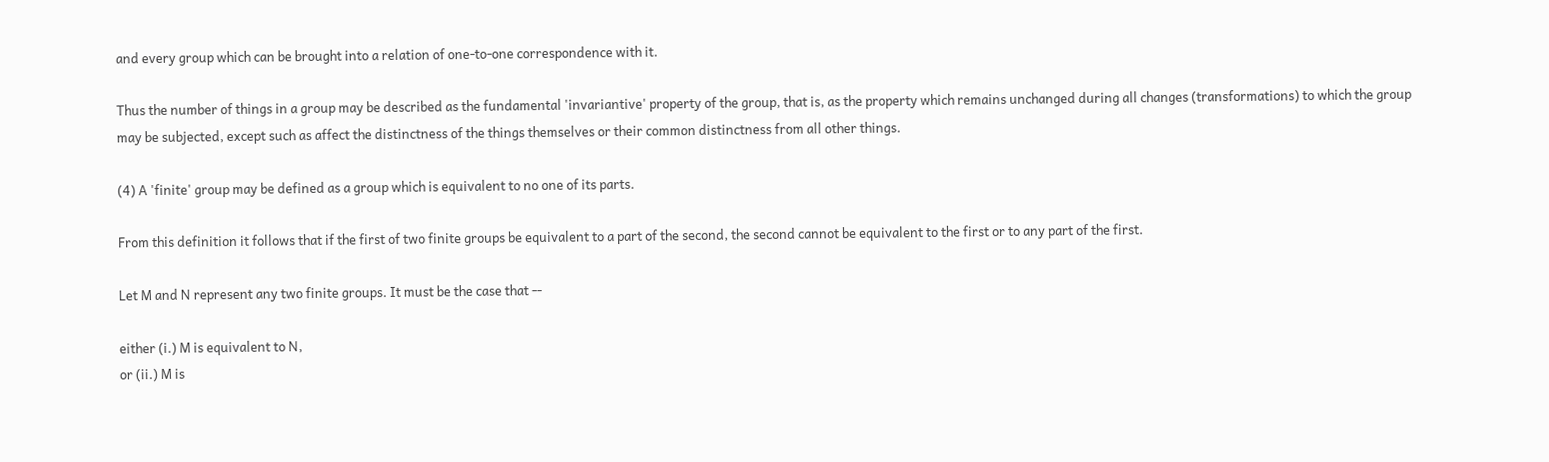and every group which can be brought into a relation of one-to-one correspondence with it.

Thus the number of things in a group may be described as the fundamental 'invariantive' property of the group, that is, as the property which remains unchanged during all changes (transformations) to which the group may be subjected, except such as affect the distinctness of the things themselves or their common distinctness from all other things.

(4) A 'finite' group may be defined as a group which is equivalent to no one of its parts.

From this definition it follows that if the first of two finite groups be equivalent to a part of the second, the second cannot be equivalent to the first or to any part of the first.

Let M and N represent any two finite groups. It must be the case that --

either (i.) M is equivalent to N,
or (ii.) M is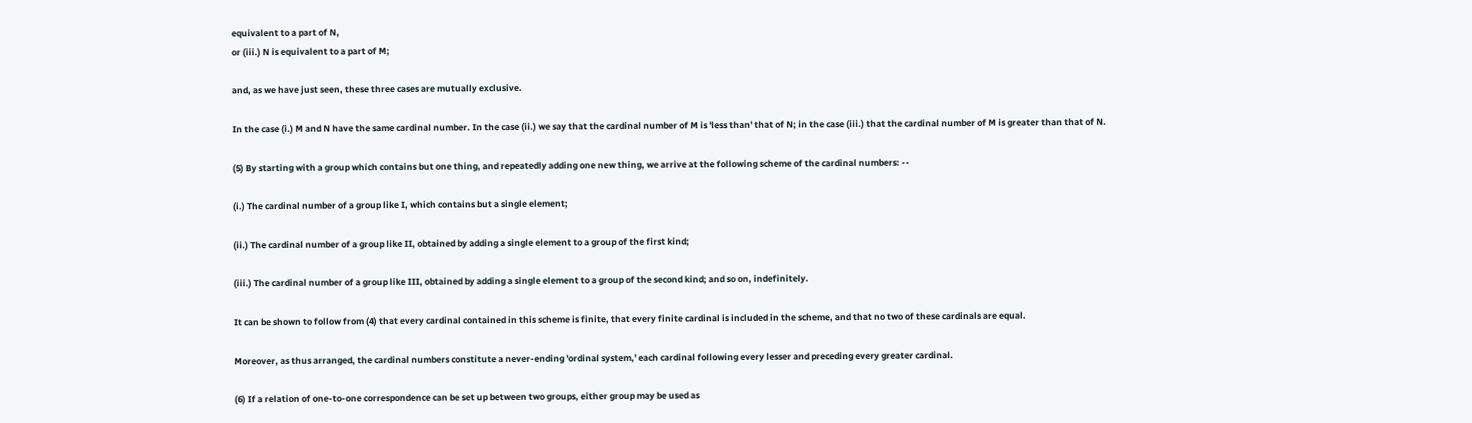equivalent to a part of N,
or (iii.) N is equivalent to a part of M;

and, as we have just seen, these three cases are mutually exclusive.

In the case (i.) M and N have the same cardinal number. In the case (ii.) we say that the cardinal number of M is 'less than' that of N; in the case (iii.) that the cardinal number of M is greater than that of N.

(5) By starting with a group which contains but one thing, and repeatedly adding one new thing, we arrive at the following scheme of the cardinal numbers: --

(i.) The cardinal number of a group like I, which contains but a single element;

(ii.) The cardinal number of a group like II, obtained by adding a single element to a group of the first kind;

(iii.) The cardinal number of a group like III, obtained by adding a single element to a group of the second kind; and so on, indefinitely.

It can be shown to follow from (4) that every cardinal contained in this scheme is finite, that every finite cardinal is included in the scheme, and that no two of these cardinals are equal.

Moreover, as thus arranged, the cardinal numbers constitute a never-ending 'ordinal system,' each cardinal following every lesser and preceding every greater cardinal.

(6) If a relation of one-to-one correspondence can be set up between two groups, either group may be used as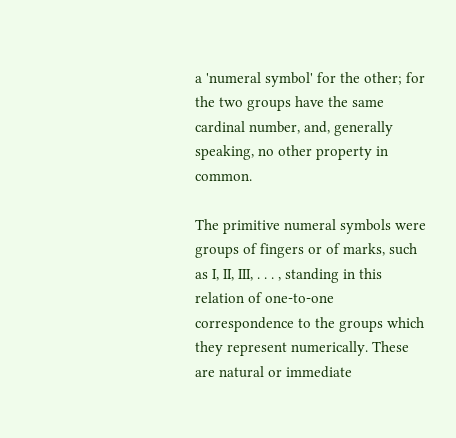a 'numeral symbol' for the other; for the two groups have the same cardinal number, and, generally speaking, no other property in common.

The primitive numeral symbols were groups of fingers or of marks, such as I, II, III, . . . , standing in this relation of one-to-one correspondence to the groups which they represent numerically. These are natural or immediate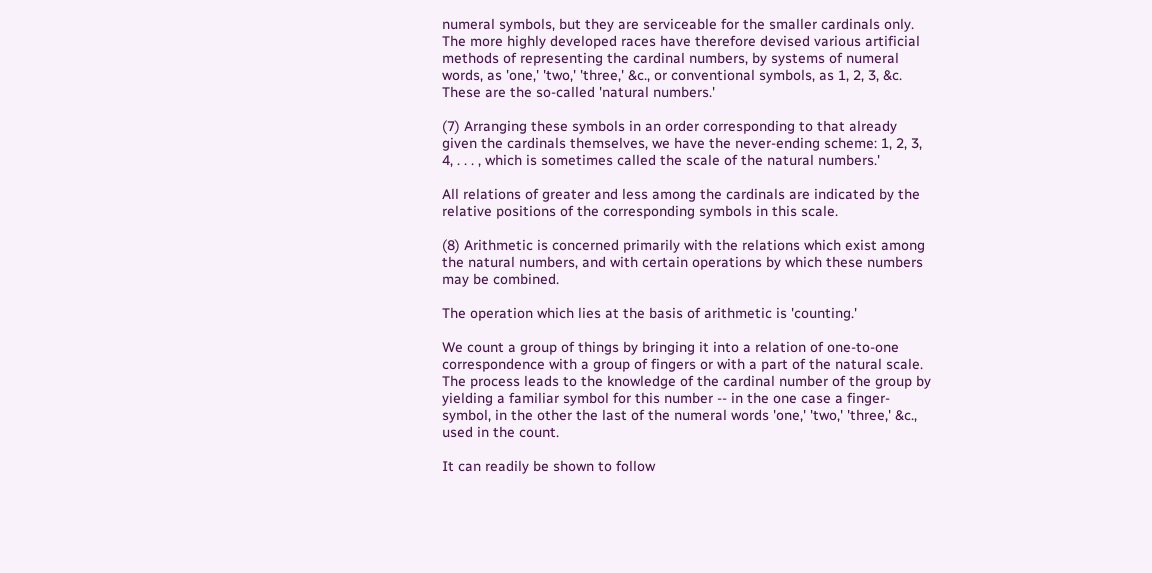numeral symbols, but they are serviceable for the smaller cardinals only. The more highly developed races have therefore devised various artificial methods of representing the cardinal numbers, by systems of numeral words, as 'one,' 'two,' 'three,' &c., or conventional symbols, as 1, 2, 3, &c. These are the so-called 'natural numbers.'

(7) Arranging these symbols in an order corresponding to that already given the cardinals themselves, we have the never-ending scheme: 1, 2, 3, 4, . . . , which is sometimes called the scale of the natural numbers.'

All relations of greater and less among the cardinals are indicated by the relative positions of the corresponding symbols in this scale.

(8) Arithmetic is concerned primarily with the relations which exist among the natural numbers, and with certain operations by which these numbers may be combined.

The operation which lies at the basis of arithmetic is 'counting.'

We count a group of things by bringing it into a relation of one-to-one correspondence with a group of fingers or with a part of the natural scale. The process leads to the knowledge of the cardinal number of the group by yielding a familiar symbol for this number -- in the one case a finger-symbol, in the other the last of the numeral words 'one,' 'two,' 'three,' &c., used in the count.

It can readily be shown to follow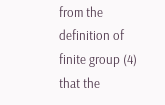from the definition of finite group (4) that the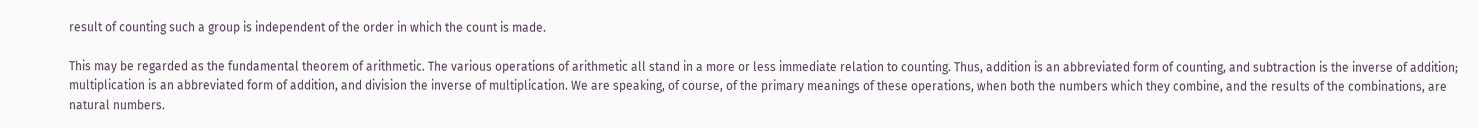result of counting such a group is independent of the order in which the count is made.

This may be regarded as the fundamental theorem of arithmetic. The various operations of arithmetic all stand in a more or less immediate relation to counting. Thus, addition is an abbreviated form of counting, and subtraction is the inverse of addition; multiplication is an abbreviated form of addition, and division the inverse of multiplication. We are speaking, of course, of the primary meanings of these operations, when both the numbers which they combine, and the results of the combinations, are natural numbers.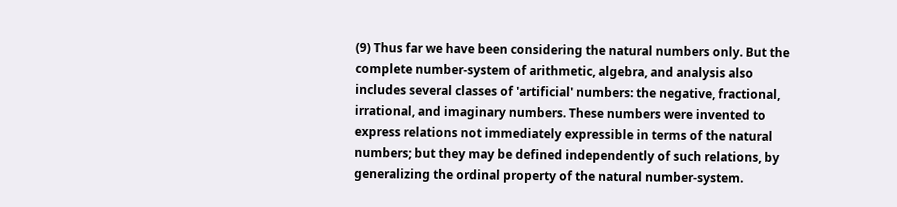(9) Thus far we have been considering the natural numbers only. But the complete number-system of arithmetic, algebra, and analysis also includes several classes of 'artificial' numbers: the negative, fractional, irrational, and imaginary numbers. These numbers were invented to express relations not immediately expressible in terms of the natural numbers; but they may be defined independently of such relations, by generalizing the ordinal property of the natural number-system.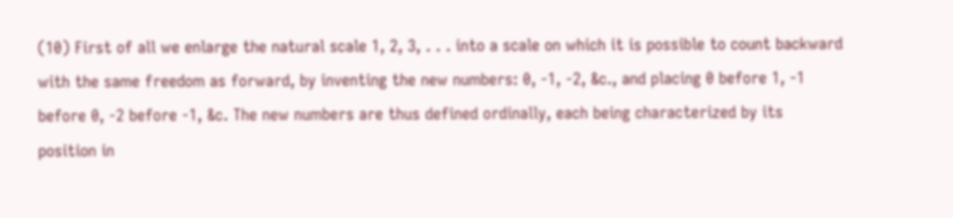(10) First of all we enlarge the natural scale 1, 2, 3, . . . into a scale on which it is possible to count backward with the same freedom as forward, by inventing the new numbers: 0, -1, -2, &c., and placing 0 before 1, -1 before 0, -2 before -1, &c. The new numbers are thus defined ordinally, each being characterized by its position in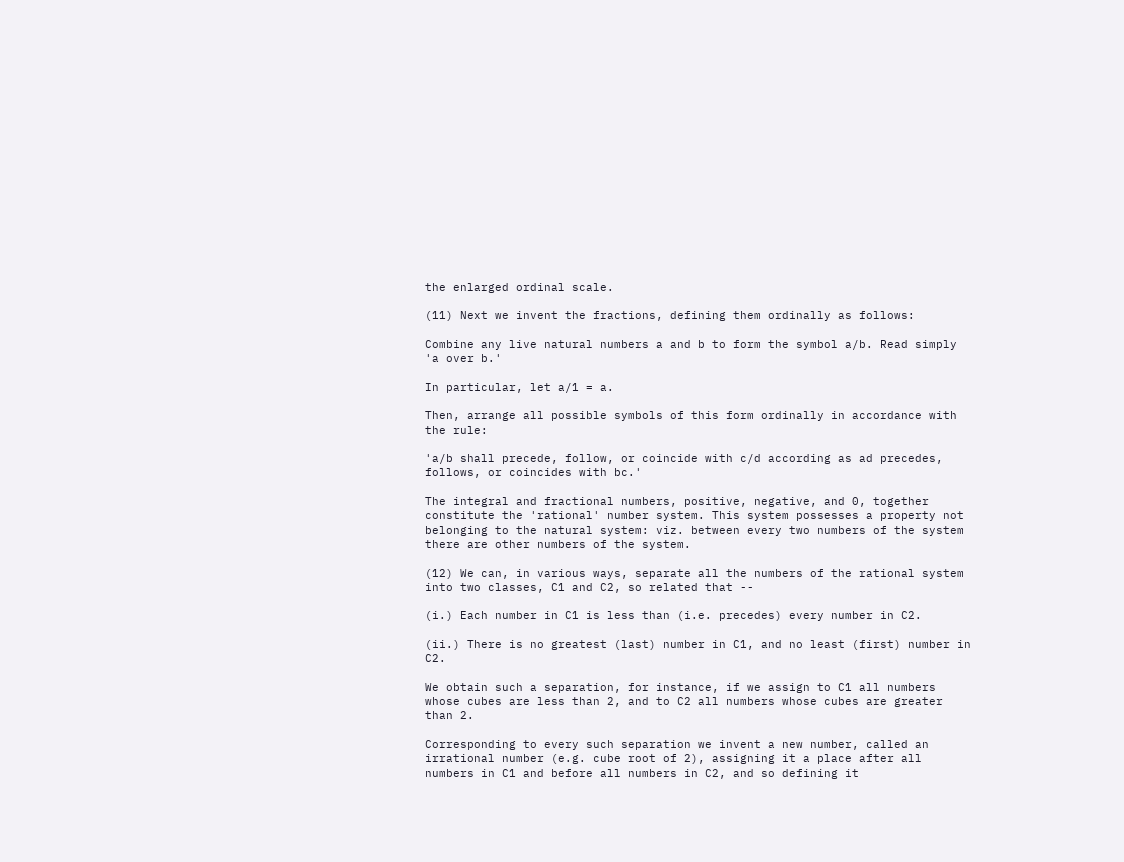the enlarged ordinal scale.

(11) Next we invent the fractions, defining them ordinally as follows:

Combine any live natural numbers a and b to form the symbol a/b. Read simply 'a over b.'

In particular, let a/1 = a.

Then, arrange all possible symbols of this form ordinally in accordance with the rule:

'a/b shall precede, follow, or coincide with c/d according as ad precedes, follows, or coincides with bc.'

The integral and fractional numbers, positive, negative, and 0, together constitute the 'rational' number system. This system possesses a property not belonging to the natural system: viz. between every two numbers of the system there are other numbers of the system.

(12) We can, in various ways, separate all the numbers of the rational system into two classes, C1 and C2, so related that --

(i.) Each number in C1 is less than (i.e. precedes) every number in C2.

(ii.) There is no greatest (last) number in C1, and no least (first) number in C2.

We obtain such a separation, for instance, if we assign to C1 all numbers whose cubes are less than 2, and to C2 all numbers whose cubes are greater than 2.

Corresponding to every such separation we invent a new number, called an irrational number (e.g. cube root of 2), assigning it a place after all numbers in C1 and before all numbers in C2, and so defining it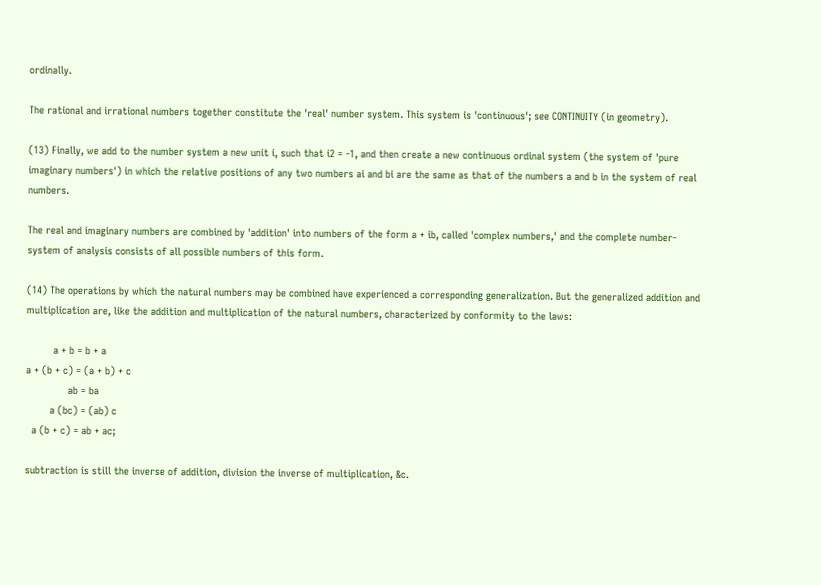ordinally.

The rational and irrational numbers together constitute the 'real' number system. This system is 'continuous'; see CONTINUITY (in geometry).

(13) Finally, we add to the number system a new unit i, such that i2 = -1, and then create a new continuous ordinal system (the system of 'pure imaginary numbers') in which the relative positions of any two numbers ai and bi are the same as that of the numbers a and b in the system of real numbers.

The real and imaginary numbers are combined by 'addition' into numbers of the form a + ib, called 'complex numbers,' and the complete number-system of analysis consists of all possible numbers of this form.

(14) The operations by which the natural numbers may be combined have experienced a corresponding generalization. But the generalized addition and multiplication are, like the addition and multiplication of the natural numbers, characterized by conformity to the laws:

         a + b = b + a
a + (b + c) = (a + b) + c
              ab = ba
        a (bc) = (ab) c
  a (b + c) = ab + ac;

subtraction is still the inverse of addition, division the inverse of multiplication, &c.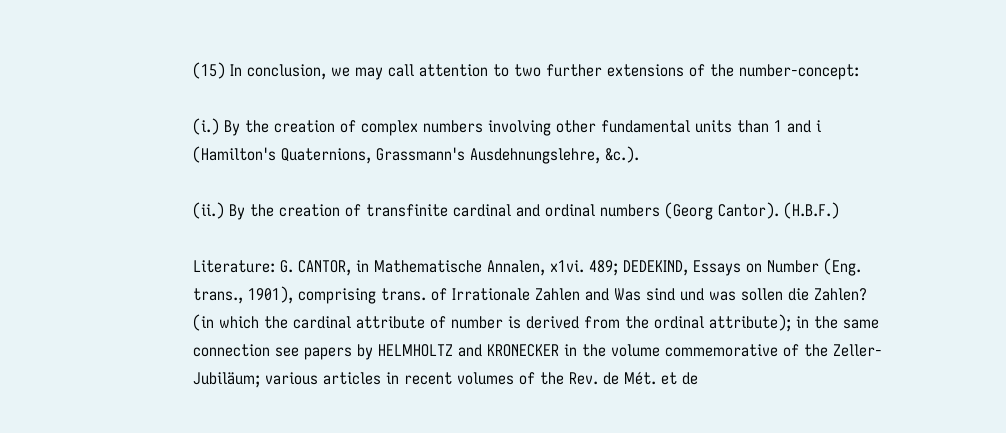(15) In conclusion, we may call attention to two further extensions of the number-concept:

(i.) By the creation of complex numbers involving other fundamental units than 1 and i (Hamilton's Quaternions, Grassmann's Ausdehnungslehre, &c.).

(ii.) By the creation of transfinite cardinal and ordinal numbers (Georg Cantor). (H.B.F.)

Literature: G. CANTOR, in Mathematische Annalen, x1vi. 489; DEDEKIND, Essays on Number (Eng. trans., 1901), comprising trans. of Irrationale Zahlen and Was sind und was sollen die Zahlen? (in which the cardinal attribute of number is derived from the ordinal attribute); in the same connection see papers by HELMHOLTZ and KRONECKER in the volume commemorative of the Zeller-Jubiläum; various articles in recent volumes of the Rev. de Mét. et de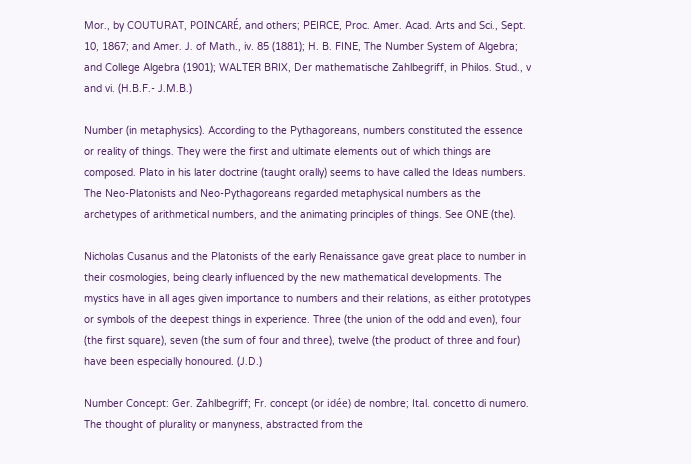Mor., by COUTURAT, POINCARÉ, and others; PEIRCE, Proc. Amer. Acad. Arts and Sci., Sept. 10, 1867; and Amer. J. of Math., iv. 85 (1881); H. B. FINE, The Number System of Algebra; and College Algebra (1901); WALTER BRIX, Der mathematische Zahlbegriff, in Philos. Stud., v and vi. (H.B.F.- J.M.B.)

Number (in metaphysics). According to the Pythagoreans, numbers constituted the essence or reality of things. They were the first and ultimate elements out of which things are composed. Plato in his later doctrine (taught orally) seems to have called the Ideas numbers. The Neo-Platonists and Neo-Pythagoreans regarded metaphysical numbers as the archetypes of arithmetical numbers, and the animating principles of things. See ONE (the).

Nicholas Cusanus and the Platonists of the early Renaissance gave great place to number in their cosmologies, being clearly influenced by the new mathematical developments. The mystics have in all ages given importance to numbers and their relations, as either prototypes or symbols of the deepest things in experience. Three (the union of the odd and even), four (the first square), seven (the sum of four and three), twelve (the product of three and four) have been especially honoured. (J.D.)

Number Concept: Ger. Zahlbegriff; Fr. concept (or idée) de nombre; Ital. concetto di numero. The thought of plurality or manyness, abstracted from the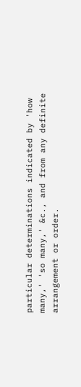particular determinations indicated by 'how many,' 'so many,' &c., and from any definite arrangement or order.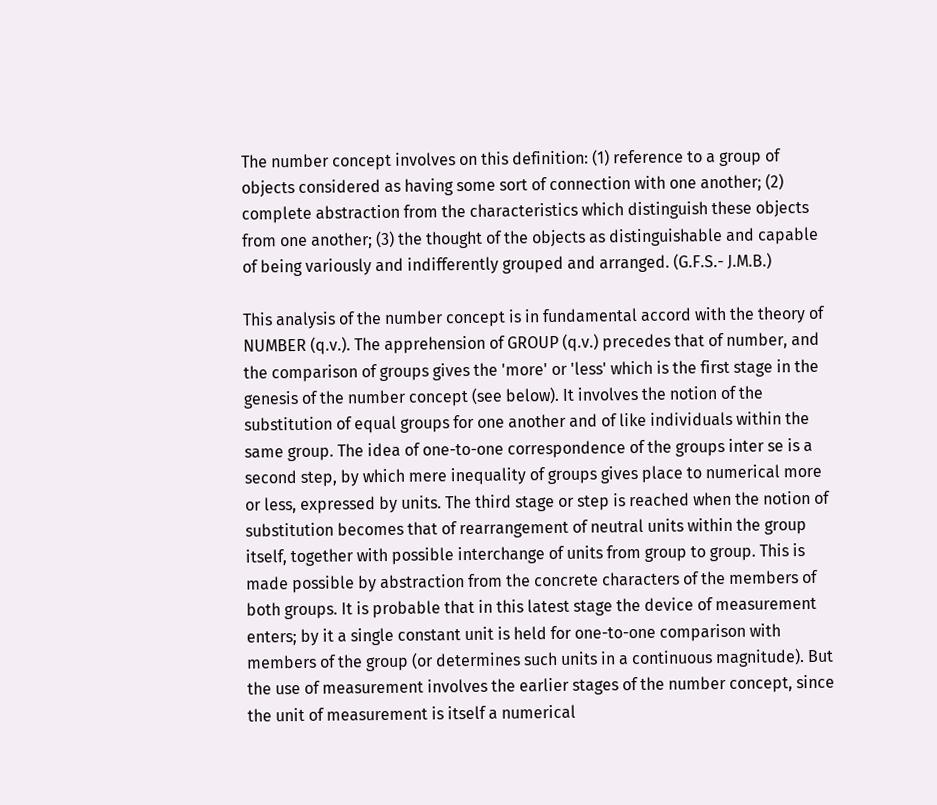The number concept involves on this definition: (1) reference to a group of objects considered as having some sort of connection with one another; (2) complete abstraction from the characteristics which distinguish these objects from one another; (3) the thought of the objects as distinguishable and capable of being variously and indifferently grouped and arranged. (G.F.S.- J.M.B.)

This analysis of the number concept is in fundamental accord with the theory of NUMBER (q.v.). The apprehension of GROUP (q.v.) precedes that of number, and the comparison of groups gives the 'more' or 'less' which is the first stage in the genesis of the number concept (see below). It involves the notion of the substitution of equal groups for one another and of like individuals within the same group. The idea of one-to-one correspondence of the groups inter se is a second step, by which mere inequality of groups gives place to numerical more or less, expressed by units. The third stage or step is reached when the notion of substitution becomes that of rearrangement of neutral units within the group itself, together with possible interchange of units from group to group. This is made possible by abstraction from the concrete characters of the members of both groups. It is probable that in this latest stage the device of measurement enters; by it a single constant unit is held for one-to-one comparison with members of the group (or determines such units in a continuous magnitude). But the use of measurement involves the earlier stages of the number concept, since the unit of measurement is itself a numerical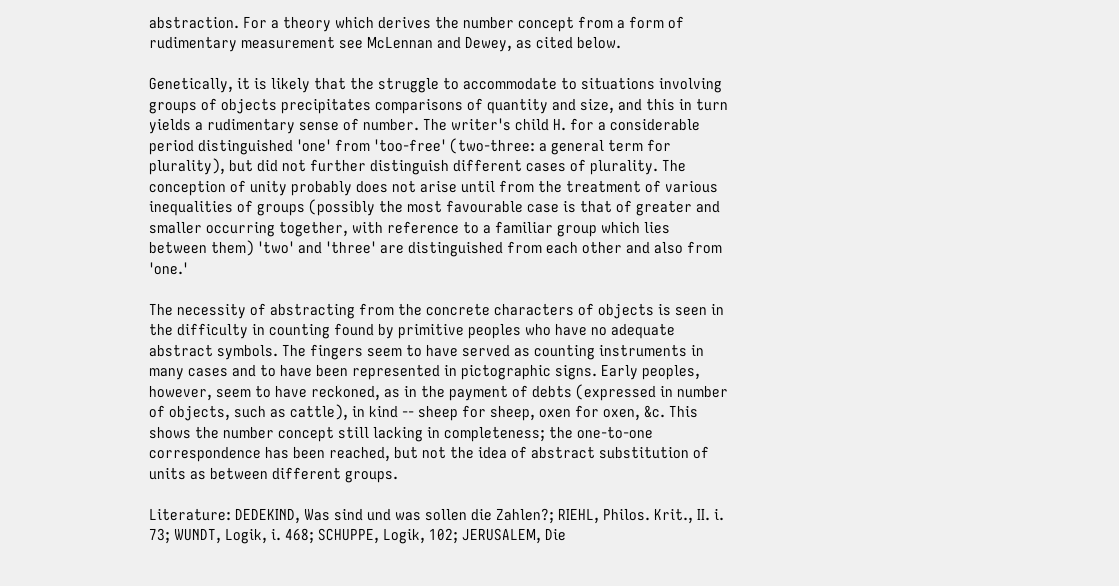abstraction. For a theory which derives the number concept from a form of rudimentary measurement see McLennan and Dewey, as cited below.

Genetically, it is likely that the struggle to accommodate to situations involving groups of objects precipitates comparisons of quantity and size, and this in turn yields a rudimentary sense of number. The writer's child H. for a considerable period distinguished 'one' from 'too-free' (two-three: a general term for plurality), but did not further distinguish different cases of plurality. The conception of unity probably does not arise until from the treatment of various inequalities of groups (possibly the most favourable case is that of greater and smaller occurring together, with reference to a familiar group which lies between them) 'two' and 'three' are distinguished from each other and also from 'one.'

The necessity of abstracting from the concrete characters of objects is seen in the difficulty in counting found by primitive peoples who have no adequate abstract symbols. The fingers seem to have served as counting instruments in many cases and to have been represented in pictographic signs. Early peoples, however, seem to have reckoned, as in the payment of debts (expressed in number of objects, such as cattle), in kind -- sheep for sheep, oxen for oxen, &c. This shows the number concept still lacking in completeness; the one-to-one correspondence has been reached, but not the idea of abstract substitution of units as between different groups.

Literature: DEDEKIND, Was sind und was sollen die Zahlen?; RIEHL, Philos. Krit., II. i. 73; WUNDT, Logik, i. 468; SCHUPPE, Logik, 102; JERUSALEM, Die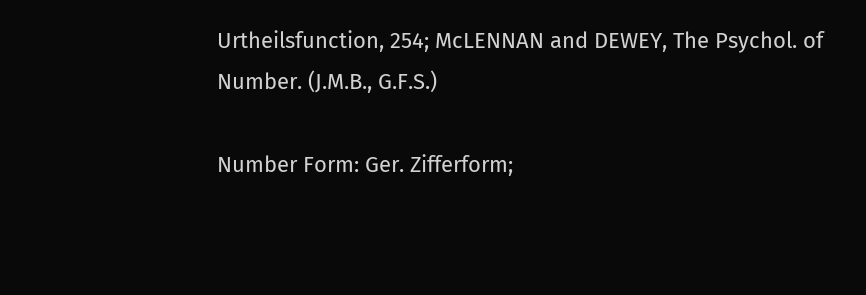Urtheilsfunction, 254; McLENNAN and DEWEY, The Psychol. of Number. (J.M.B., G.F.S.)

Number Form: Ger. Zifferform;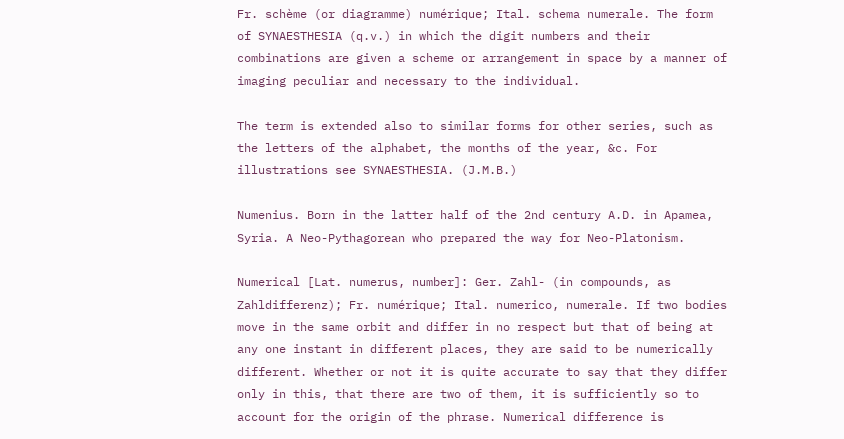Fr. schème (or diagramme) numérique; Ital. schema numerale. The form of SYNAESTHESIA (q.v.) in which the digit numbers and their combinations are given a scheme or arrangement in space by a manner of imaging peculiar and necessary to the individual.

The term is extended also to similar forms for other series, such as the letters of the alphabet, the months of the year, &c. For illustrations see SYNAESTHESIA. (J.M.B.)

Numenius. Born in the latter half of the 2nd century A.D. in Apamea, Syria. A Neo-Pythagorean who prepared the way for Neo-Platonism.

Numerical [Lat. numerus, number]: Ger. Zahl- (in compounds, as Zahldifferenz); Fr. numérique; Ital. numerico, numerale. If two bodies move in the same orbit and differ in no respect but that of being at any one instant in different places, they are said to be numerically different. Whether or not it is quite accurate to say that they differ only in this, that there are two of them, it is sufficiently so to account for the origin of the phrase. Numerical difference is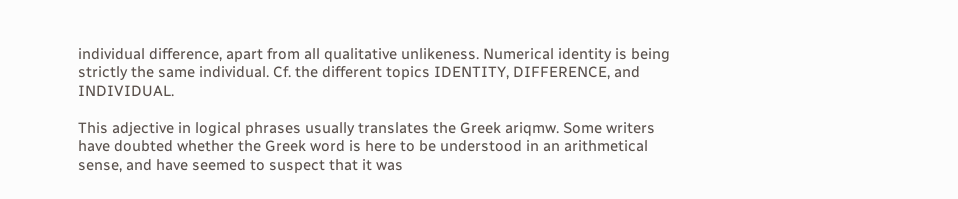individual difference, apart from all qualitative unlikeness. Numerical identity is being strictly the same individual. Cf. the different topics IDENTITY, DIFFERENCE, and INDIVIDUAL.

This adjective in logical phrases usually translates the Greek ariqmw. Some writers have doubted whether the Greek word is here to be understood in an arithmetical sense, and have seemed to suspect that it was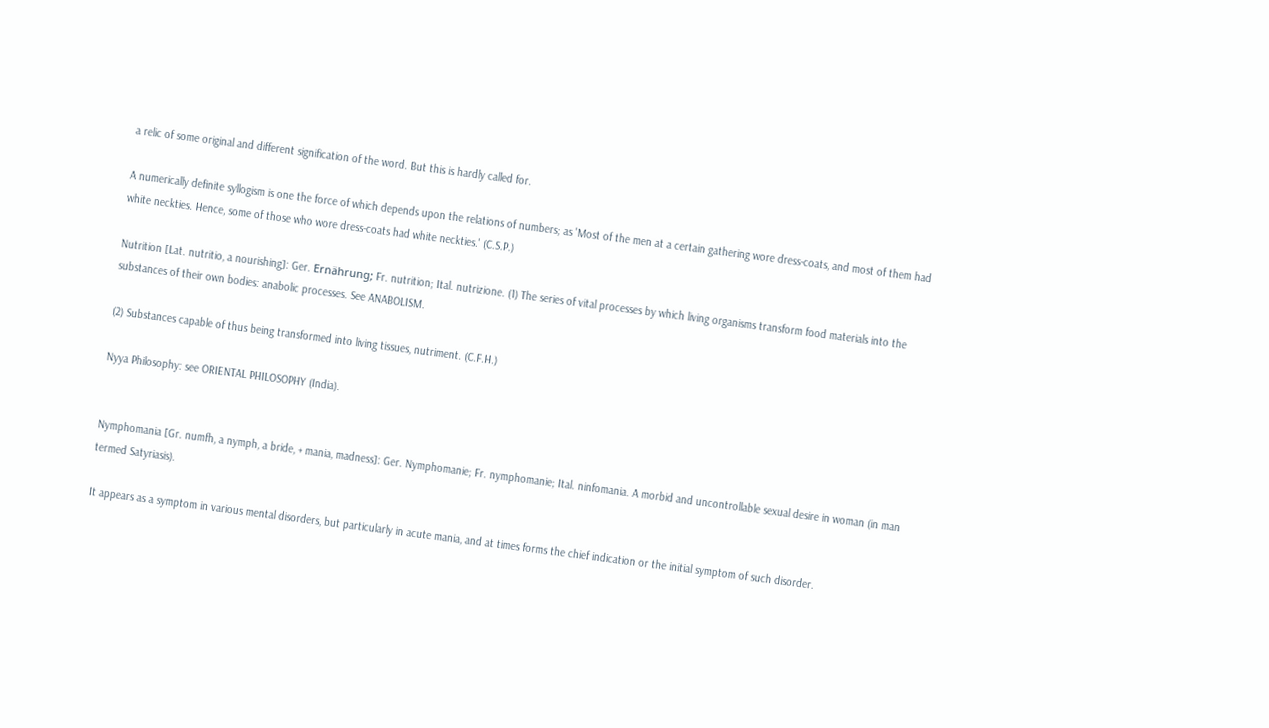a relic of some original and different signification of the word. But this is hardly called for.

A numerically definite syllogism is one the force of which depends upon the relations of numbers; as 'Most of the men at a certain gathering wore dress-coats, and most of them had white neckties. Hence, some of those who wore dress-coats had white neckties.' (C.S.P.)

Nutrition [Lat. nutritio, a nourishing]: Ger. Ernährung; Fr. nutrition; Ital. nutrizione. (1) The series of vital processes by which living organisms transform food materials into the substances of their own bodies: anabolic processes. See ANABOLISM.

(2) Substances capable of thus being transformed into living tissues, nutriment. (C.F.H.)

Nyya Philosophy: see ORIENTAL PHILOSOPHY (India).


Nymphomania [Gr. numfh, a nymph, a bride, + mania, madness]: Ger. Nymphomanie; Fr. nymphomanie; Ital. ninfomania. A morbid and uncontrollable sexual desire in woman (in man termed Satyriasis).

It appears as a symptom in various mental disorders, but particularly in acute mania, and at times forms the chief indication or the initial symptom of such disorder.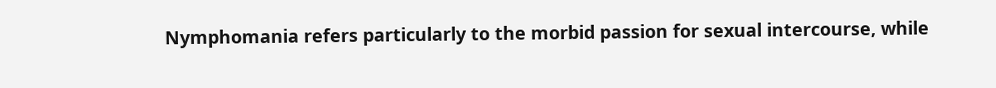Nymphomania refers particularly to the morbid passion for sexual intercourse, while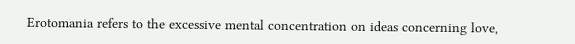Erotomania refers to the excessive mental concentration on ideas concerning love,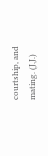courtship, and mating. (J.J.)